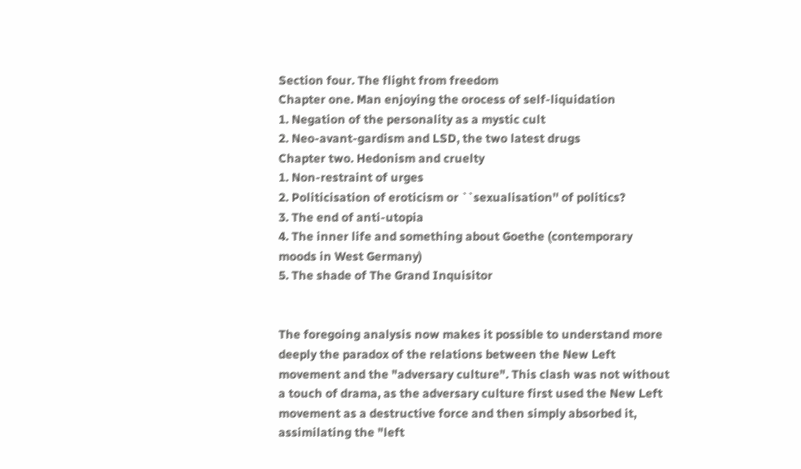Section four. The flight from freedom
Chapter one. Man enjoying the orocess of self-liquidation
1. Negation of the personality as a mystic cult
2. Neo-avant-gardism and LSD, the two latest drugs
Chapter two. Hedonism and cruelty
1. Non-restraint of urges
2. Politicisation of eroticism or ``sexualisation'' of politics?
3. The end of anti-utopia
4. The inner life and something about Goethe (contemporary moods in West Germany)
5. The shade of The Grand Inquisitor


The foregoing analysis now makes it possible to understand more deeply the paradox of the relations between the New Left movement and the "adversary culture". This clash was not without a touch of drama, as the adversary culture first used the New Left movement as a destructive force and then simply absorbed it, assimilating the "left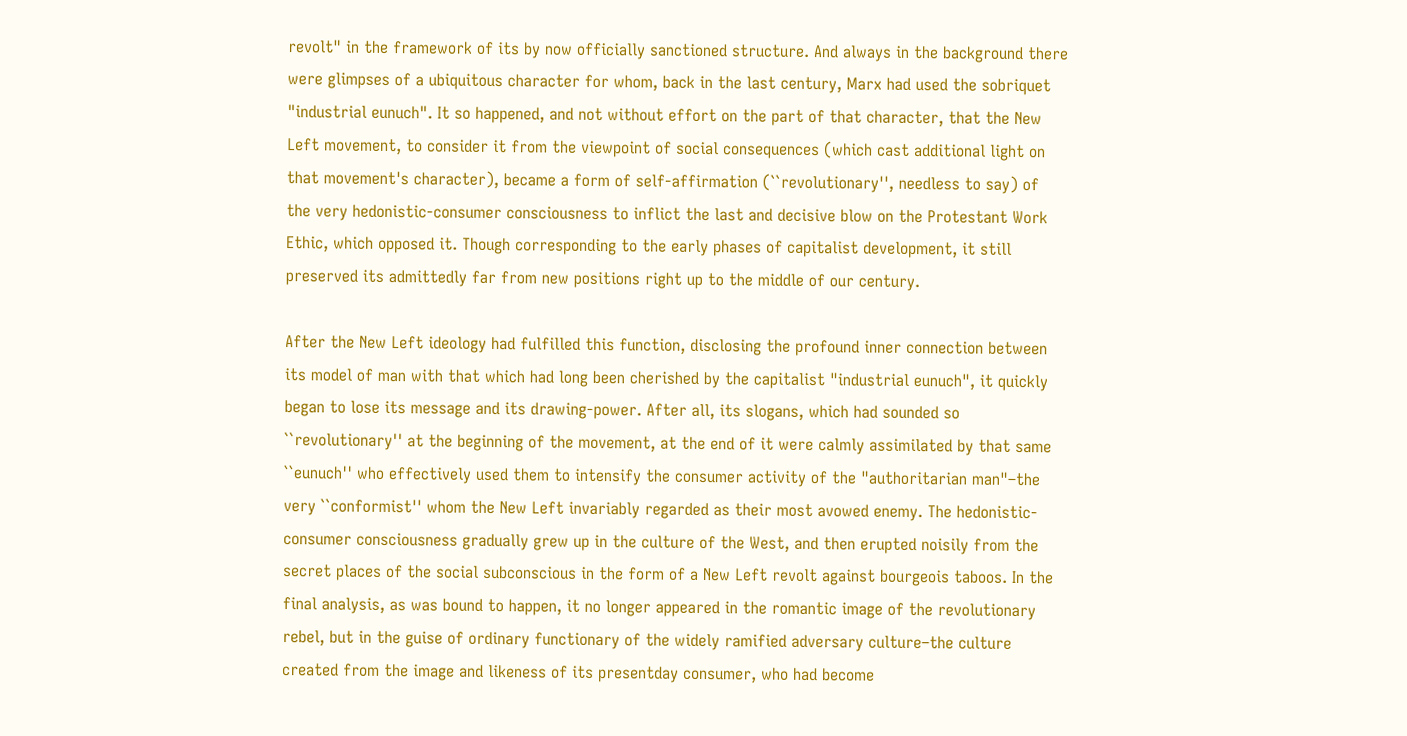revolt" in the framework of its by now officially sanctioned structure. And always in the background there were glimpses of a ubiquitous character for whom, back in the last century, Marx had used the sobriquet "industrial eunuch". It so happened, and not without effort on the part of that character, that the New Left movement, to consider it from the viewpoint of social consequences (which cast additional light on that movement's character), became a form of self-affirmation (``revolutionary'', needless to say) of the very hedonistic-consumer consciousness to inflict the last and decisive blow on the Protestant Work Ethic, which opposed it. Though corresponding to the early phases of capitalist development, it still preserved its admittedly far from new positions right up to the middle of our century.

After the New Left ideology had fulfilled this function, disclosing the profound inner connection between its model of man with that which had long been cherished by the capitalist "industrial eunuch", it quickly began to lose its message and its drawing-power. After all, its slogans, which had sounded so ``revolutionary'' at the beginning of the movement, at the end of it were calmly assimilated by that same ``eunuch'' who effectively used them to intensify the consumer activity of the "authoritarian man"–the very ``conformist'' whom the New Left invariably regarded as their most avowed enemy. The hedonistic-consumer consciousness gradually grew up in the culture of the West, and then erupted noisily from the secret places of the social subconscious in the form of a New Left revolt against bourgeois taboos. In the final analysis, as was bound to happen, it no longer appeared in the romantic image of the revolutionary rebel, but in the guise of ordinary functionary of the widely ramified adversary culture–the culture created from the image and likeness of its presentday consumer, who had become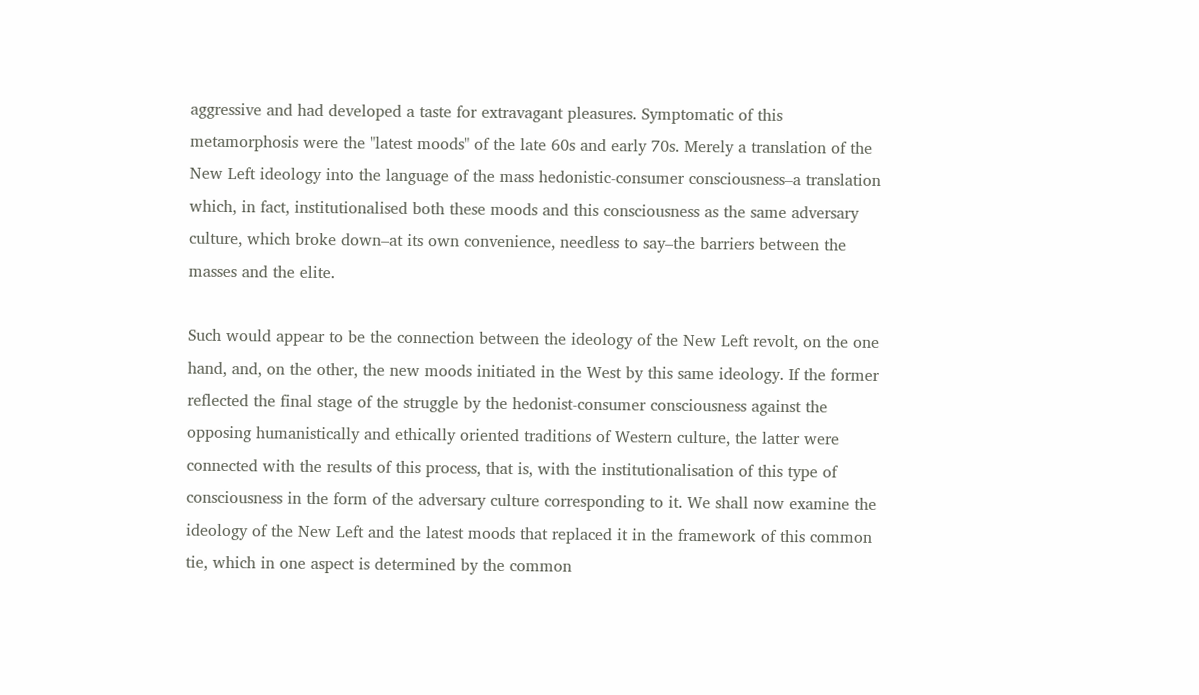aggressive and had developed a taste for extravagant pleasures. Symptomatic of this metamorphosis were the "latest moods" of the late 60s and early 70s. Merely a translation of the New Left ideology into the language of the mass hedonistic-consumer consciousness–a translation which, in fact, institutionalised both these moods and this consciousness as the same adversary culture, which broke down–at its own convenience, needless to say–the barriers between the masses and the elite.

Such would appear to be the connection between the ideology of the New Left revolt, on the one hand, and, on the other, the new moods initiated in the West by this same ideology. If the former reflected the final stage of the struggle by the hedonist-consumer consciousness against the opposing humanistically and ethically oriented traditions of Western culture, the latter were connected with the results of this process, that is, with the institutionalisation of this type of consciousness in the form of the adversary culture corresponding to it. We shall now examine the ideology of the New Left and the latest moods that replaced it in the framework of this common tie, which in one aspect is determined by the common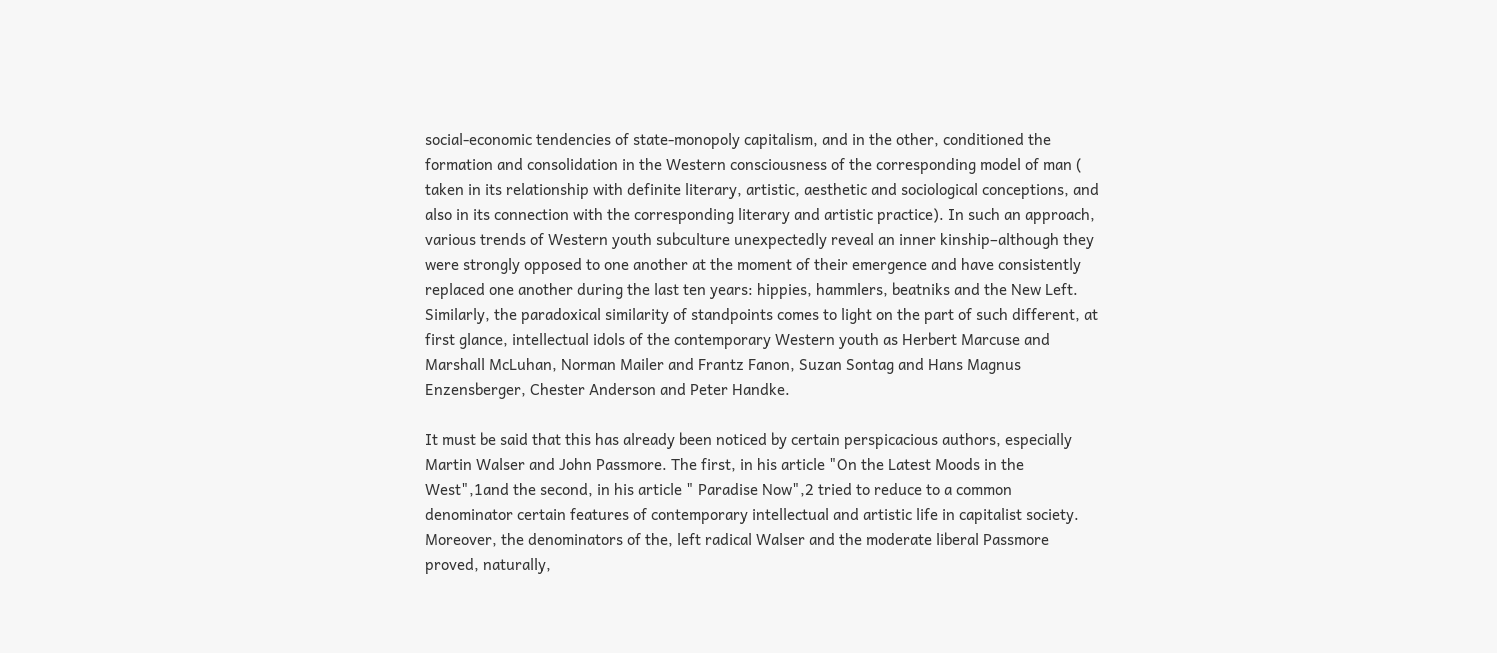social-economic tendencies of state-monopoly capitalism, and in the other, conditioned the formation and consolidation in the Western consciousness of the corresponding model of man ( taken in its relationship with definite literary, artistic, aesthetic and sociological conceptions, and also in its connection with the corresponding literary and artistic practice). In such an approach, various trends of Western youth subculture unexpectedly reveal an inner kinship–although they were strongly opposed to one another at the moment of their emergence and have consistently replaced one another during the last ten years: hippies, hammlers, beatniks and the New Left. Similarly, the paradoxical similarity of standpoints comes to light on the part of such different, at first glance, intellectual idols of the contemporary Western youth as Herbert Marcuse and Marshall McLuhan, Norman Mailer and Frantz Fanon, Suzan Sontag and Hans Magnus Enzensberger, Chester Anderson and Peter Handke.

It must be said that this has already been noticed by certain perspicacious authors, especially Martin Walser and John Passmore. The first, in his article "On the Latest Moods in the West",1and the second, in his article " Paradise Now",2 tried to reduce to a common denominator certain features of contemporary intellectual and artistic life in capitalist society. Moreover, the denominators of the, left radical Walser and the moderate liberal Passmore proved, naturally,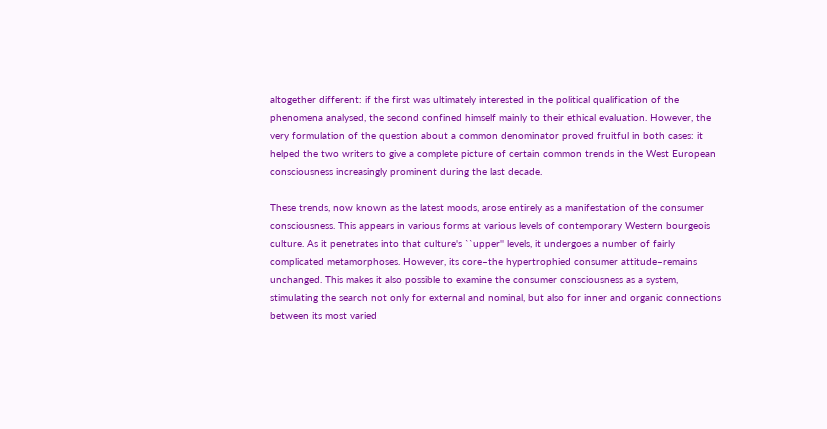altogether different: if the first was ultimately interested in the political qualification of the phenomena analysed, the second confined himself mainly to their ethical evaluation. However, the very formulation of the question about a common denominator proved fruitful in both cases: it helped the two writers to give a complete picture of certain common trends in the West European consciousness increasingly prominent during the last decade.

These trends, now known as the latest moods, arose entirely as a manifestation of the consumer consciousness. This appears in various forms at various levels of contemporary Western bourgeois culture. As it penetrates into that culture's ``upper'' levels, it undergoes a number of fairly complicated metamorphoses. However, its core–the hypertrophied consumer attitude–remains unchanged. This makes it also possible to examine the consumer consciousness as a system, stimulating the search not only for external and nominal, but also for inner and organic connections between its most varied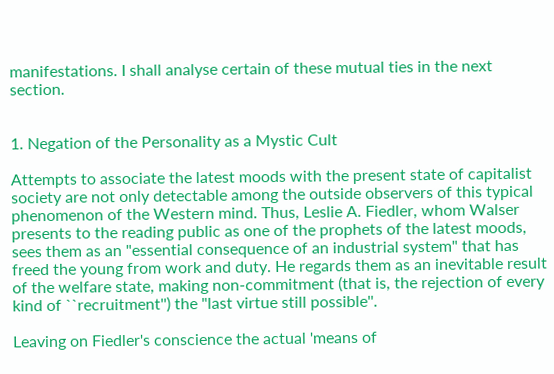manifestations. I shall analyse certain of these mutual ties in the next section.


1. Negation of the Personality as a Mystic Cult

Attempts to associate the latest moods with the present state of capitalist society are not only detectable among the outside observers of this typical phenomenon of the Western mind. Thus, Leslie A. Fiedler, whom Walser presents to the reading public as one of the prophets of the latest moods, sees them as an "essential consequence of an industrial system" that has freed the young from work and duty. He regards them as an inevitable result of the welfare state, making non-commitment (that is, the rejection of every kind of ``recruitment'') the "last virtue still possible''.

Leaving on Fiedler's conscience the actual 'means of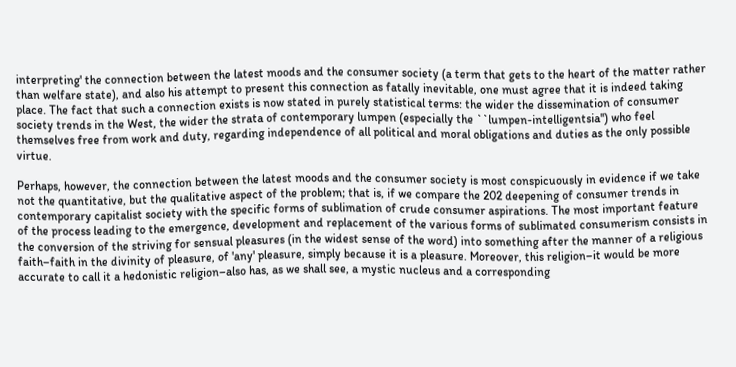interpreting' the connection between the latest moods and the consumer society (a term that gets to the heart of the matter rather than welfare state), and also his attempt to present this connection as fatally inevitable, one must agree that it is indeed taking place. The fact that such a connection exists is now stated in purely statistical terms: the wider the dissemination of consumer society trends in the West, the wider the strata of contemporary lumpen (especially the ``lumpen-intelligentsia'') who feel themselves free from work and duty, regarding independence of all political and moral obligations and duties as the only possible virtue.

Perhaps, however, the connection between the latest moods and the consumer society is most conspicuously in evidence if we take not the quantitative, but the qualitative aspect of the problem; that is, if we compare the 202 deepening of consumer trends in contemporary capitalist society with the specific forms of sublimation of crude consumer aspirations. The most important feature of the process leading to the emergence, development and replacement of the various forms of sublimated consumerism consists in the conversion of the striving for sensual pleasures (in the widest sense of the word) into something after the manner of a religious faith–faith in the divinity of pleasure, of 'any' pleasure, simply because it is a pleasure. Moreover, this religion–it would be more accurate to call it a hedonistic religion–also has, as we shall see, a mystic nucleus and a corresponding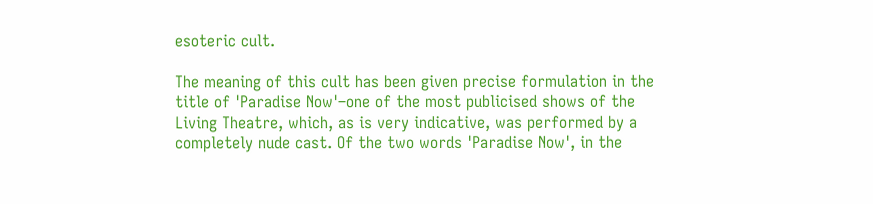esoteric cult.

The meaning of this cult has been given precise formulation in the title of 'Paradise Now'–one of the most publicised shows of the Living Theatre, which, as is very indicative, was performed by a completely nude cast. Of the two words 'Paradise Now', in the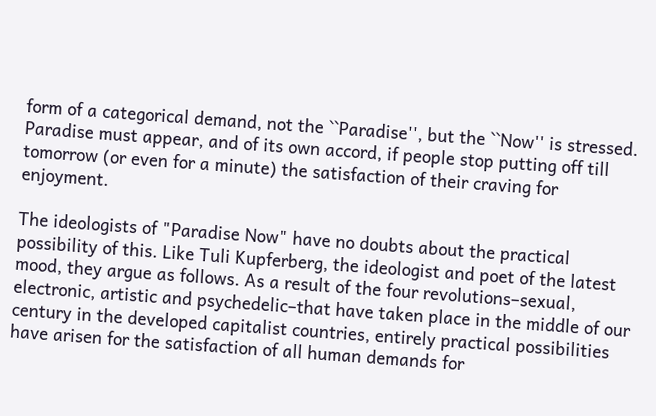form of a categorical demand, not the ``Paradise'', but the ``Now'' is stressed. Paradise must appear, and of its own accord, if people stop putting off till tomorrow (or even for a minute) the satisfaction of their craving for enjoyment.

The ideologists of "Paradise Now" have no doubts about the practical possibility of this. Like Tuli Kupferberg, the ideologist and poet of the latest mood, they argue as follows. As a result of the four revolutions–sexual, electronic, artistic and psychedelic–that have taken place in the middle of our century in the developed capitalist countries, entirely practical possibilities have arisen for the satisfaction of all human demands for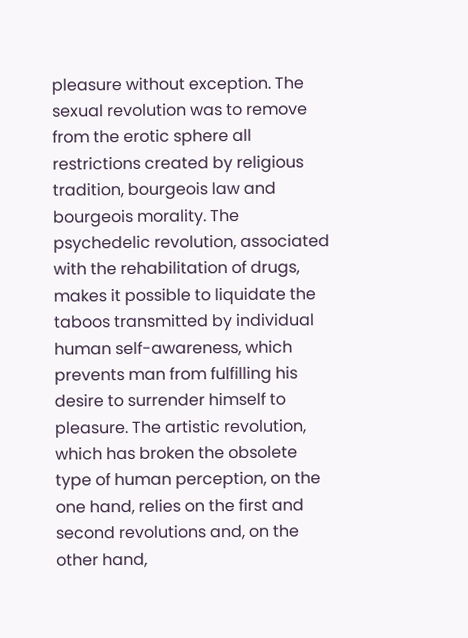pleasure without exception. The sexual revolution was to remove from the erotic sphere all restrictions created by religious tradition, bourgeois law and bourgeois morality. The psychedelic revolution, associated with the rehabilitation of drugs, makes it possible to liquidate the taboos transmitted by individual human self-awareness, which prevents man from fulfilling his desire to surrender himself to pleasure. The artistic revolution, which has broken the obsolete type of human perception, on the one hand, relies on the first and second revolutions and, on the other hand,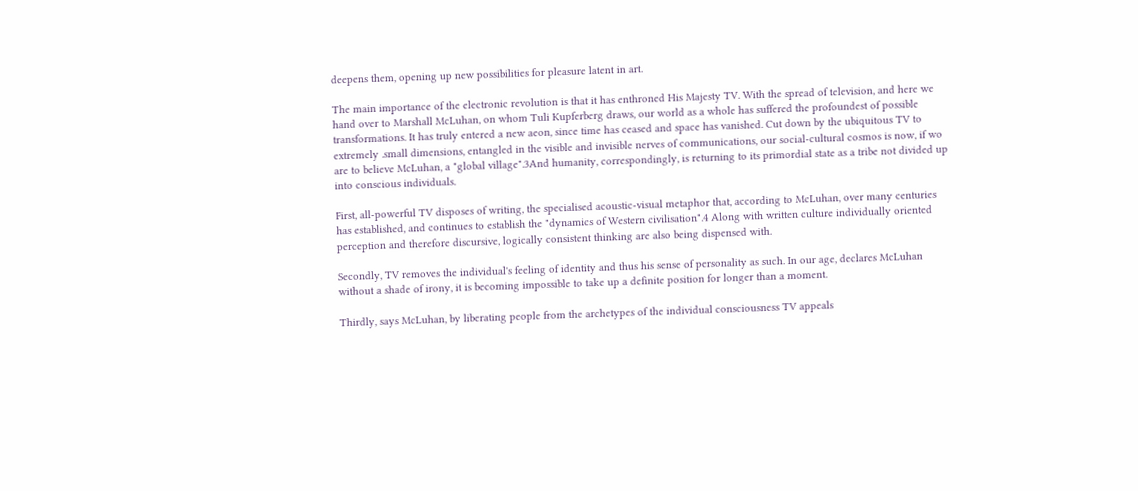deepens them, opening up new possibilities for pleasure latent in art.

The main importance of the electronic revolution is that it has enthroned His Majesty TV. With the spread of television, and here we hand over to Marshall McLuhan, on whom Tuli Kupferberg draws, our world as a whole has suffered the profoundest of possible transformations. It has truly entered a new aeon, since time has ceased and space has vanished. Cut down by the ubiquitous TV to extremely .small dimensions, entangled in the visible and invisible nerves of communications, our social-cultural cosmos is now, if wo are to believe McLuhan, a "global village".3And humanity, correspondingly, is returning to its primordial state as a tribe not divided up into conscious individuals.

First, all-powerful TV disposes of writing, the specialised acoustic-visual metaphor that, according to McLuhan, over many centuries has established, and continues to establish the "dynamics of Western civilisation".4 Along with written culture individually oriented perception and therefore discursive, logically consistent thinking are also being dispensed with.

Secondly, TV removes the individual's feeling of identity and thus his sense of personality as such. In our age, declares McLuhan without a shade of irony, it is becoming impossible to take up a definite position for longer than a moment.

Thirdly, says McLuhan, by liberating people from the archetypes of the individual consciousness TV appeals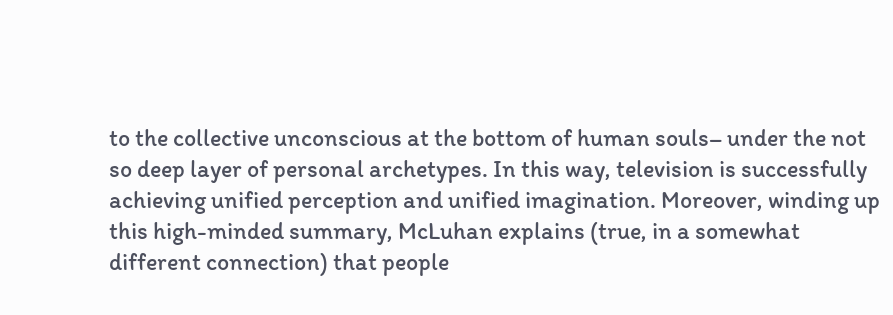to the collective unconscious at the bottom of human souls– under the not so deep layer of personal archetypes. In this way, television is successfully achieving unified perception and unified imagination. Moreover, winding up this high-minded summary, McLuhan explains (true, in a somewhat different connection) that people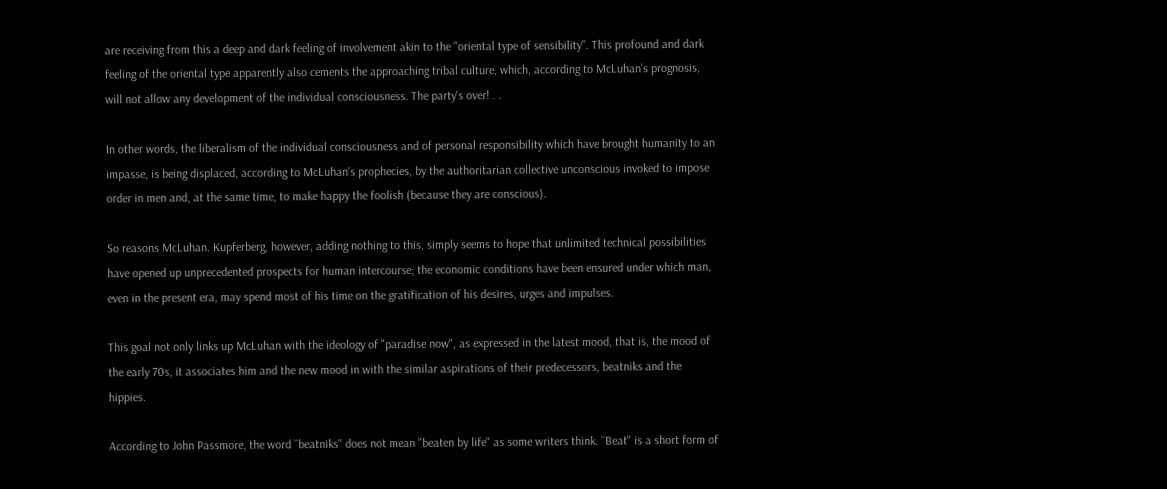are receiving from this a deep and dark feeling of involvement akin to the "oriental type of sensibility". This profound and dark feeling of the oriental type apparently also cements the approaching tribal culture, which, according to McLuhan's prognosis, will not allow any development of the individual consciousness. The party's over! . .

In other words, the liberalism of the individual consciousness and of personal responsibility which have brought humanity to an impasse, is being displaced, according to McLuhan's prophecies, by the authoritarian collective unconscious invoked to impose order in men and, at the same time, to make happy the foolish (because they are conscious).

So reasons McLuhan. Kupferberg, however, adding nothing to this, simply seems to hope that unlimited technical possibilities have opened up unprecedented prospects for human intercourse; the economic conditions have been ensured under which man, even in the present era, may spend most of his time on the gratification of his desires, urges and impulses.

This goal not only links up McLuhan with the ideology of "paradise now", as expressed in the latest mood, that is, the mood of the early 70s, it associates him and the new mood in with the similar aspirations of their predecessors, beatniks and the hippies.

According to John Passmore, the word ``beatniks'' does not mean "beaten by life" as some writers think. ``Beat'' is a short form of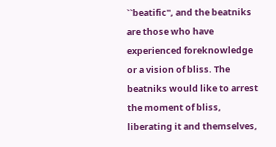``beatific'', and the beatniks are those who have experienced foreknowledge or a vision of bliss. The beatniks would like to arrest the moment of bliss, liberating it and themselves,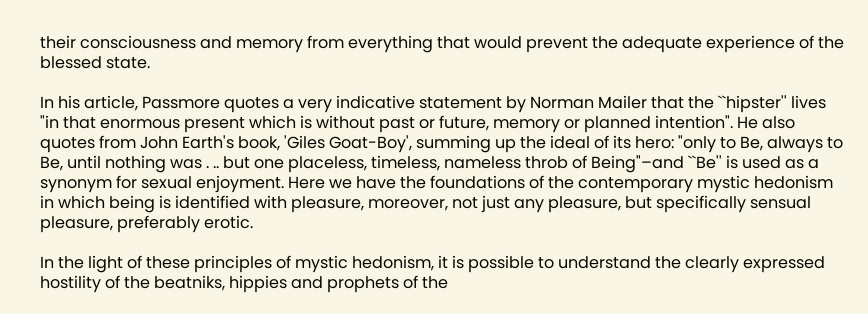their consciousness and memory from everything that would prevent the adequate experience of the blessed state.

In his article, Passmore quotes a very indicative statement by Norman Mailer that the ``hipster'' lives "in that enormous present which is without past or future, memory or planned intention". He also quotes from John Earth's book, 'Giles Goat-Boy', summing up the ideal of its hero: "only to Be, always to Be, until nothing was . .. but one placeless, timeless, nameless throb of Being"–and ``Be'' is used as a synonym for sexual enjoyment. Here we have the foundations of the contemporary mystic hedonism in which being is identified with pleasure, moreover, not just any pleasure, but specifically sensual pleasure, preferably erotic.

In the light of these principles of mystic hedonism, it is possible to understand the clearly expressed hostility of the beatniks, hippies and prophets of the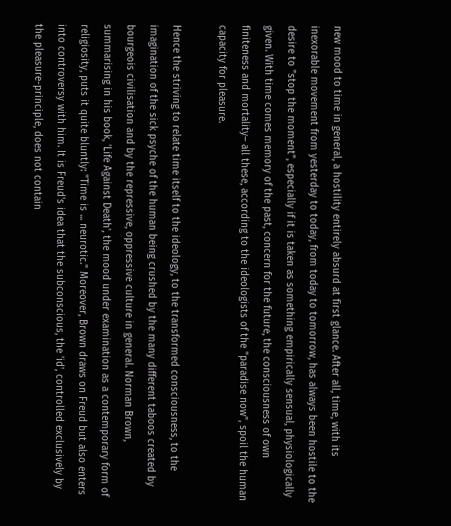new mood to time in general, a hostility entirely absurd at first glance. After all, time, with its inexorable movement from yesterday to today, from today to tomorrow, has always been hostile to the desire to "stop the moment", especially if it is taken as something empirically sensual, physiologically given. With time comes memory of the past, concern for the future, the consciousness of own finiteness and mortality– all these, according to the ideologists of the "paradise now", spoil the human capacity for pleasure.

Hence the striving to relate time itself to the ideology, to the transformed consciousness, to the imagination of the sick psyche of the human being crushed by the many different taboos created by bourgeois civilisation and by the repressive, oppressive culture in general. Norman Brown, summarising in his book, 'Life Against Death', the mood under examination as a contemporary form of religiosity, puts it quite bluntly: "Time is ... neurotic." Moreover, Brown draws on Freud but also enters into controversy with him. It is Freud's idea that the subconscious, the 'id', controlled exclusively by the pleasure-principle, does not contain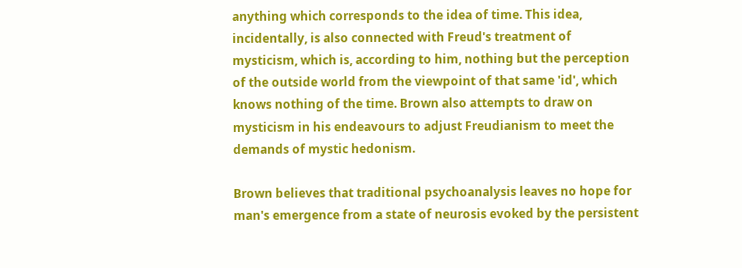anything which corresponds to the idea of time. This idea, incidentally, is also connected with Freud's treatment of mysticism, which is, according to him, nothing but the perception of the outside world from the viewpoint of that same 'id', which knows nothing of the time. Brown also attempts to draw on mysticism in his endeavours to adjust Freudianism to meet the demands of mystic hedonism.

Brown believes that traditional psychoanalysis leaves no hope for man's emergence from a state of neurosis evoked by the persistent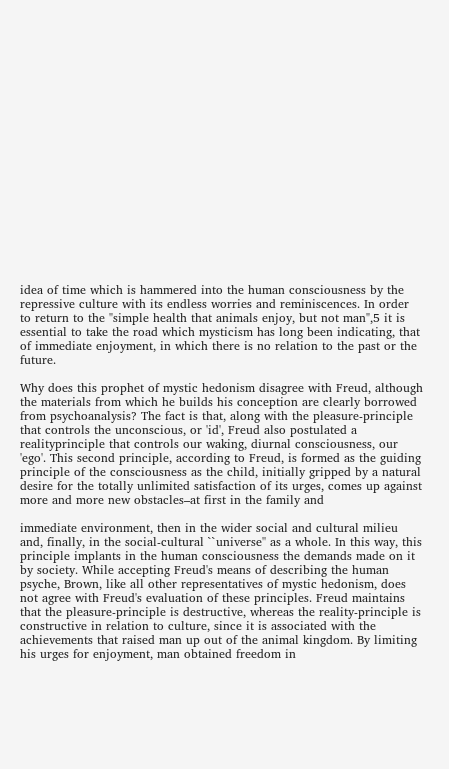idea of time which is hammered into the human consciousness by the repressive culture with its endless worries and reminiscences. In order to return to the "simple health that animals enjoy, but not man",5 it is essential to take the road which mysticism has long been indicating, that of immediate enjoyment, in which there is no relation to the past or the future.

Why does this prophet of mystic hedonism disagree with Freud, although the materials from which he builds his conception are clearly borrowed from psychoanalysis? The fact is that, along with the pleasure-principle that controls the unconscious, or 'id', Freud also postulated a realityprinciple that controls our waking, diurnal consciousness, our 'ego'. This second principle, according to Freud, is formed as the guiding principle of the consciousness as the child, initially gripped by a natural desire for the totally unlimited satisfaction of its urges, comes up against more and more new obstacles–at first in the family and

immediate environment, then in the wider social and cultural milieu and, finally, in the social-cultural ``universe'' as a whole. In this way, this principle implants in the human consciousness the demands made on it by society. While accepting Freud's means of describing the human psyche, Brown, like all other representatives of mystic hedonism, does not agree with Freud's evaluation of these principles. Freud maintains that the pleasure-principle is destructive, whereas the reality-principle is constructive in relation to culture, since it is associated with the achievements that raised man up out of the animal kingdom. By limiting his urges for enjoyment, man obtained freedom in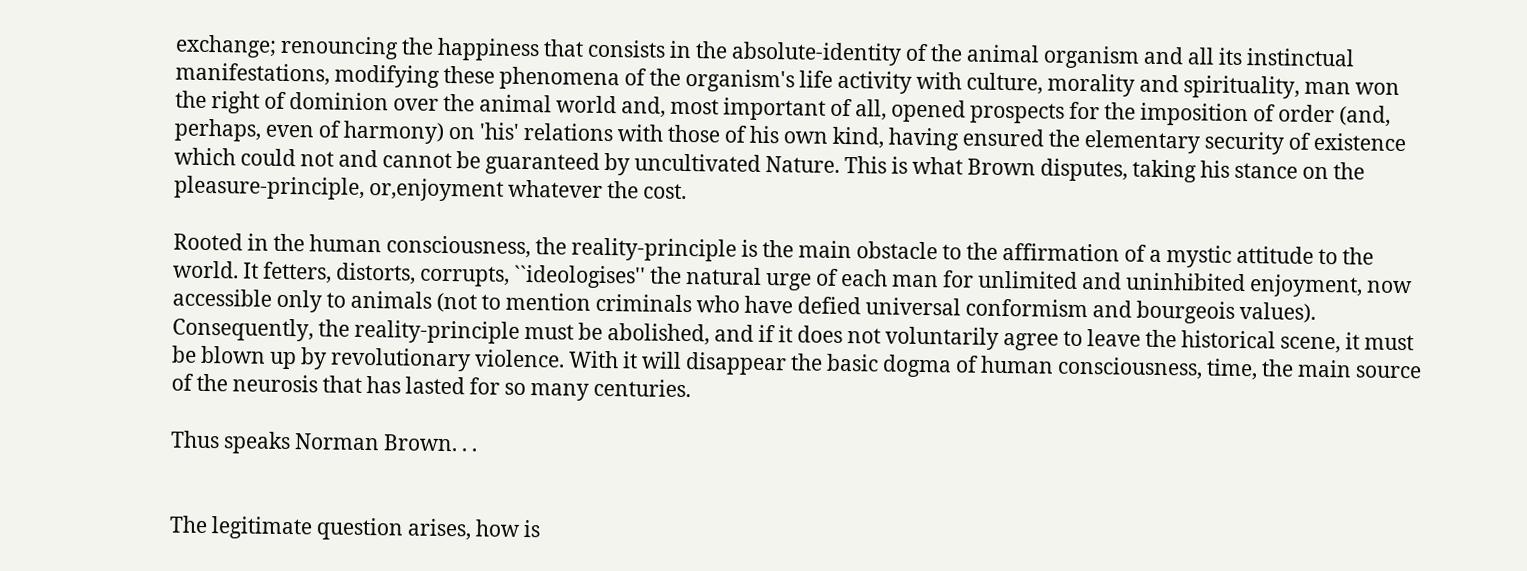exchange; renouncing the happiness that consists in the absolute-identity of the animal organism and all its instinctual manifestations, modifying these phenomena of the organism's life activity with culture, morality and spirituality, man won the right of dominion over the animal world and, most important of all, opened prospects for the imposition of order (and, perhaps, even of harmony) on 'his' relations with those of his own kind, having ensured the elementary security of existence which could not and cannot be guaranteed by uncultivated Nature. This is what Brown disputes, taking his stance on the pleasure-principle, or,enjoyment whatever the cost.

Rooted in the human consciousness, the reality-principle is the main obstacle to the affirmation of a mystic attitude to the world. It fetters, distorts, corrupts, ``ideologises'' the natural urge of each man for unlimited and uninhibited enjoyment, now accessible only to animals (not to mention criminals who have defied universal conformism and bourgeois values). Consequently, the reality-principle must be abolished, and if it does not voluntarily agree to leave the historical scene, it must be blown up by revolutionary violence. With it will disappear the basic dogma of human consciousness, time, the main source of the neurosis that has lasted for so many centuries.

Thus speaks Norman Brown. . .


The legitimate question arises, how is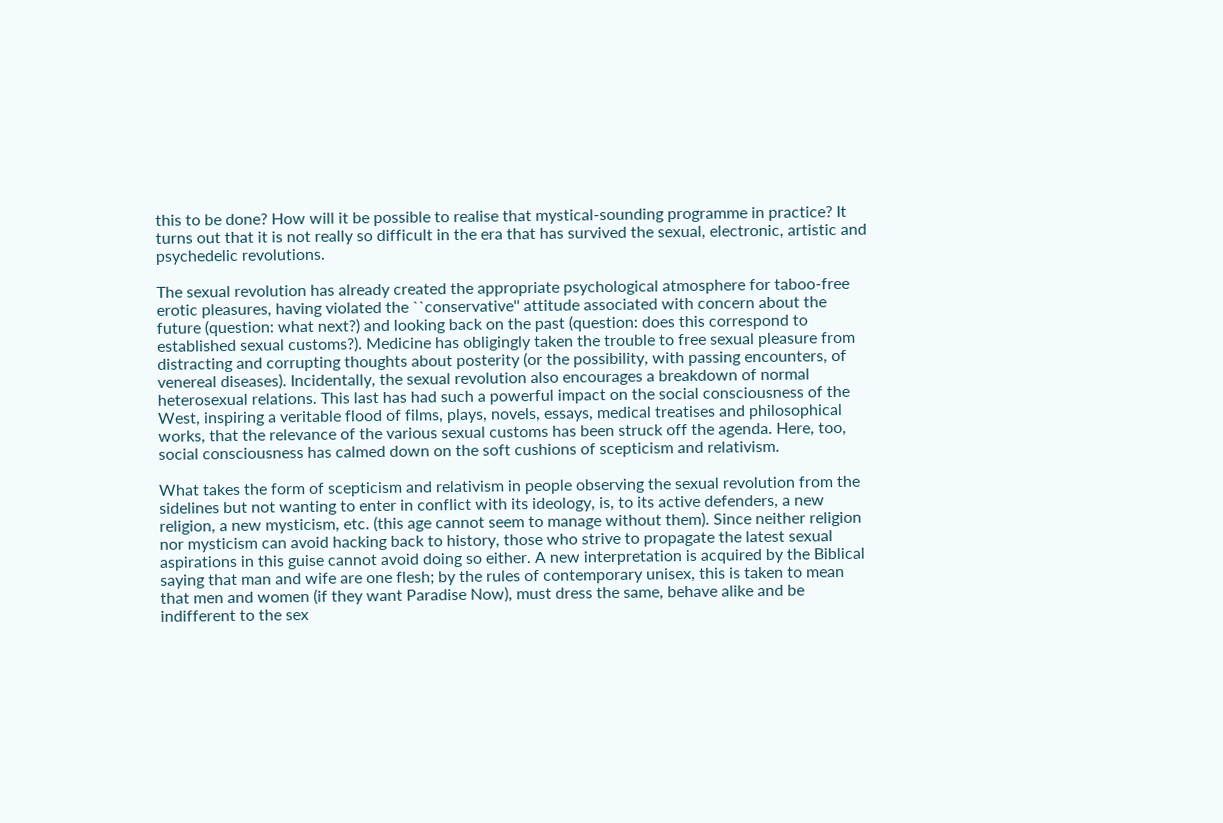this to be done? How will it be possible to realise that mystical-sounding programme in practice? It turns out that it is not really so difficult in the era that has survived the sexual, electronic, artistic and psychedelic revolutions.

The sexual revolution has already created the appropriate psychological atmosphere for taboo-free erotic pleasures, having violated the ``conservative'' attitude associated with concern about the future (question: what next?) and looking back on the past (question: does this correspond to established sexual customs?). Medicine has obligingly taken the trouble to free sexual pleasure from distracting and corrupting thoughts about posterity (or the possibility, with passing encounters, of venereal diseases). Incidentally, the sexual revolution also encourages a breakdown of normal heterosexual relations. This last has had such a powerful impact on the social consciousness of the West, inspiring a veritable flood of films, plays, novels, essays, medical treatises and philosophical works, that the relevance of the various sexual customs has been struck off the agenda. Here, too, social consciousness has calmed down on the soft cushions of scepticism and relativism.

What takes the form of scepticism and relativism in people observing the sexual revolution from the sidelines but not wanting to enter in conflict with its ideology, is, to its active defenders, a new religion, a new mysticism, etc. (this age cannot seem to manage without them). Since neither religion nor mysticism can avoid hacking back to history, those who strive to propagate the latest sexual aspirations in this guise cannot avoid doing so either. A new interpretation is acquired by the Biblical saying that man and wife are one flesh; by the rules of contemporary unisex, this is taken to mean that men and women (if they want Paradise Now), must dress the same, behave alike and be indifferent to the sex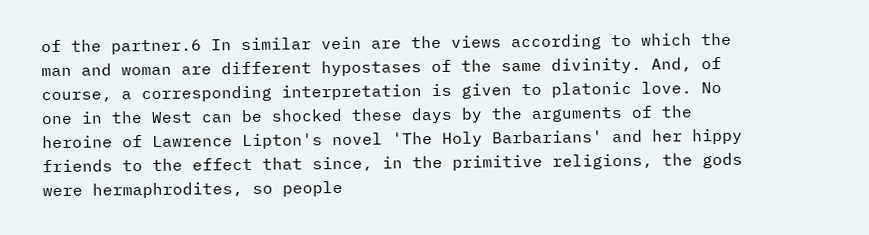of the partner.6 In similar vein are the views according to which the man and woman are different hypostases of the same divinity. And, of course, a corresponding interpretation is given to platonic love. No one in the West can be shocked these days by the arguments of the heroine of Lawrence Lipton's novel 'The Holy Barbarians' and her hippy friends to the effect that since, in the primitive religions, the gods were hermaphrodites, so people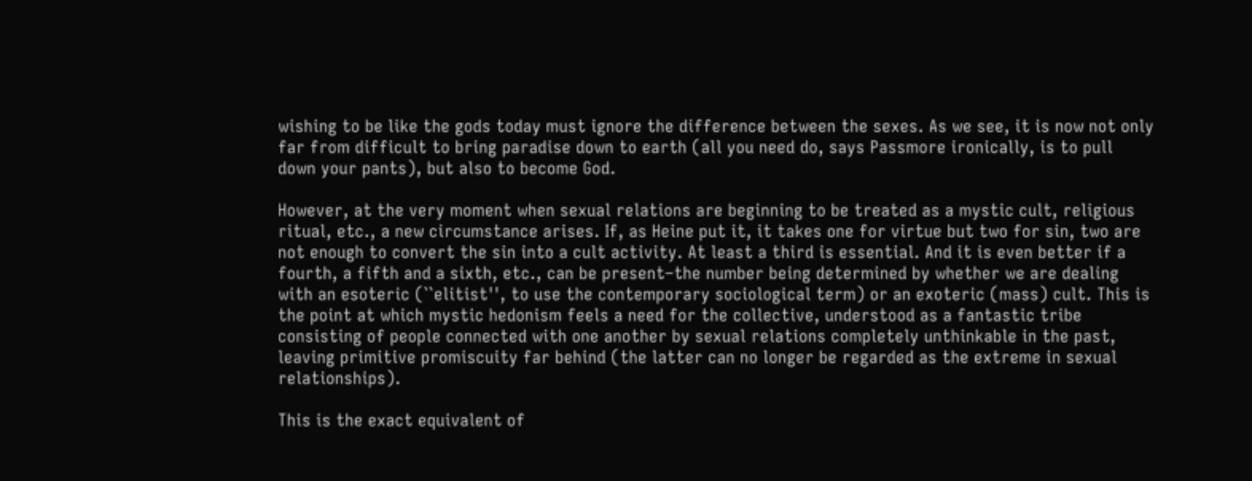wishing to be like the gods today must ignore the difference between the sexes. As we see, it is now not only far from difficult to bring paradise down to earth (all you need do, says Passmore ironically, is to pull down your pants), but also to become God.

However, at the very moment when sexual relations are beginning to be treated as a mystic cult, religious ritual, etc., a new circumstance arises. If, as Heine put it, it takes one for virtue but two for sin, two are not enough to convert the sin into a cult activity. At least a third is essential. And it is even better if a fourth, a fifth and a sixth, etc., can be present–the number being determined by whether we are dealing with an esoteric (``elitist'', to use the contemporary sociological term) or an exoteric (mass) cult. This is the point at which mystic hedonism feels a need for the collective, understood as a fantastic tribe consisting of people connected with one another by sexual relations completely unthinkable in the past, leaving primitive promiscuity far behind (the latter can no longer be regarded as the extreme in sexual relationships).

This is the exact equivalent of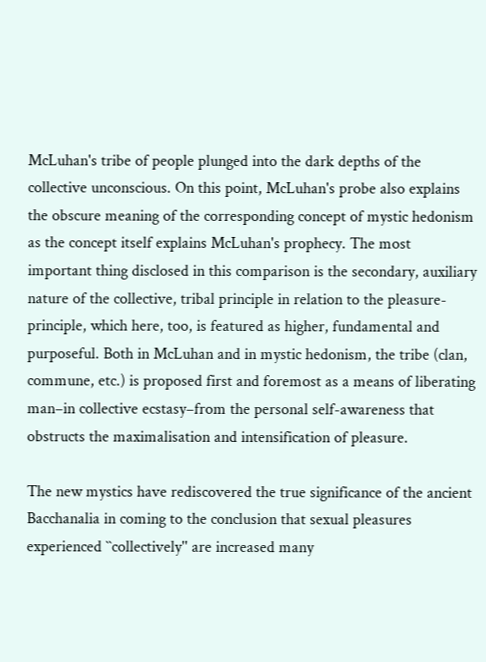McLuhan's tribe of people plunged into the dark depths of the collective unconscious. On this point, McLuhan's probe also explains the obscure meaning of the corresponding concept of mystic hedonism as the concept itself explains McLuhan's prophecy. The most important thing disclosed in this comparison is the secondary, auxiliary nature of the collective, tribal principle in relation to the pleasure-principle, which here, too, is featured as higher, fundamental and purposeful. Both in McLuhan and in mystic hedonism, the tribe (clan, commune, etc.) is proposed first and foremost as a means of liberating man–in collective ecstasy–from the personal self-awareness that obstructs the maximalisation and intensification of pleasure.

The new mystics have rediscovered the true significance of the ancient Bacchanalia in coming to the conclusion that sexual pleasures experienced ``collectively'' are increased many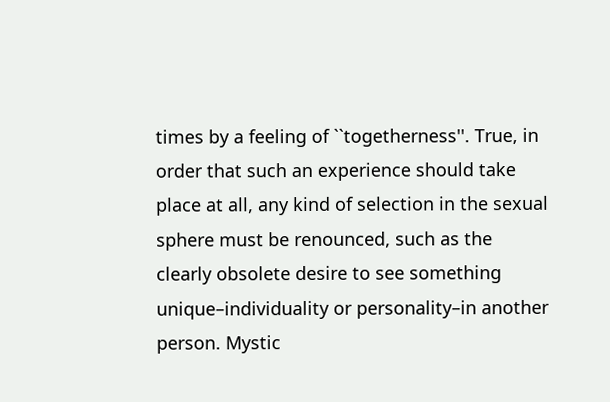times by a feeling of ``togetherness''. True, in order that such an experience should take place at all, any kind of selection in the sexual sphere must be renounced, such as the clearly obsolete desire to see something unique–individuality or personality–in another person. Mystic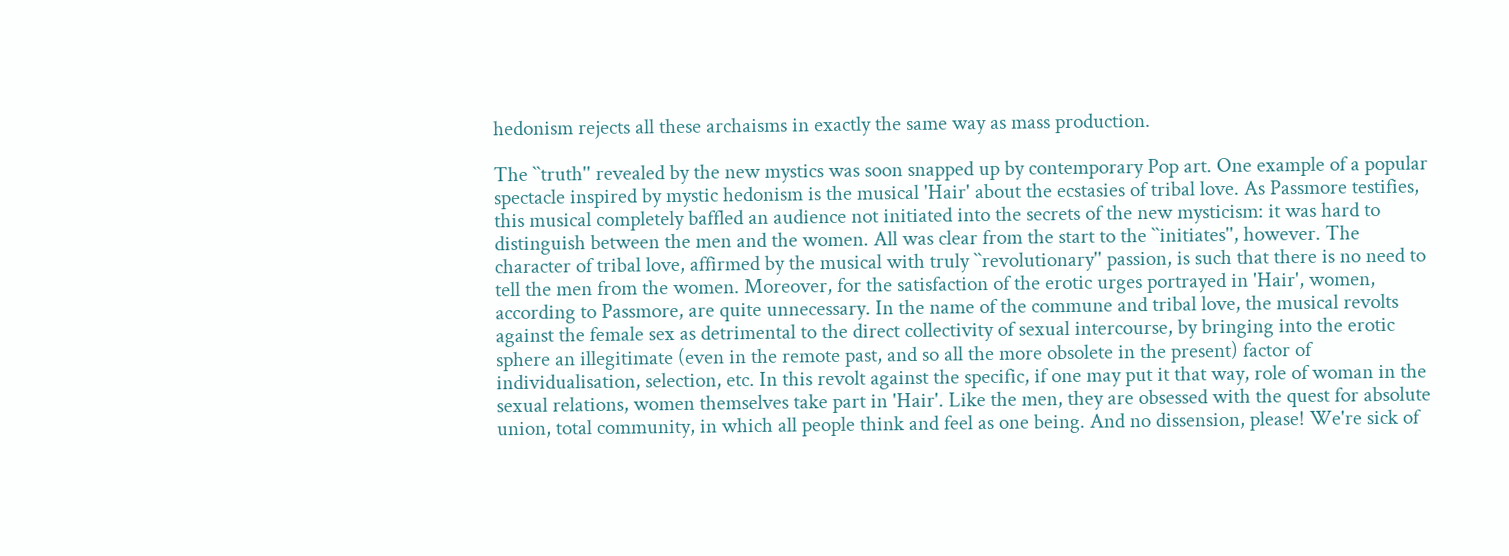hedonism rejects all these archaisms in exactly the same way as mass production.

The ``truth'' revealed by the new mystics was soon snapped up by contemporary Pop art. One example of a popular spectacle inspired by mystic hedonism is the musical 'Hair' about the ecstasies of tribal love. As Passmore testifies, this musical completely baffled an audience not initiated into the secrets of the new mysticism: it was hard to distinguish between the men and the women. All was clear from the start to the ``initiates'', however. The character of tribal love, affirmed by the musical with truly ``revolutionary'' passion, is such that there is no need to tell the men from the women. Moreover, for the satisfaction of the erotic urges portrayed in 'Hair', women, according to Passmore, are quite unnecessary. In the name of the commune and tribal love, the musical revolts against the female sex as detrimental to the direct collectivity of sexual intercourse, by bringing into the erotic sphere an illegitimate (even in the remote past, and so all the more obsolete in the present) factor of individualisation, selection, etc. In this revolt against the specific, if one may put it that way, role of woman in the sexual relations, women themselves take part in 'Hair'. Like the men, they are obsessed with the quest for absolute union, total community, in which all people think and feel as one being. And no dissension, please! We're sick of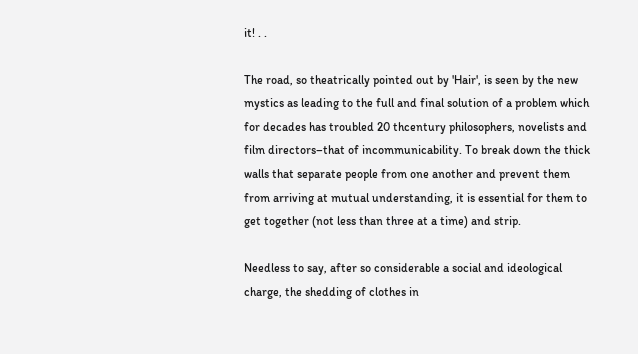it! . .

The road, so theatrically pointed out by 'Hair', is seen by the new mystics as leading to the full and final solution of a problem which for decades has troubled 20 thcentury philosophers, novelists and film directors–that of incommunicability. To break down the thick walls that separate people from one another and prevent them from arriving at mutual understanding, it is essential for them to get together (not less than three at a time) and strip.

Needless to say, after so considerable a social and ideological charge, the shedding of clothes in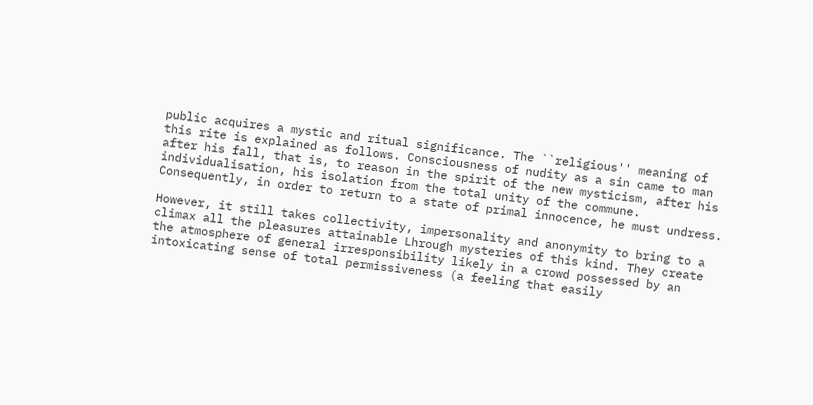public acquires a mystic and ritual significance. The ``religious'' meaning of this rite is explained as follows. Consciousness of nudity as a sin came to man after his fall, that is, to reason in the spirit of the new mysticism, after his individualisation, his isolation from the total unity of the commune. Consequently, in order to return to a state of primal innocence, he must undress.

However, it still takes collectivity, impersonality and anonymity to bring to a climax all the pleasures attainable Lhrough mysteries of this kind. They create the atmosphere of general irresponsibility likely in a crowd possessed by an intoxicating sense of total permissiveness (a feeling that easily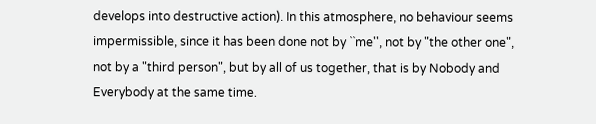develops into destructive action). In this atmosphere, no behaviour seems impermissible, since it has been done not by ``me'', not by "the other one", not by a "third person", but by all of us together, that is by Nobody and Everybody at the same time.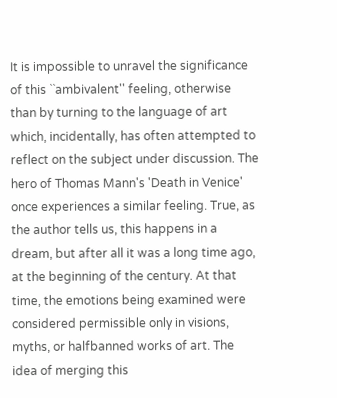It is impossible to unravel the significance of this ``ambivalent'' feeling, otherwise than by turning to the language of art which, incidentally, has often attempted to reflect on the subject under discussion. The hero of Thomas Mann's 'Death in Venice' once experiences a similar feeling. True, as the author tells us, this happens in a dream, but after all it was a long time ago, at the beginning of the century. At that time, the emotions being examined were considered permissible only in visions, myths, or halfbanned works of art. The idea of merging this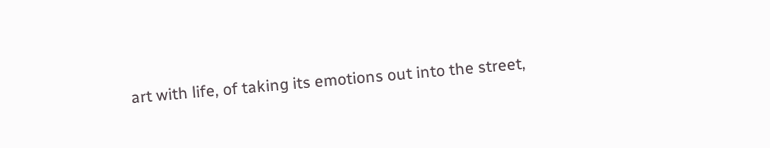art with life, of taking its emotions out into the street,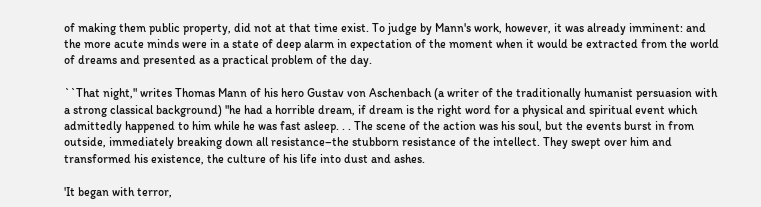of making them public property, did not at that time exist. To judge by Mann's work, however, it was already imminent: and the more acute minds were in a state of deep alarm in expectation of the moment when it would be extracted from the world of dreams and presented as a practical problem of the day.

``That night," writes Thomas Mann of his hero Gustav von Aschenbach (a writer of the traditionally humanist persuasion with a strong classical background) "he had a horrible dream, if dream is the right word for a physical and spiritual event which admittedly happened to him while he was fast asleep. . . The scene of the action was his soul, but the events burst in from outside, immediately breaking down all resistance–the stubborn resistance of the intellect. They swept over him and transformed his existence, the culture of his life into dust and ashes.

'It began with terror,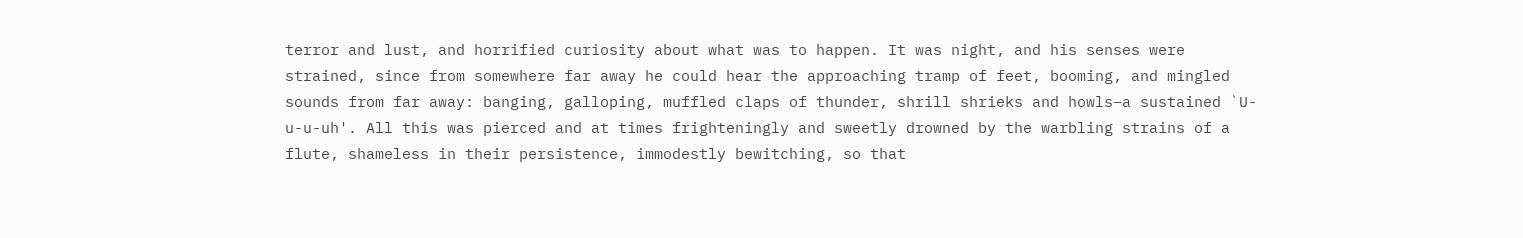terror and lust, and horrified curiosity about what was to happen. It was night, and his senses were strained, since from somewhere far away he could hear the approaching tramp of feet, booming, and mingled sounds from far away: banging, galloping, muffled claps of thunder, shrill shrieks and howls–a sustained `U-u-u-uh'. All this was pierced and at times frighteningly and sweetly drowned by the warbling strains of a flute, shameless in their persistence, immodestly bewitching, so that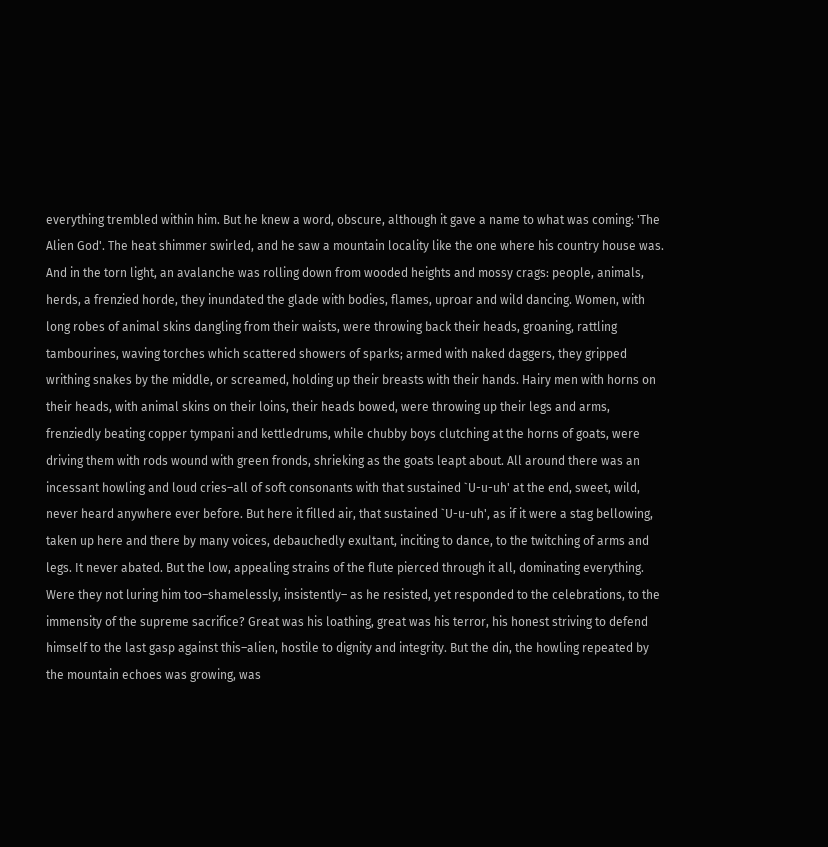everything trembled within him. But he knew a word, obscure, although it gave a name to what was coming: 'The Alien God'. The heat shimmer swirled, and he saw a mountain locality like the one where his country house was. And in the torn light, an avalanche was rolling down from wooded heights and mossy crags: people, animals, herds, a frenzied horde, they inundated the glade with bodies, flames, uproar and wild dancing. Women, with long robes of animal skins dangling from their waists, were throwing back their heads, groaning, rattling tambourines, waving torches which scattered showers of sparks; armed with naked daggers, they gripped writhing snakes by the middle, or screamed, holding up their breasts with their hands. Hairy men with horns on their heads, with animal skins on their loins, their heads bowed, were throwing up their legs and arms, frenziedly beating copper tympani and kettledrums, while chubby boys clutching at the horns of goats, were driving them with rods wound with green fronds, shrieking as the goats leapt about. All around there was an incessant howling and loud cries–all of soft consonants with that sustained `U-u-uh' at the end, sweet, wild, never heard anywhere ever before. But here it filled air, that sustained `U-u-uh', as if it were a stag bellowing, taken up here and there by many voices, debauchedly exultant, inciting to dance, to the twitching of arms and legs. It never abated. But the low, appealing strains of the flute pierced through it all, dominating everything. Were they not luring him too–shamelessly, insistently– as he resisted, yet responded to the celebrations, to the immensity of the supreme sacrifice? Great was his loathing, great was his terror, his honest striving to defend himself to the last gasp against this–alien, hostile to dignity and integrity. But the din, the howling repeated by the mountain echoes was growing, was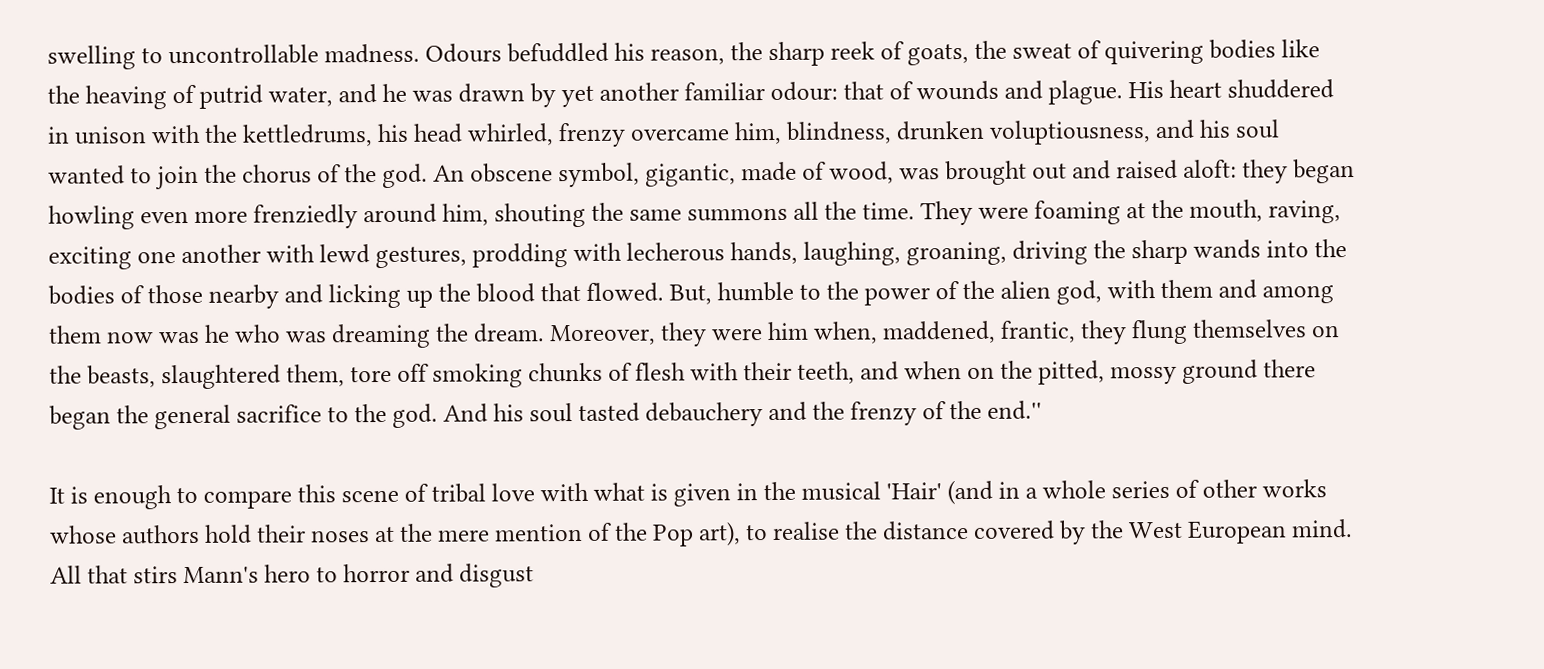swelling to uncontrollable madness. Odours befuddled his reason, the sharp reek of goats, the sweat of quivering bodies like the heaving of putrid water, and he was drawn by yet another familiar odour: that of wounds and plague. His heart shuddered in unison with the kettledrums, his head whirled, frenzy overcame him, blindness, drunken voluptiousness, and his soul wanted to join the chorus of the god. An obscene symbol, gigantic, made of wood, was brought out and raised aloft: they began howling even more frenziedly around him, shouting the same summons all the time. They were foaming at the mouth, raving, exciting one another with lewd gestures, prodding with lecherous hands, laughing, groaning, driving the sharp wands into the bodies of those nearby and licking up the blood that flowed. But, humble to the power of the alien god, with them and among them now was he who was dreaming the dream. Moreover, they were him when, maddened, frantic, they flung themselves on the beasts, slaughtered them, tore off smoking chunks of flesh with their teeth, and when on the pitted, mossy ground there began the general sacrifice to the god. And his soul tasted debauchery and the frenzy of the end.''

It is enough to compare this scene of tribal love with what is given in the musical 'Hair' (and in a whole series of other works whose authors hold their noses at the mere mention of the Pop art), to realise the distance covered by the West European mind. All that stirs Mann's hero to horror and disgust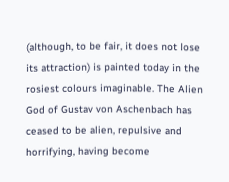(although, to be fair, it does not lose its attraction) is painted today in the rosiest colours imaginable. The Alien God of Gustav von Aschenbach has ceased to be alien, repulsive and horrifying, having become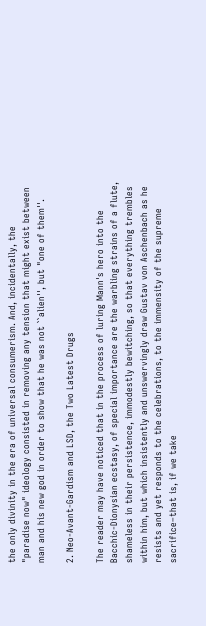the only divinity in the era of universal consumerism. And, incidentally, the "paradise now" ideology consisted in removing any tension that might exist between man and his new god in order to show that he was not ``alien'', but "one of them''.

2. Neo-Avant-Gardism and LSD, the Two Latest Drugs

The reader may have noticed that in the process of luring Mann's hero into the Bacchic-Dionysian ecstasy, of special importance are the warbling strains of a flute, shameless in their persistence, immodestly bewitching, so that everything trembles within him, but which insistently and unswervingly draw Gustav von Aschenbach as he resists and yet responds to the celebrations, to the immensity of the supreme sacrifice–that is, if we take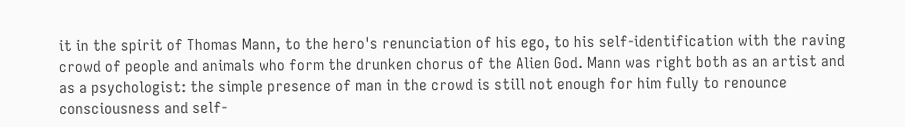it in the spirit of Thomas Mann, to the hero's renunciation of his ego, to his self-identification with the raving crowd of people and animals who form the drunken chorus of the Alien God. Mann was right both as an artist and as a psychologist: the simple presence of man in the crowd is still not enough for him fully to renounce consciousness and self-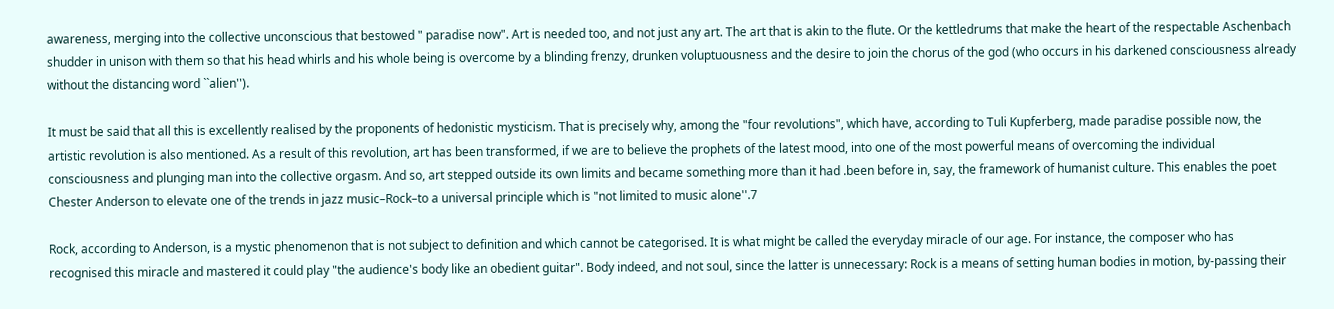awareness, merging into the collective unconscious that bestowed " paradise now". Art is needed too, and not just any art. The art that is akin to the flute. Or the kettledrums that make the heart of the respectable Aschenbach shudder in unison with them so that his head whirls and his whole being is overcome by a blinding frenzy, drunken voluptuousness and the desire to join the chorus of the god (who occurs in his darkened consciousness already without the distancing word ``alien'').

It must be said that all this is excellently realised by the proponents of hedonistic mysticism. That is precisely why, among the "four revolutions", which have, according to Tuli Kupferberg, made paradise possible now, the artistic revolution is also mentioned. As a result of this revolution, art has been transformed, if we are to believe the prophets of the latest mood, into one of the most powerful means of overcoming the individual consciousness and plunging man into the collective orgasm. And so, art stepped outside its own limits and became something more than it had .been before in, say, the framework of humanist culture. This enables the poet Chester Anderson to elevate one of the trends in jazz music–Rock–to a universal principle which is "not limited to music alone''.7

Rock, according to Anderson, is a mystic phenomenon that is not subject to definition and which cannot be categorised. It is what might be called the everyday miracle of our age. For instance, the composer who has recognised this miracle and mastered it could play "the audience's body like an obedient guitar". Body indeed, and not soul, since the latter is unnecessary: Rock is a means of setting human bodies in motion, by-passing their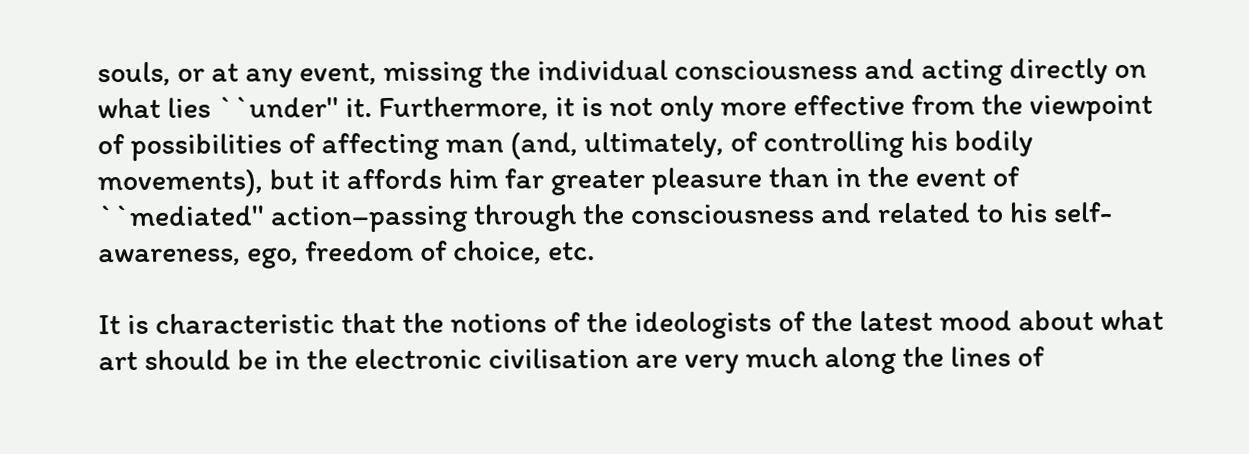souls, or at any event, missing the individual consciousness and acting directly on what lies ``under'' it. Furthermore, it is not only more effective from the viewpoint of possibilities of affecting man (and, ultimately, of controlling his bodily movements), but it affords him far greater pleasure than in the event of ``mediated'' action–passing through the consciousness and related to his self-awareness, ego, freedom of choice, etc.

It is characteristic that the notions of the ideologists of the latest mood about what art should be in the electronic civilisation are very much along the lines of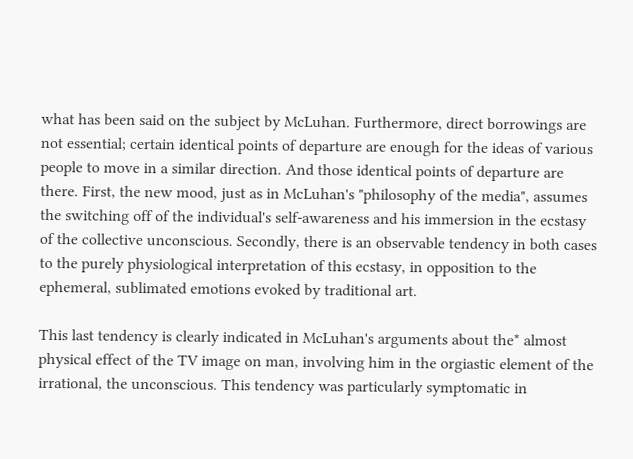what has been said on the subject by McLuhan. Furthermore, direct borrowings are not essential; certain identical points of departure are enough for the ideas of various people to move in a similar direction. And those identical points of departure are there. First, the new mood, just as in McLuhan's "philosophy of the media", assumes the switching off of the individual's self-awareness and his immersion in the ecstasy of the collective unconscious. Secondly, there is an observable tendency in both cases to the purely physiological interpretation of this ecstasy, in opposition to the ephemeral, sublimated emotions evoked by traditional art.

This last tendency is clearly indicated in McLuhan's arguments about the* almost physical effect of the TV image on man, involving him in the orgiastic element of the irrational, the unconscious. This tendency was particularly symptomatic in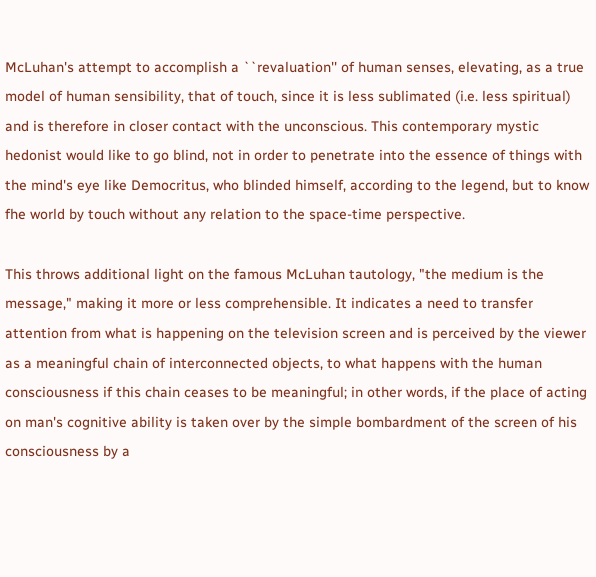McLuhan's attempt to accomplish a ``revaluation'' of human senses, elevating, as a true model of human sensibility, that of touch, since it is less sublimated (i.e. less spiritual) and is therefore in closer contact with the unconscious. This contemporary mystic hedonist would like to go blind, not in order to penetrate into the essence of things with the mind's eye like Democritus, who blinded himself, according to the legend, but to know fhe world by touch without any relation to the space-time perspective.

This throws additional light on the famous McLuhan tautology, "the medium is the message," making it more or less comprehensible. It indicates a need to transfer attention from what is happening on the television screen and is perceived by the viewer as a meaningful chain of interconnected objects, to what happens with the human consciousness if this chain ceases to be meaningful; in other words, if the place of acting on man's cognitive ability is taken over by the simple bombardment of the screen of his consciousness by a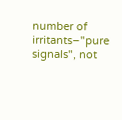number of irritants–"pure signals", not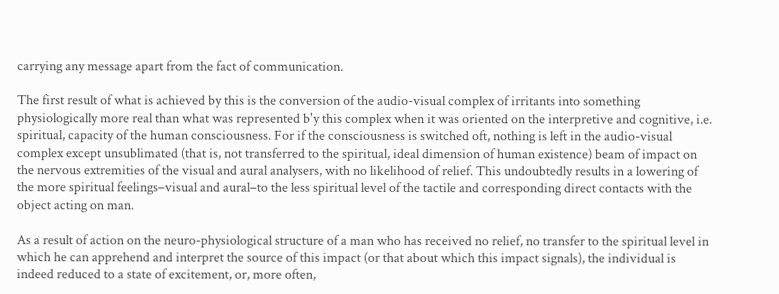carrying any message apart from the fact of communication.

The first result of what is achieved by this is the conversion of the audio-visual complex of irritants into something physiologically more real than what was represented b'y this complex when it was oriented on the interpretive and cognitive, i.e. spiritual, capacity of the human consciousness. For if the consciousness is switched oft, nothing is left in the audio-visual complex except unsublimated (that is, not transferred to the spiritual, ideal dimension of human existence) beam of impact on the nervous extremities of the visual and aural analysers, with no likelihood of relief. This undoubtedly results in a lowering of the more spiritual feelings–visual and aural–to the less spiritual level of the tactile and corresponding direct contacts with the object acting on man.

As a result of action on the neuro-physiological structure of a man who has received no relief, no transfer to the spiritual level in which he can apprehend and interpret the source of this impact (or that about which this impact signals), the individual is indeed reduced to a state of excitement, or, more often,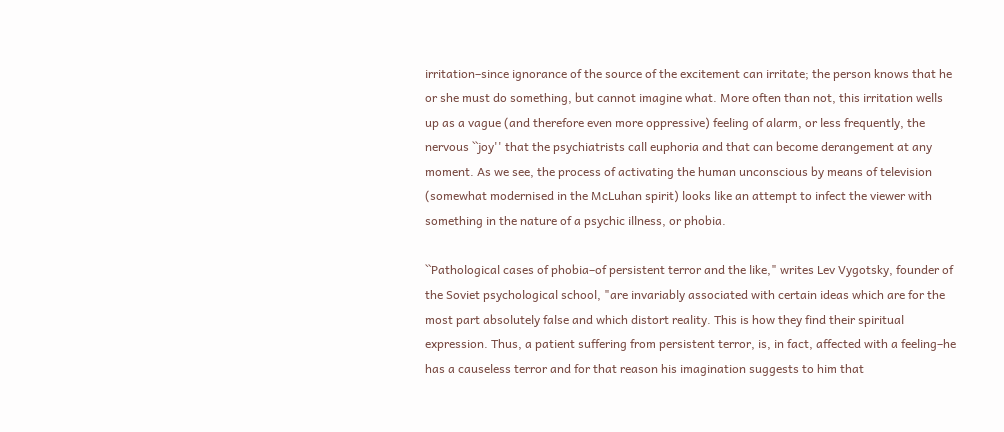irritation–since ignorance of the source of the excitement can irritate; the person knows that he or she must do something, but cannot imagine what. More often than not, this irritation wells up as a vague (and therefore even more oppressive) feeling of alarm, or less frequently, the nervous ``joy'' that the psychiatrists call euphoria and that can become derangement at any moment. As we see, the process of activating the human unconscious by means of television (somewhat modernised in the McLuhan spirit) looks like an attempt to infect the viewer with something in the nature of a psychic illness, or phobia.

``Pathological cases of phobia–of persistent terror and the like," writes Lev Vygotsky, founder of the Soviet psychological school, "are invariably associated with certain ideas which are for the most part absolutely false and which distort reality. This is how they find their spiritual expression. Thus, a patient suffering from persistent terror, is, in fact, affected with a feeling–he has a causeless terror and for that reason his imagination suggests to him that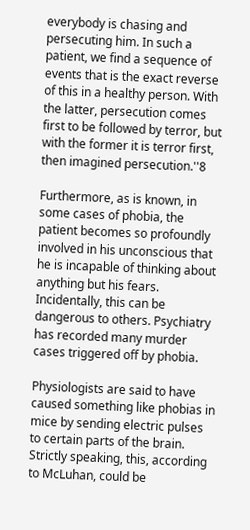everybody is chasing and persecuting him. In such a patient, we find a sequence of events that is the exact reverse of this in a healthy person. With the latter, persecution comes first to be followed by terror, but with the former it is terror first, then imagined persecution.''8

Furthermore, as is known, in some cases of phobia, the patient becomes so profoundly involved in his unconscious that he is incapable of thinking about anything but his fears. Incidentally, this can be dangerous to others. Psychiatry has recorded many murder cases triggered off by phobia.

Physiologists are said to have caused something like phobias in mice by sending electric pulses to certain parts of the brain. Strictly speaking, this, according to McLuhan, could be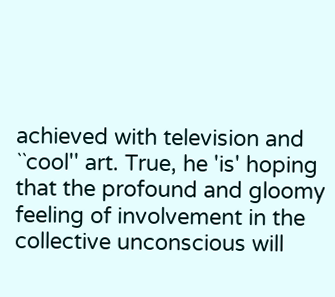achieved with television and ``cool'' art. True, he 'is' hoping that the profound and gloomy feeling of involvement in the collective unconscious will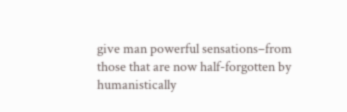give man powerful sensations–from those that are now half-forgotten by humanistically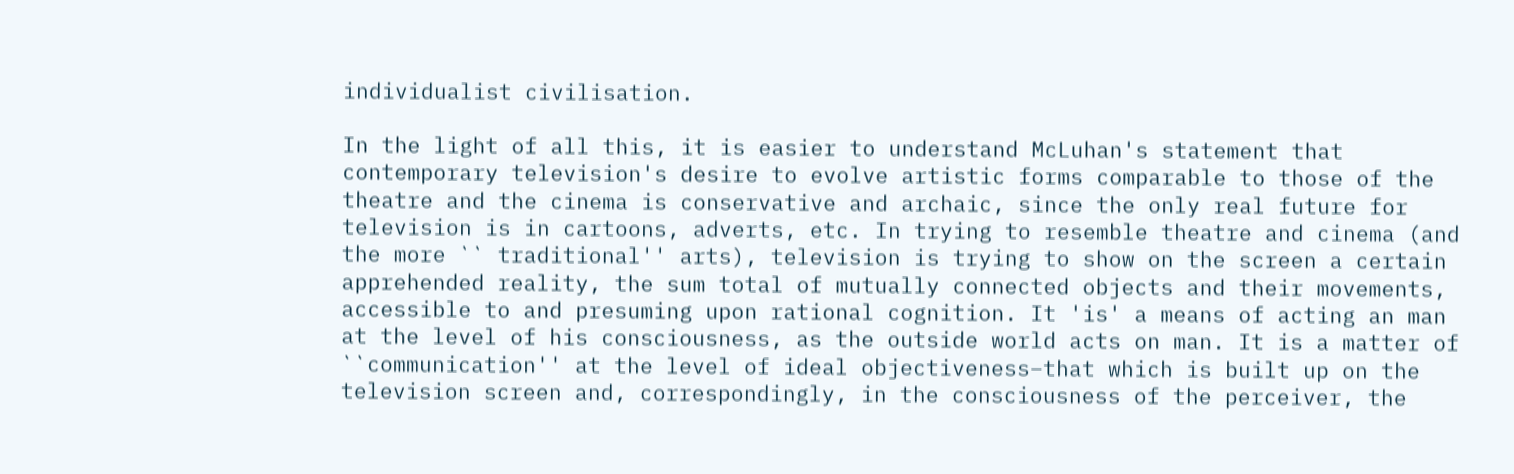individualist civilisation.

In the light of all this, it is easier to understand McLuhan's statement that contemporary television's desire to evolve artistic forms comparable to those of the theatre and the cinema is conservative and archaic, since the only real future for television is in cartoons, adverts, etc. In trying to resemble theatre and cinema (and the more `` traditional'' arts), television is trying to show on the screen a certain apprehended reality, the sum total of mutually connected objects and their movements, accessible to and presuming upon rational cognition. It 'is' a means of acting an man at the level of his consciousness, as the outside world acts on man. It is a matter of ``communication'' at the level of ideal objectiveness–that which is built up on the television screen and, correspondingly, in the consciousness of the perceiver, the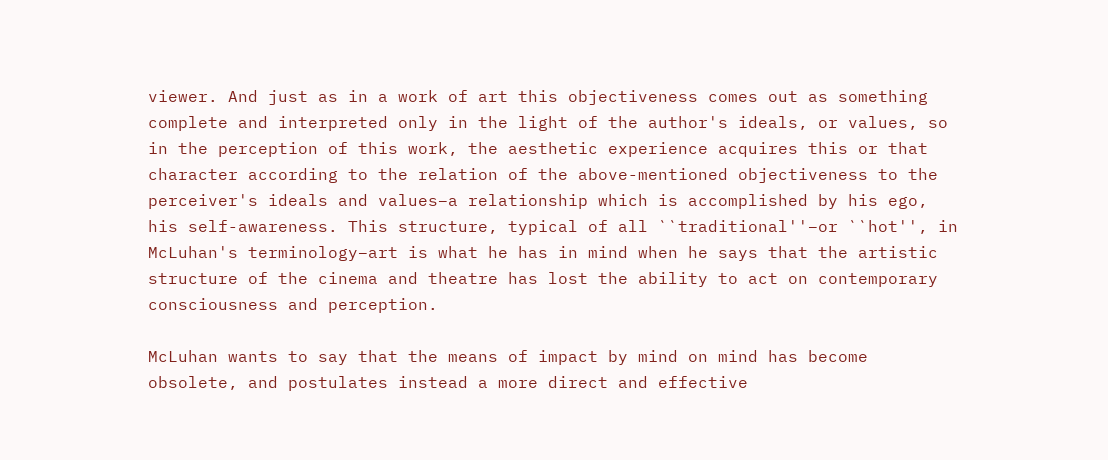viewer. And just as in a work of art this objectiveness comes out as something complete and interpreted only in the light of the author's ideals, or values, so in the perception of this work, the aesthetic experience acquires this or that character according to the relation of the above-mentioned objectiveness to the perceiver's ideals and values–a relationship which is accomplished by his ego, his self-awareness. This structure, typical of all ``traditional''–or ``hot'', in McLuhan's terminology–art is what he has in mind when he says that the artistic structure of the cinema and theatre has lost the ability to act on contemporary consciousness and perception.

McLuhan wants to say that the means of impact by mind on mind has become obsolete, and postulates instead a more direct and effective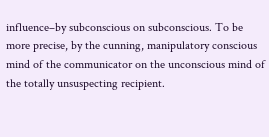influence–by subconscious on subconscious. To be more precise, by the cunning, manipulatory conscious mind of the communicator on the unconscious mind of the totally unsuspecting recipient.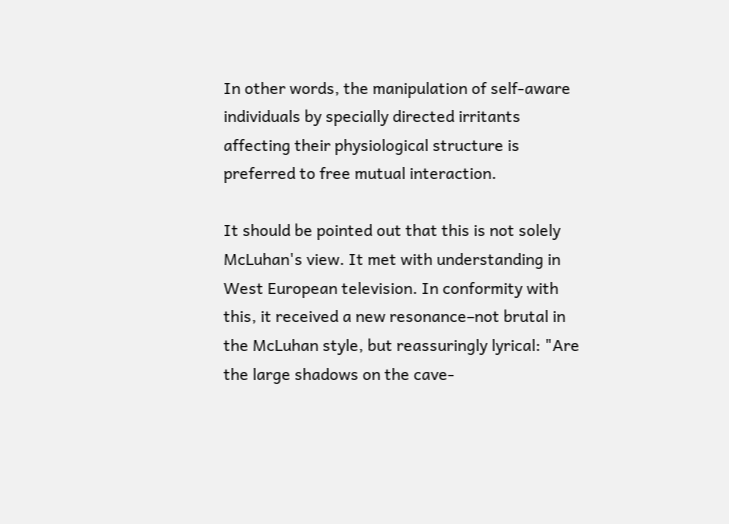In other words, the manipulation of self-aware individuals by specially directed irritants affecting their physiological structure is preferred to free mutual interaction.

It should be pointed out that this is not solely McLuhan's view. It met with understanding in West European television. In conformity with this, it received a new resonance–not brutal in the McLuhan style, but reassuringly lyrical: "Are the large shadows on the cave-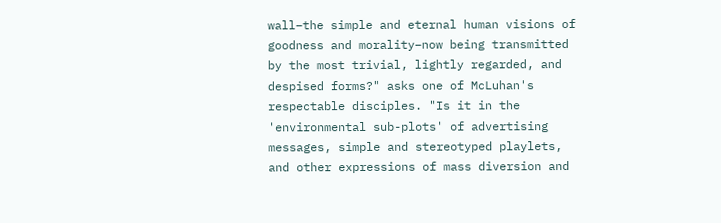wall–the simple and eternal human visions of goodness and morality–now being transmitted by the most trivial, lightly regarded, and despised forms?" asks one of McLuhan's respectable disciples. "Is it in the 'environmental sub-plots' of advertising messages, simple and stereotyped playlets, and other expressions of mass diversion and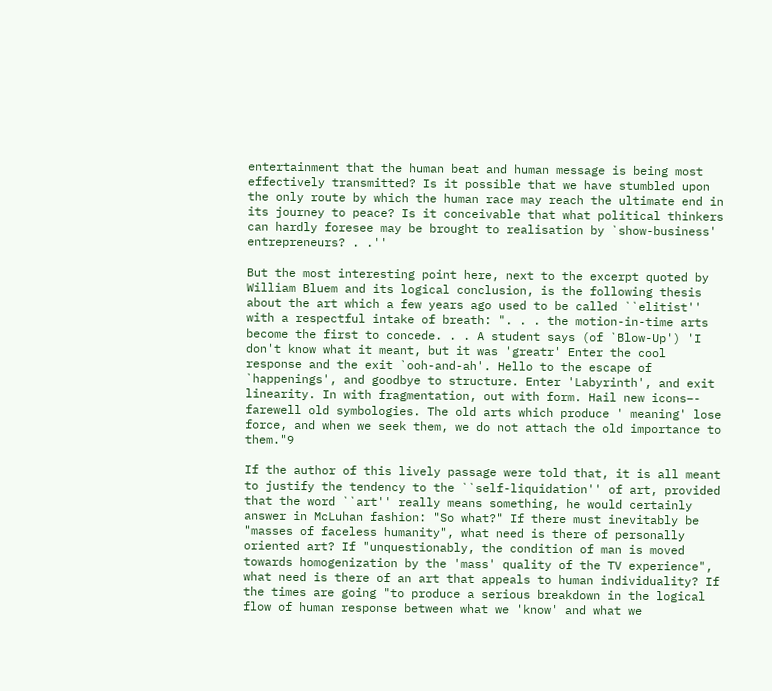entertainment that the human beat and human message is being most effectively transmitted? Is it possible that we have stumbled upon the only route by which the human race may reach the ultimate end in its journey to peace? Is it conceivable that what political thinkers can hardly foresee may be brought to realisation by `show-business' entrepreneurs? . .''

But the most interesting point here, next to the excerpt quoted by William Bluem and its logical conclusion, is the following thesis about the art which a few years ago used to be called ``elitist'' with a respectful intake of breath: ". . . the motion-in-time arts become the first to concede. . . A student says (of `Blow-Up') 'I don't know what it meant, but it was 'greatr' Enter the cool response and the exit `ooh-and-ah'. Hello to the escape of `happenings', and goodbye to structure. Enter 'Labyrinth', and exit linearity. In with fragmentation, out with form. Hail new icons–- farewell old symbologies. The old arts which produce ' meaning' lose force, and when we seek them, we do not attach the old importance to them."9

If the author of this lively passage were told that, it is all meant to justify the tendency to the ``self-liquidation'' of art, provided that the word ``art'' really means something, he would certainly answer in McLuhan fashion: "So what?" If there must inevitably be "masses of faceless humanity", what need is there of personally oriented art? If "unquestionably, the condition of man is moved towards homogenization by the 'mass' quality of the TV experience", what need is there of an art that appeals to human individuality? If the times are going "to produce a serious breakdown in the logical flow of human response between what we 'know' and what we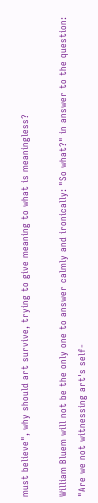must believe", why should art survive, trying to give meaning to what is meaningless?

William Bluem will not be the only one to answer calmly and ironically: "So what?" in answer to the question: "Are we not witnessing art's self-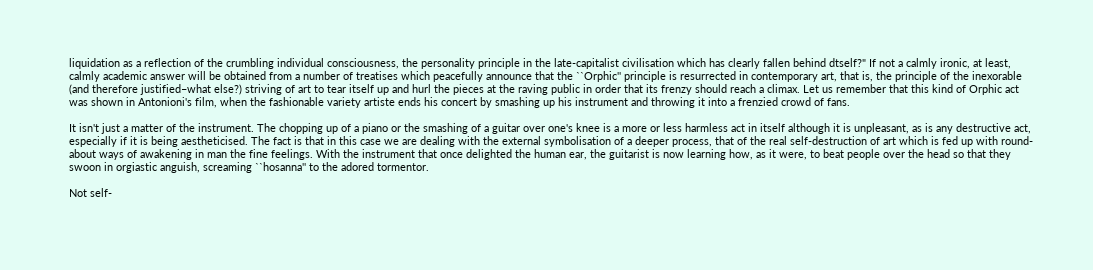liquidation as a reflection of the crumbling individual consciousness, the personality principle in the late-capitalist civilisation which has clearly fallen behind dtself?" If not a calmly ironic, at least, calmly academic answer will be obtained from a number of treatises which peacefully announce that the ``Orphic'' principle is resurrected in contemporary art, that is, the principle of the inexorable (and therefore justified–what else?) striving of art to tear itself up and hurl the pieces at the raving public in order that its frenzy should reach a climax. Let us remember that this kind of Orphic act was shown in Antonioni's film, when the fashionable variety artiste ends his concert by smashing up his instrument and throwing it into a frenzied crowd of fans.

It isn't just a matter of the instrument. The chopping up of a piano or the smashing of a guitar over one's knee is a more or less harmless act in itself although it is unpleasant, as is any destructive act, especially if it is being aestheticised. The fact is that in this case we are dealing with the external symbolisation of a deeper process, that of the real self-destruction of art which is fed up with round-about ways of awakening in man the fine feelings. With the instrument that once delighted the human ear, the guitarist is now learning how, as it were, to beat people over the head so that they swoon in orgiastic anguish, screaming ``hosanna'' to the adored tormentor.

Not self-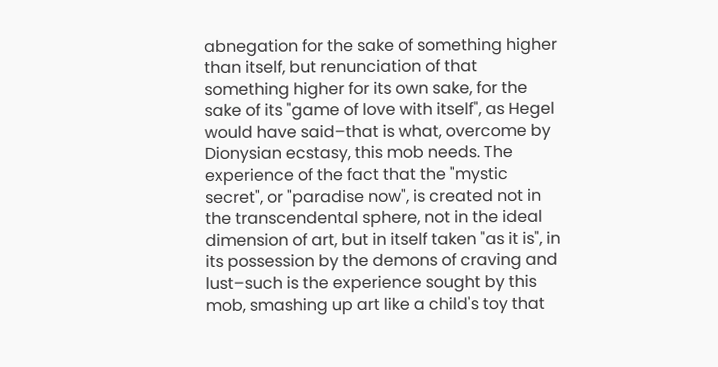abnegation for the sake of something higher than itself, but renunciation of that something higher for its own sake, for the sake of its "game of love with itself", as Hegel would have said–that is what, overcome by Dionysian ecstasy, this mob needs. The experience of the fact that the "mystic secret", or "paradise now", is created not in the transcendental sphere, not in the ideal dimension of art, but in itself taken "as it is", in its possession by the demons of craving and lust–such is the experience sought by this mob, smashing up art like a child's toy that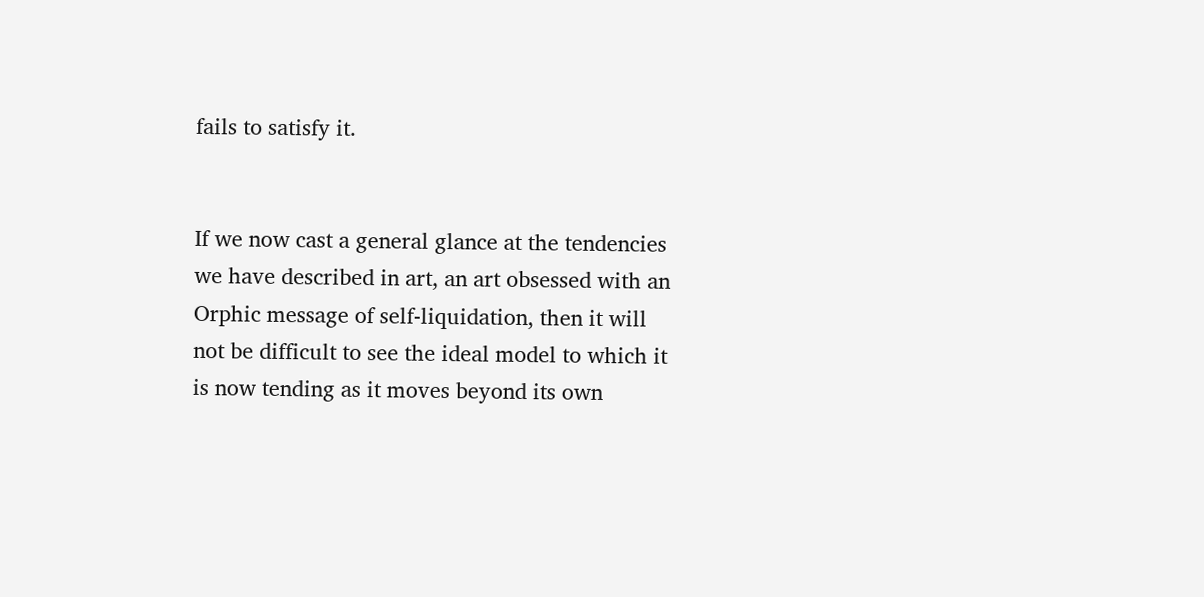fails to satisfy it.


If we now cast a general glance at the tendencies we have described in art, an art obsessed with an Orphic message of self-liquidation, then it will not be difficult to see the ideal model to which it is now tending as it moves beyond its own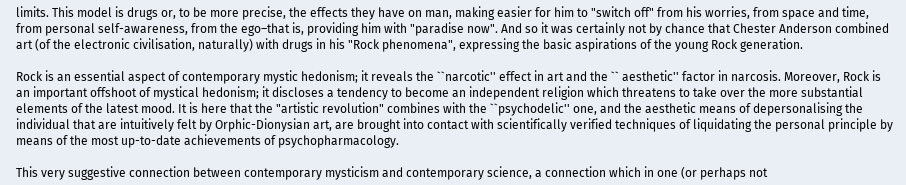limits. This model is drugs or, to be more precise, the effects they have on man, making easier for him to "switch off" from his worries, from space and time, from personal self-awareness, from the ego–that is, providing him with "paradise now". And so it was certainly not by chance that Chester Anderson combined art (of the electronic civilisation, naturally) with drugs in his "Rock phenomena", expressing the basic aspirations of the young Rock generation.

Rock is an essential aspect of contemporary mystic hedonism; it reveals the ``narcotic'' effect in art and the `` aesthetic'' factor in narcosis. Moreover, Rock is an important offshoot of mystical hedonism; it discloses a tendency to become an independent religion which threatens to take over the more substantial elements of the latest mood. It is here that the "artistic revolution" combines with the ``psychodelic'' one, and the aesthetic means of depersonalising the individual that are intuitively felt by Orphic-Dionysian art, are brought into contact with scientifically verified techniques of liquidating the personal principle by means of the most up-to-date achievements of psychopharmacology.

This very suggestive connection between contemporary mysticism and contemporary science, a connection which in one (or perhaps not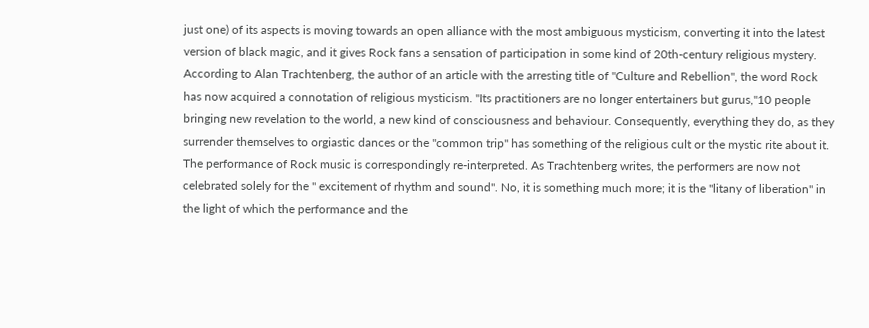just one) of its aspects is moving towards an open alliance with the most ambiguous mysticism, converting it into the latest version of black magic, and it gives Rock fans a sensation of participation in some kind of 20th-century religious mystery. According to Alan Trachtenberg, the author of an article with the arresting title of "Culture and Rebellion", the word Rock has now acquired a connotation of religious mysticism. "Its practitioners are no longer entertainers but gurus,"10 people bringing new revelation to the world, a new kind of consciousness and behaviour. Consequently, everything they do, as they surrender themselves to orgiastic dances or the "common trip" has something of the religious cult or the mystic rite about it. The performance of Rock music is correspondingly re-interpreted. As Trachtenberg writes, the performers are now not celebrated solely for the " excitement of rhythm and sound". No, it is something much more; it is the "litany of liberation" in the light of which the performance and the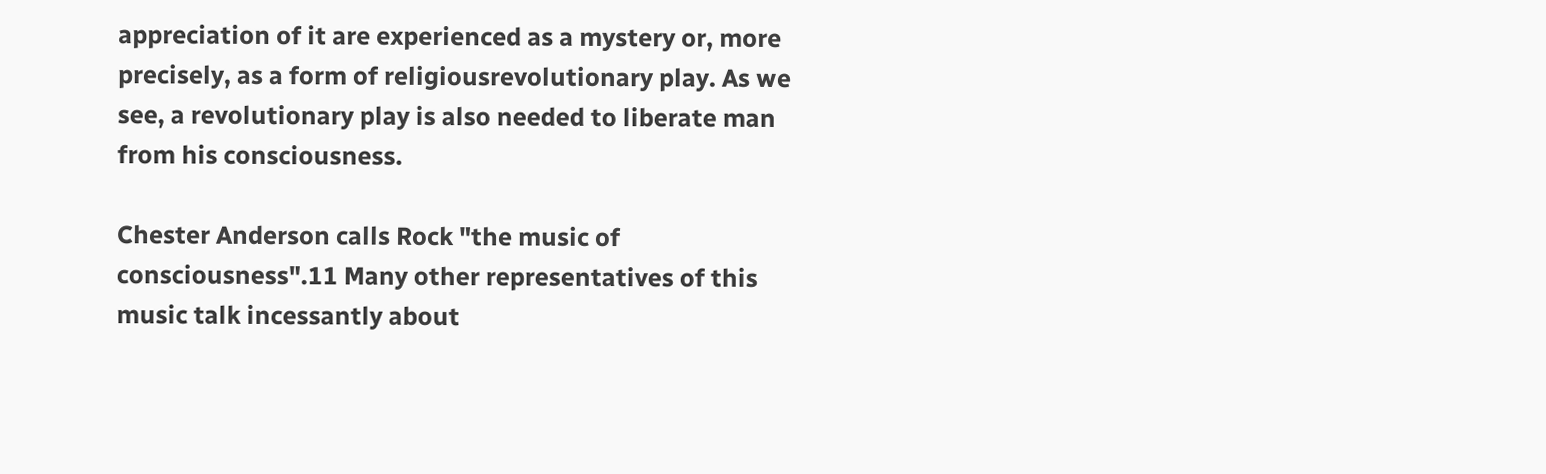appreciation of it are experienced as a mystery or, more precisely, as a form of religiousrevolutionary play. As we see, a revolutionary play is also needed to liberate man from his consciousness.

Chester Anderson calls Rock "the music of consciousness".11 Many other representatives of this music talk incessantly about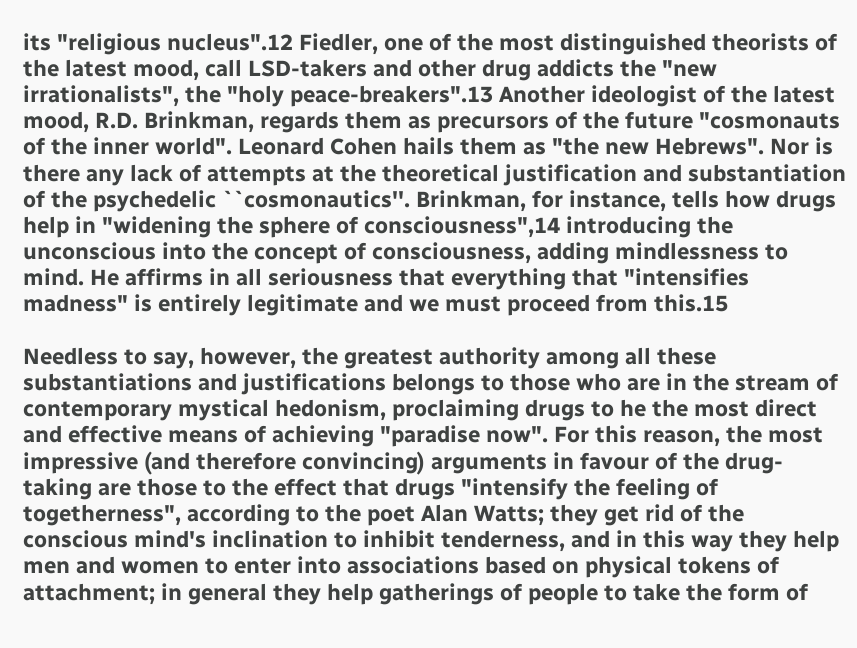its "religious nucleus".12 Fiedler, one of the most distinguished theorists of the latest mood, call LSD-takers and other drug addicts the "new irrationalists", the "holy peace-breakers".13 Another ideologist of the latest mood, R.D. Brinkman, regards them as precursors of the future "cosmonauts of the inner world". Leonard Cohen hails them as "the new Hebrews". Nor is there any lack of attempts at the theoretical justification and substantiation of the psychedelic ``cosmonautics''. Brinkman, for instance, tells how drugs help in "widening the sphere of consciousness",14 introducing the unconscious into the concept of consciousness, adding mindlessness to mind. He affirms in all seriousness that everything that "intensifies madness" is entirely legitimate and we must proceed from this.15

Needless to say, however, the greatest authority among all these substantiations and justifications belongs to those who are in the stream of contemporary mystical hedonism, proclaiming drugs to he the most direct and effective means of achieving "paradise now". For this reason, the most impressive (and therefore convincing) arguments in favour of the drug-taking are those to the effect that drugs "intensify the feeling of togetherness", according to the poet Alan Watts; they get rid of the conscious mind's inclination to inhibit tenderness, and in this way they help men and women to enter into associations based on physical tokens of attachment; in general they help gatherings of people to take the form of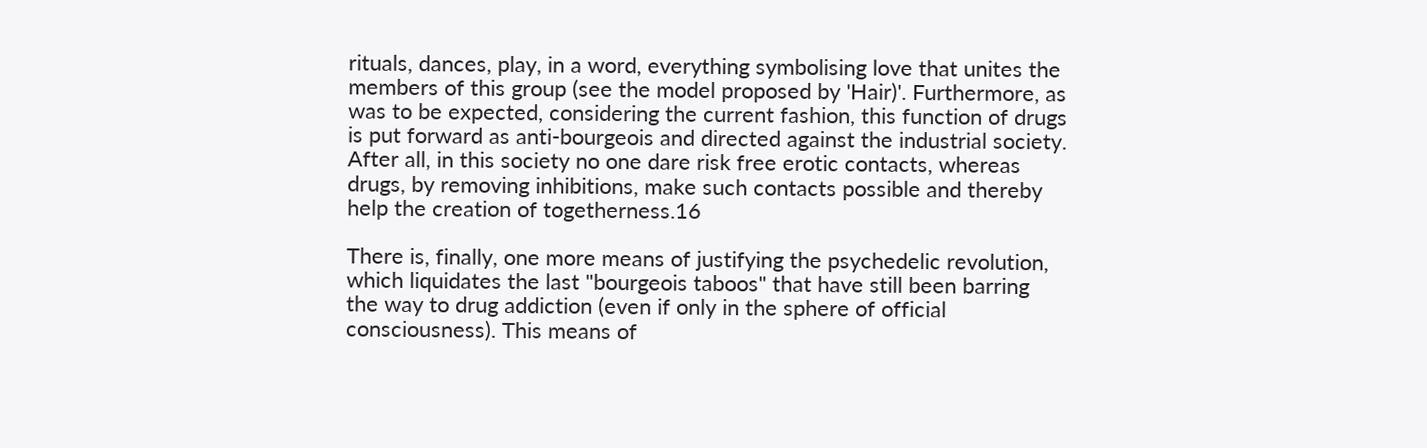rituals, dances, play, in a word, everything symbolising love that unites the members of this group (see the model proposed by 'Hair)'. Furthermore, as was to be expected, considering the current fashion, this function of drugs is put forward as anti-bourgeois and directed against the industrial society. After all, in this society no one dare risk free erotic contacts, whereas drugs, by removing inhibitions, make such contacts possible and thereby help the creation of togetherness.16

There is, finally, one more means of justifying the psychedelic revolution, which liquidates the last "bourgeois taboos" that have still been barring the way to drug addiction (even if only in the sphere of official consciousness). This means of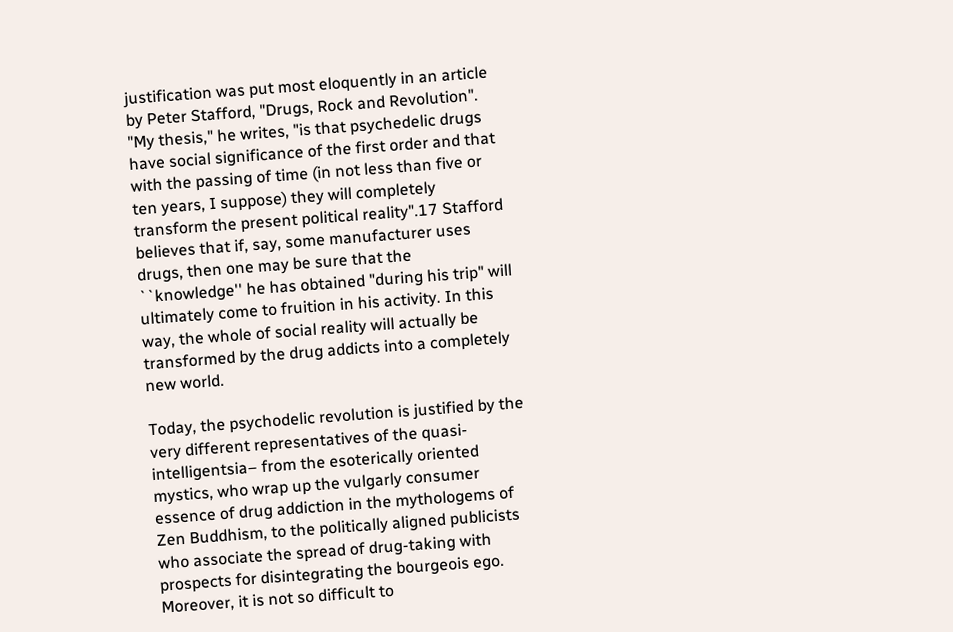justification was put most eloquently in an article by Peter Stafford, "Drugs, Rock and Revolution". "My thesis," he writes, "is that psychedelic drugs have social significance of the first order and that with the passing of time (in not less than five or ten years, I suppose) they will completely transform the present political reality".17 Stafford believes that if, say, some manufacturer uses drugs, then one may be sure that the ``knowledge'' he has obtained "during his trip" will ultimately come to fruition in his activity. In this way, the whole of social reality will actually be transformed by the drug addicts into a completely new world.

Today, the psychodelic revolution is justified by the very different representatives of the quasi-intelligentsia– from the esoterically oriented mystics, who wrap up the vulgarly consumer essence of drug addiction in the mythologems of Zen Buddhism, to the politically aligned publicists who associate the spread of drug-taking with prospects for disintegrating the bourgeois ego. Moreover, it is not so difficult to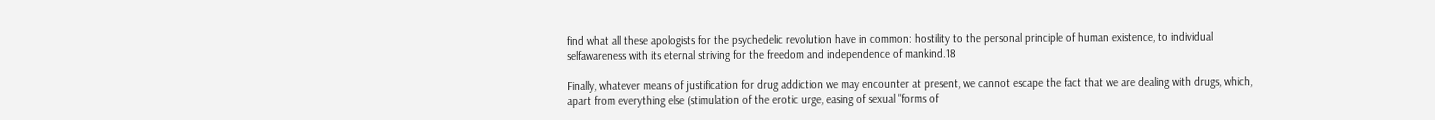find what all these apologists for the psychedelic revolution have in common: hostility to the personal principle of human existence, to individual selfawareness with its eternal striving for the freedom and independence of mankind.18

Finally, whatever means of justification for drug addiction we may encounter at present, we cannot escape the fact that we are dealing with drugs, which, apart from everything else (stimulation of the erotic urge, easing of sexual "forms of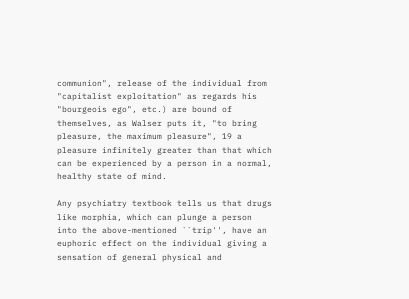communion", release of the individual from "capitalist exploitation" as regards his "bourgeois ego", etc.) are bound of themselves, as Walser puts it, "to bring pleasure, the maximum pleasure", 19 a pleasure infinitely greater than that which can be experienced by a person in a normal, healthy state of mind.

Any psychiatry textbook tells us that drugs like morphia, which can plunge a person into the above-mentioned ``trip'', have an euphoric effect on the individual giving a sensation of general physical and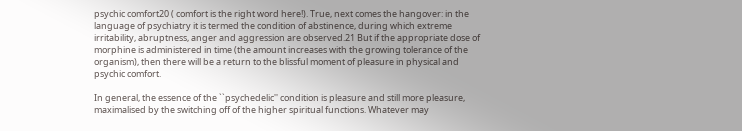psychic comfort20 ( comfort is the right word here!). True, next comes the hangover: in the language of psychiatry it is termed the condition of abstinence, during which extreme irritability, abruptness, anger and aggression are observed.21 But if the appropriate dose of morphine is administered in time (the amount increases with the growing tolerance of the organism), then there will be a return to the blissful moment of pleasure in physical and psychic comfort.

In general, the essence of the ``psychedelic'' condition is pleasure and still more pleasure, maximalised by the switching off of the higher spiritual functions. Whatever may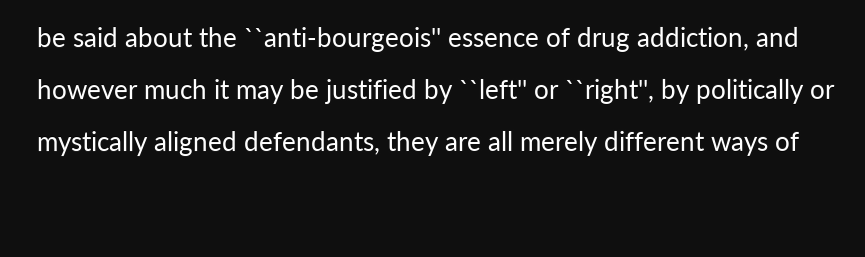be said about the ``anti-bourgeois'' essence of drug addiction, and however much it may be justified by ``left'' or ``right'', by politically or mystically aligned defendants, they are all merely different ways of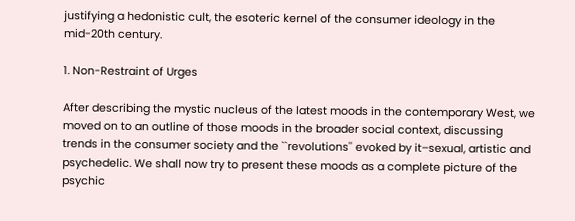justifying a hedonistic cult, the esoteric kernel of the consumer ideology in the mid-20th century.

1. Non-Restraint of Urges

After describing the mystic nucleus of the latest moods in the contemporary West, we moved on to an outline of those moods in the broader social context, discussing trends in the consumer society and the ``revolutions'' evoked by it–sexual, artistic and psychedelic. We shall now try to present these moods as a complete picture of the psychic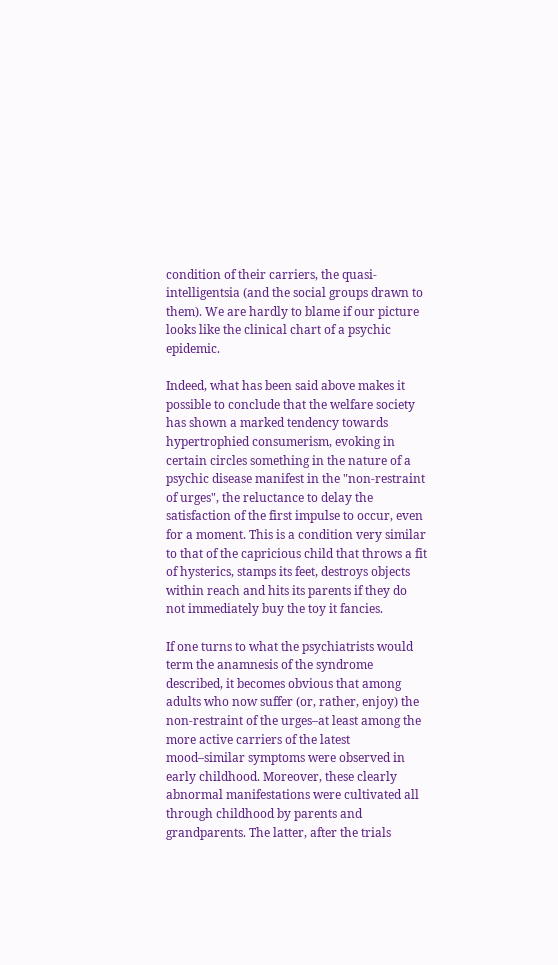condition of their carriers, the quasi-intelligentsia (and the social groups drawn to them). We are hardly to blame if our picture looks like the clinical chart of a psychic epidemic.

Indeed, what has been said above makes it possible to conclude that the welfare society has shown a marked tendency towards hypertrophied consumerism, evoking in certain circles something in the nature of a psychic disease manifest in the "non-restraint of urges", the reluctance to delay the satisfaction of the first impulse to occur, even for a moment. This is a condition very similar to that of the capricious child that throws a fit of hysterics, stamps its feet, destroys objects within reach and hits its parents if they do not immediately buy the toy it fancies.

If one turns to what the psychiatrists would term the anamnesis of the syndrome described, it becomes obvious that among adults who now suffer (or, rather, enjoy) the non-restraint of the urges–at least among the more active carriers of the latest mood–similar symptoms were observed in early childhood. Moreover, these clearly abnormal manifestations were cultivated all through childhood by parents and grandparents. The latter, after the trials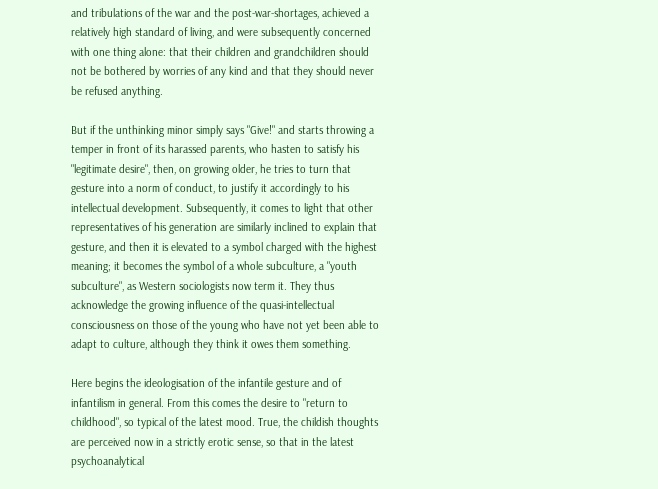and tribulations of the war and the post-war-shortages, achieved a relatively high standard of living, and were subsequently concerned with one thing alone: that their children and grandchildren should not be bothered by worries of any kind and that they should never be refused anything.

But if the unthinking minor simply says "Give!" and starts throwing a temper in front of its harassed parents, who hasten to satisfy his "legitimate desire", then, on growing older, he tries to turn that gesture into a norm of conduct, to justify it accordingly to his intellectual development. Subsequently, it comes to light that other representatives of his generation are similarly inclined to explain that gesture, and then it is elevated to a symbol charged with the highest meaning; it becomes the symbol of a whole subculture, a "youth subculture", as Western sociologists now term it. They thus acknowledge the growing influence of the quasi-intellectual consciousness on those of the young who have not yet been able to adapt to culture, although they think it owes them something.

Here begins the ideologisation of the infantile gesture and of infantilism in general. From this comes the desire to "return to childhood", so typical of the latest mood. True, the childish thoughts are perceived now in a strictly erotic sense, so that in the latest psychoanalytical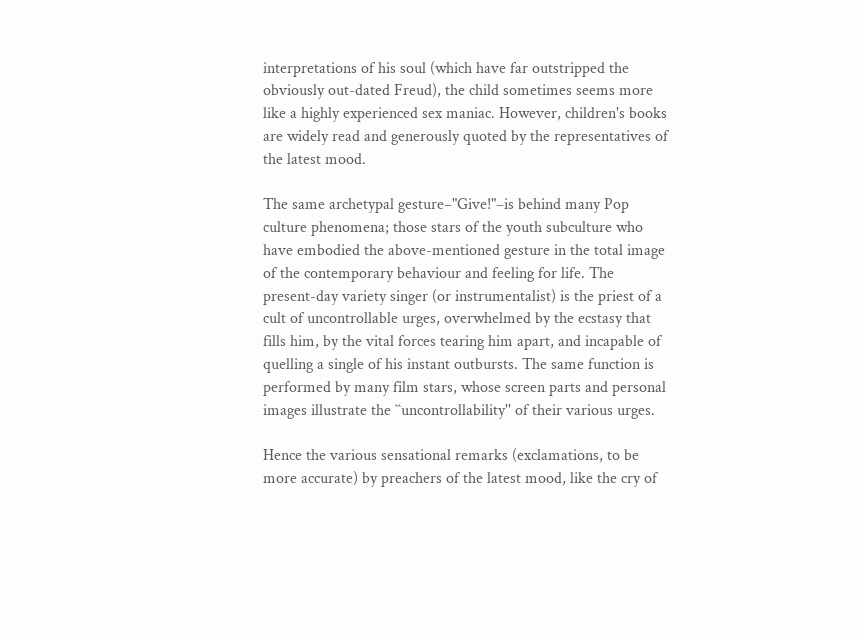interpretations of his soul (which have far outstripped the obviously out-dated Freud), the child sometimes seems more like a highly experienced sex maniac. However, children's books are widely read and generously quoted by the representatives of the latest mood.

The same archetypal gesture–"Give!"–is behind many Pop culture phenomena; those stars of the youth subculture who have embodied the above-mentioned gesture in the total image of the contemporary behaviour and feeling for life. The present-day variety singer (or instrumentalist) is the priest of a cult of uncontrollable urges, overwhelmed by the ecstasy that fills him, by the vital forces tearing him apart, and incapable of quelling a single of his instant outbursts. The same function is performed by many film stars, whose screen parts and personal images illustrate the ``uncontrollability'' of their various urges.

Hence the various sensational remarks (exclamations, to be more accurate) by preachers of the latest mood, like the cry of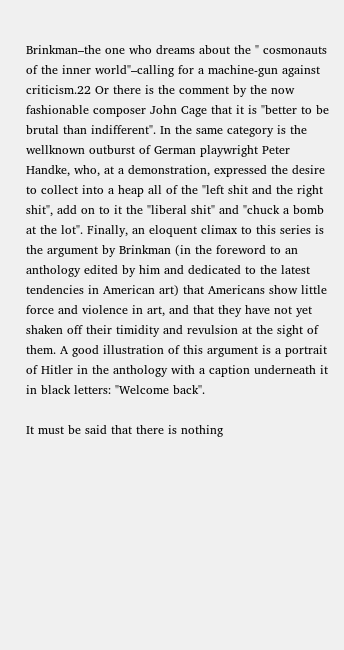Brinkman–the one who dreams about the " cosmonauts of the inner world"–calling for a machine-gun against criticism.22 Or there is the comment by the now fashionable composer John Cage that it is "better to be brutal than indifferent". In the same category is the wellknown outburst of German playwright Peter Handke, who, at a demonstration, expressed the desire to collect into a heap all of the "left shit and the right shit", add on to it the "liberal shit" and "chuck a bomb at the lot". Finally, an eloquent climax to this series is the argument by Brinkman (in the foreword to an anthology edited by him and dedicated to the latest tendencies in American art) that Americans show little force and violence in art, and that they have not yet shaken off their timidity and revulsion at the sight of them. A good illustration of this argument is a portrait of Hitler in the anthology with a caption underneath it in black letters: "Welcome back''.

It must be said that there is nothing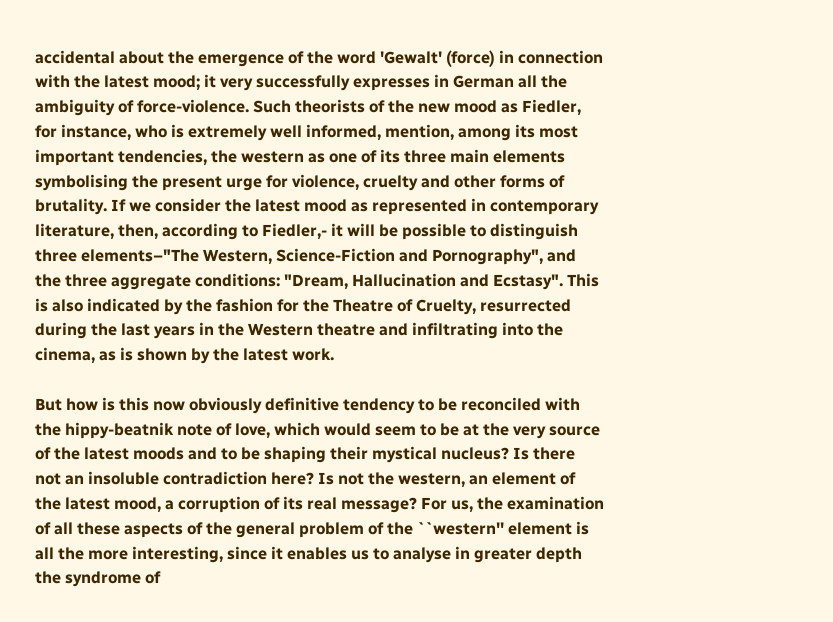accidental about the emergence of the word 'Gewalt' (force) in connection with the latest mood; it very successfully expresses in German all the ambiguity of force-violence. Such theorists of the new mood as Fiedler, for instance, who is extremely well informed, mention, among its most important tendencies, the western as one of its three main elements symbolising the present urge for violence, cruelty and other forms of brutality. If we consider the latest mood as represented in contemporary literature, then, according to Fiedler,- it will be possible to distinguish three elements–"The Western, Science-Fiction and Pornography", and the three aggregate conditions: "Dream, Hallucination and Ecstasy". This is also indicated by the fashion for the Theatre of Cruelty, resurrected during the last years in the Western theatre and infiltrating into the cinema, as is shown by the latest work.

But how is this now obviously definitive tendency to be reconciled with the hippy-beatnik note of love, which would seem to be at the very source of the latest moods and to be shaping their mystical nucleus? Is there not an insoluble contradiction here? Is not the western, an element of the latest mood, a corruption of its real message? For us, the examination of all these aspects of the general problem of the ``western'' element is all the more interesting, since it enables us to analyse in greater depth the syndrome of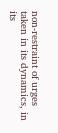non-restraint of urges taken in its dynamics, in its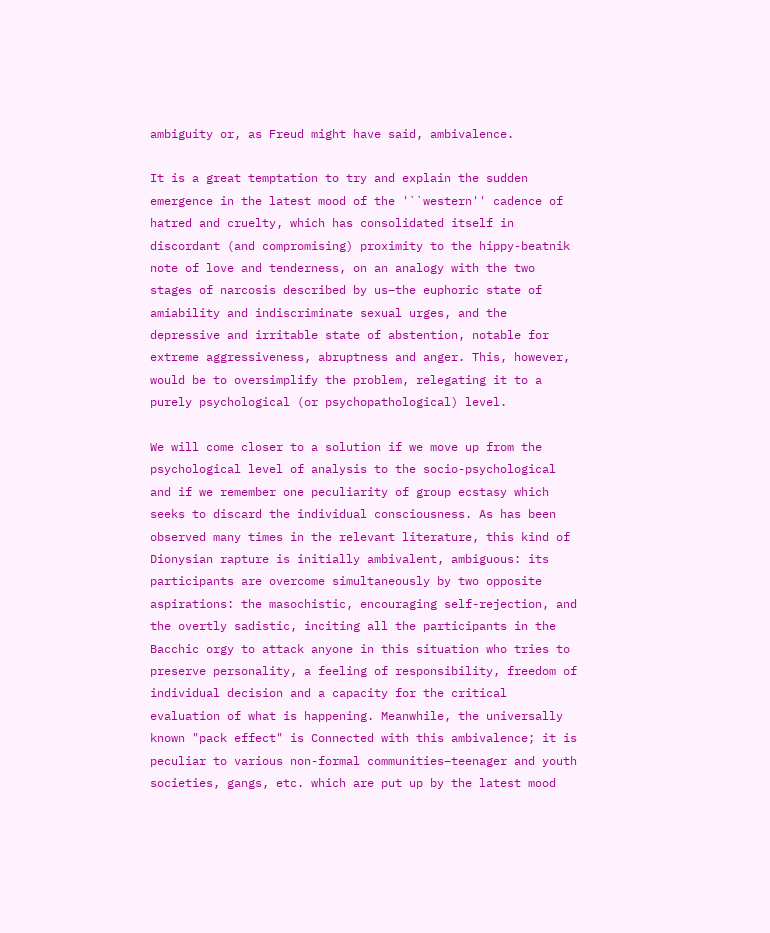ambiguity or, as Freud might have said, ambivalence.

It is a great temptation to try and explain the sudden emergence in the latest mood of the '``western'' cadence of hatred and cruelty, which has consolidated itself in discordant (and compromising) proximity to the hippy-beatnik note of love and tenderness, on an analogy with the two stages of narcosis described by us–the euphoric state of amiability and indiscriminate sexual urges, and the depressive and irritable state of abstention, notable for extreme aggressiveness, abruptness and anger. This, however, would be to oversimplify the problem, relegating it to a purely psychological (or psychopathological) level.

We will come closer to a solution if we move up from the psychological level of analysis to the socio-psychological and if we remember one peculiarity of group ecstasy which seeks to discard the individual consciousness. As has been observed many times in the relevant literature, this kind of Dionysian rapture is initially ambivalent, ambiguous: its participants are overcome simultaneously by two opposite aspirations: the masochistic, encouraging self-rejection, and the overtly sadistic, inciting all the participants in the Bacchic orgy to attack anyone in this situation who tries to preserve personality, a feeling of responsibility, freedom of individual decision and a capacity for the critical evaluation of what is happening. Meanwhile, the universally known "pack effect" is Connected with this ambivalence; it is peculiar to various non-formal communities–teenager and youth societies, gangs, etc. which are put up by the latest mood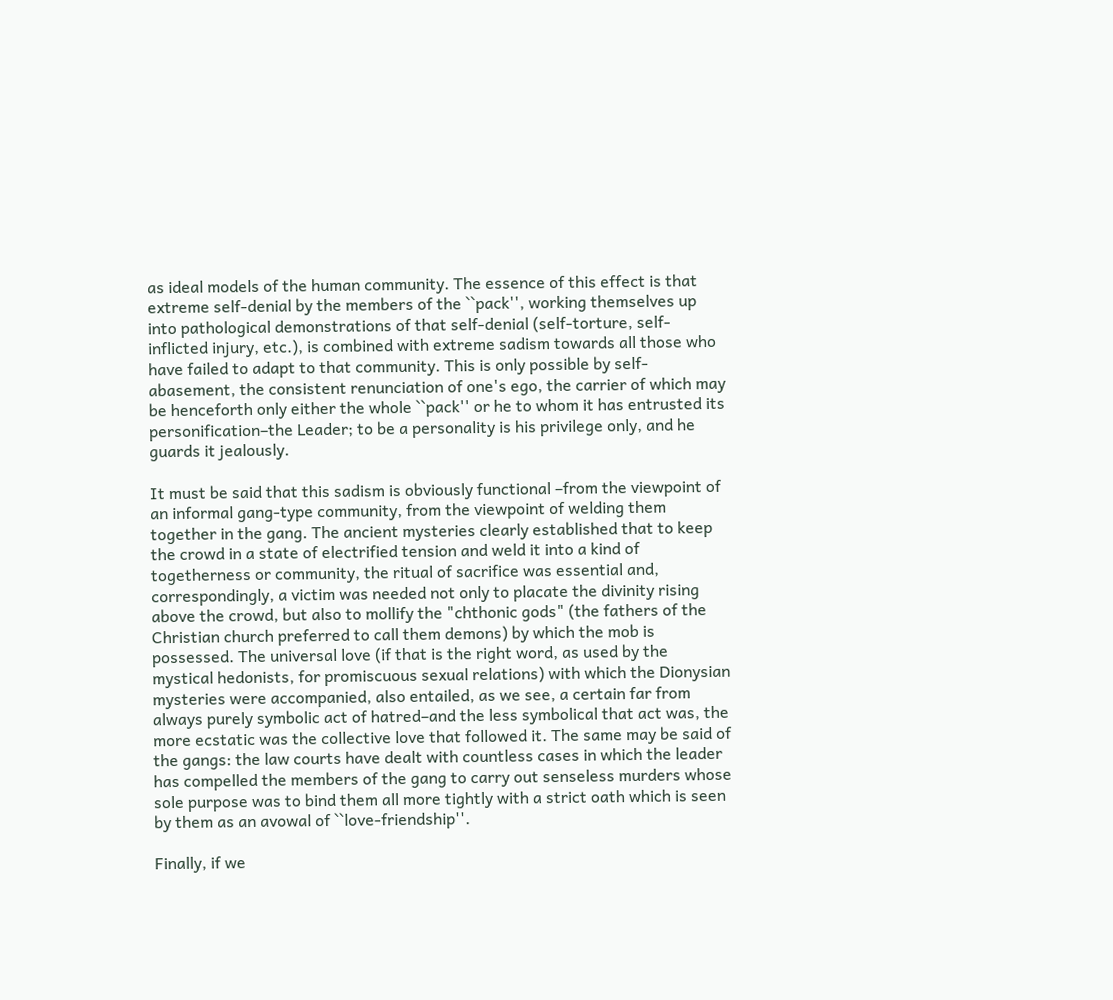as ideal models of the human community. The essence of this effect is that extreme self-denial by the members of the ``pack'', working themselves up into pathological demonstrations of that self-denial (self-torture, self-inflicted injury, etc.), is combined with extreme sadism towards all those who have failed to adapt to that community. This is only possible by self-abasement, the consistent renunciation of one's ego, the carrier of which may be henceforth only either the whole ``pack'' or he to whom it has entrusted its personification–the Leader; to be a personality is his privilege only, and he guards it jealously.

It must be said that this sadism is obviously functional –from the viewpoint of an informal gang-type community, from the viewpoint of welding them together in the gang. The ancient mysteries clearly established that to keep the crowd in a state of electrified tension and weld it into a kind of togetherness or community, the ritual of sacrifice was essential and, correspondingly, a victim was needed not only to placate the divinity rising above the crowd, but also to mollify the "chthonic gods" (the fathers of the Christian church preferred to call them demons) by which the mob is possessed. The universal love (if that is the right word, as used by the mystical hedonists, for promiscuous sexual relations) with which the Dionysian mysteries were accompanied, also entailed, as we see, a certain far from always purely symbolic act of hatred–and the less symbolical that act was, the more ecstatic was the collective love that followed it. The same may be said of the gangs: the law courts have dealt with countless cases in which the leader has compelled the members of the gang to carry out senseless murders whose sole purpose was to bind them all more tightly with a strict oath which is seen by them as an avowal of ``love-friendship''.

Finally, if we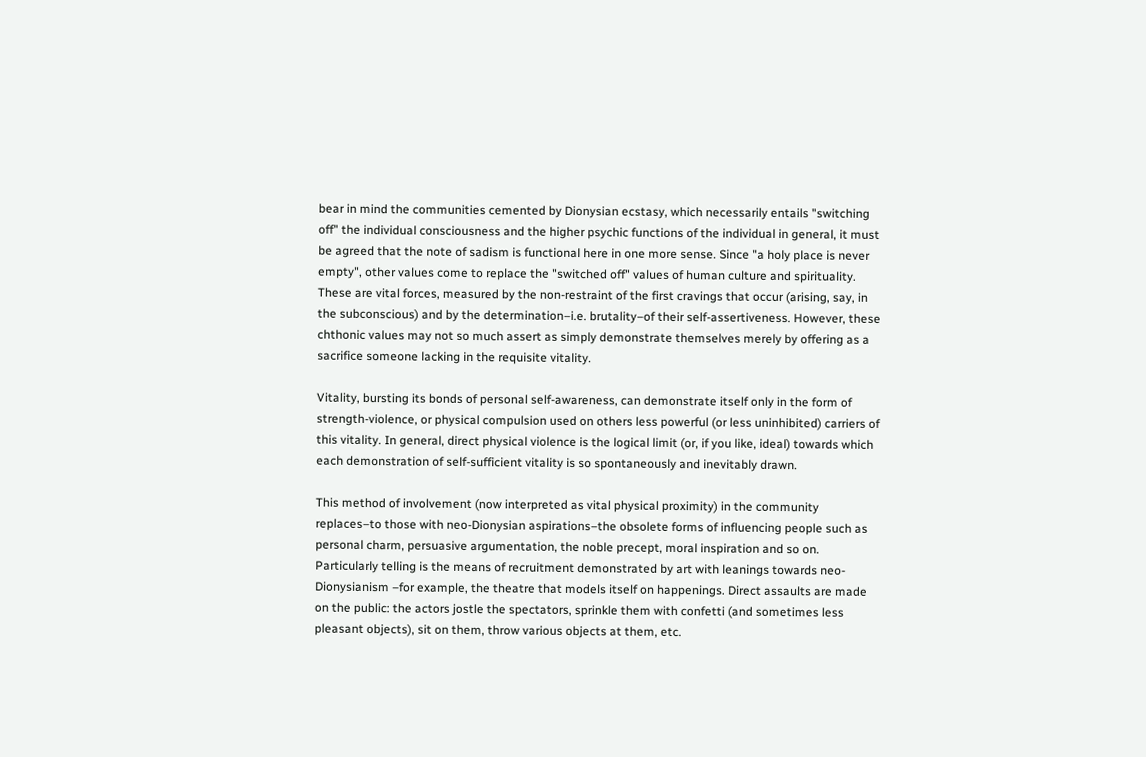bear in mind the communities cemented by Dionysian ecstasy, which necessarily entails "switching off" the individual consciousness and the higher psychic functions of the individual in general, it must be agreed that the note of sadism is functional here in one more sense. Since "a holy place is never empty", other values come to replace the "switched off" values of human culture and spirituality. These are vital forces, measured by the non-restraint of the first cravings that occur (arising, say, in the subconscious) and by the determination–i.e. brutality–of their self-assertiveness. However, these chthonic values may not so much assert as simply demonstrate themselves merely by offering as a sacrifice someone lacking in the requisite vitality.

Vitality, bursting its bonds of personal self-awareness, can demonstrate itself only in the form of strength-violence, or physical compulsion used on others less powerful (or less uninhibited) carriers of this vitality. In general, direct physical violence is the logical limit (or, if you like, ideal) towards which each demonstration of self-sufficient vitality is so spontaneously and inevitably drawn.

This method of involvement (now interpreted as vital physical proximity) in the community replaces–to those with neo-Dionysian aspirations–the obsolete forms of influencing people such as personal charm, persuasive argumentation, the noble precept, moral inspiration and so on. Particularly telling is the means of recruitment demonstrated by art with leanings towards neo-Dionysianism –for example, the theatre that models itself on happenings. Direct assaults are made on the public: the actors jostle the spectators, sprinkle them with confetti (and sometimes less pleasant objects), sit on them, throw various objects at them, etc.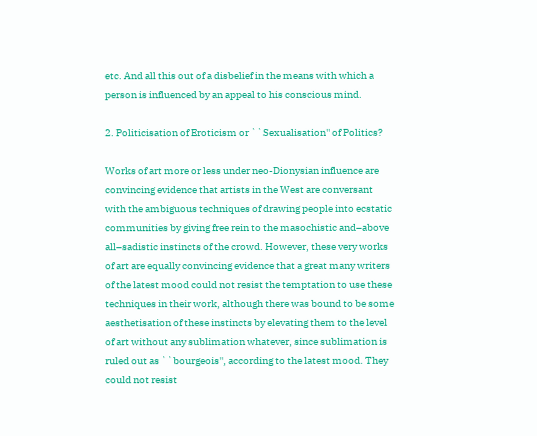etc. And all this out of a disbelief in the means with which a person is influenced by an appeal to his conscious mind.

2. Politicisation of Eroticism or ``Sexualisation'' of Politics?

Works of art more or less under neo-Dionysian influence are convincing evidence that artists in the West are conversant with the ambiguous techniques of drawing people into ecstatic communities by giving free rein to the masochistic and–above all–sadistic instincts of the crowd. However, these very works of art are equally convincing evidence that a great many writers of the latest mood could not resist the temptation to use these techniques in their work, although there was bound to be some aesthetisation of these instincts by elevating them to the level of art without any sublimation whatever, since sublimation is ruled out as ``bourgeois'', according to the latest mood. They could not resist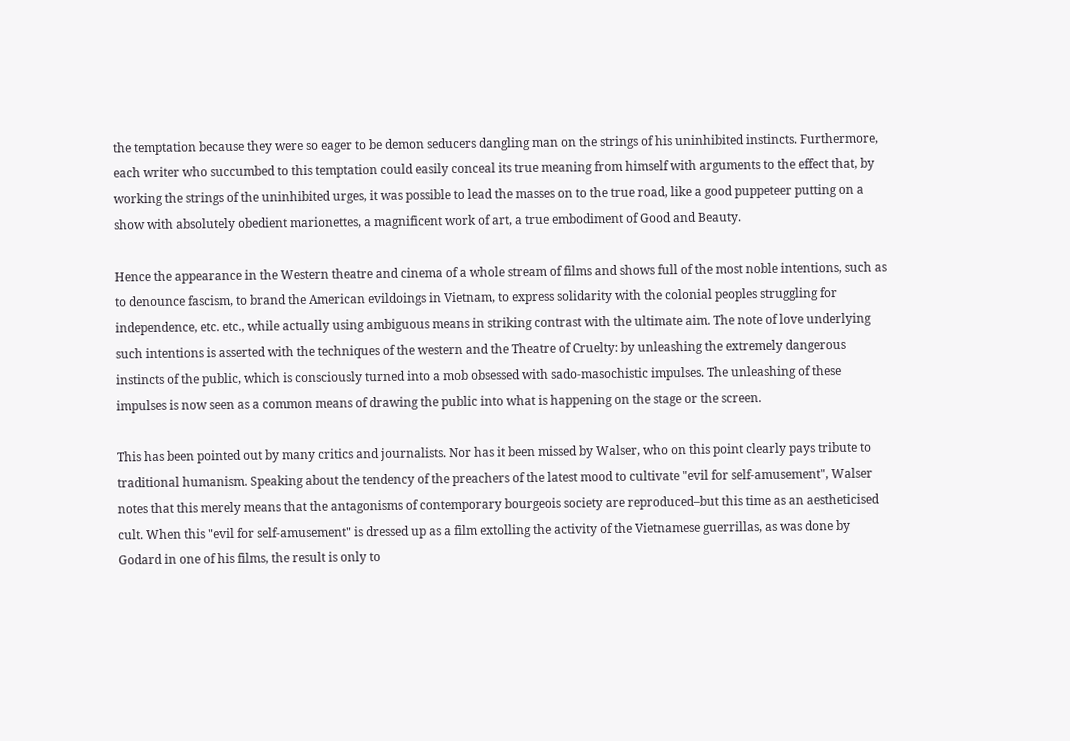the temptation because they were so eager to be demon seducers dangling man on the strings of his uninhibited instincts. Furthermore, each writer who succumbed to this temptation could easily conceal its true meaning from himself with arguments to the effect that, by working the strings of the uninhibited urges, it was possible to lead the masses on to the true road, like a good puppeteer putting on a show with absolutely obedient marionettes, a magnificent work of art, a true embodiment of Good and Beauty.

Hence the appearance in the Western theatre and cinema of a whole stream of films and shows full of the most noble intentions, such as to denounce fascism, to brand the American evildoings in Vietnam, to express solidarity with the colonial peoples struggling for independence, etc. etc., while actually using ambiguous means in striking contrast with the ultimate aim. The note of love underlying such intentions is asserted with the techniques of the western and the Theatre of Cruelty: by unleashing the extremely dangerous instincts of the public, which is consciously turned into a mob obsessed with sado-masochistic impulses. The unleashing of these impulses is now seen as a common means of drawing the public into what is happening on the stage or the screen.

This has been pointed out by many critics and journalists. Nor has it been missed by Walser, who on this point clearly pays tribute to traditional humanism. Speaking about the tendency of the preachers of the latest mood to cultivate "evil for self-amusement", Walser notes that this merely means that the antagonisms of contemporary bourgeois society are reproduced–but this time as an aestheticised cult. When this "evil for self-amusement" is dressed up as a film extolling the activity of the Vietnamese guerrillas, as was done by Godard in one of his films, the result is only to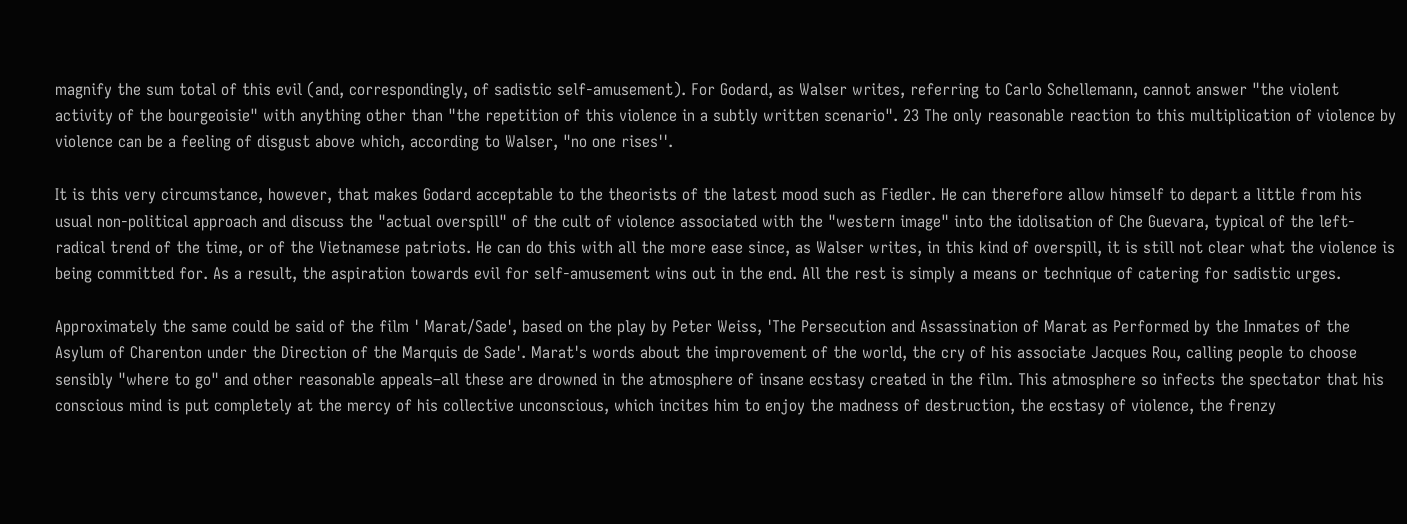magnify the sum total of this evil (and, correspondingly, of sadistic self-amusement). For Godard, as Walser writes, referring to Carlo Schellemann, cannot answer "the violent activity of the bourgeoisie" with anything other than "the repetition of this violence in a subtly written scenario". 23 The only reasonable reaction to this multiplication of violence by violence can be a feeling of disgust above which, according to Walser, "no one rises''.

It is this very circumstance, however, that makes Godard acceptable to the theorists of the latest mood such as Fiedler. He can therefore allow himself to depart a little from his usual non-political approach and discuss the "actual overspill" of the cult of violence associated with the "western image" into the idolisation of Che Guevara, typical of the left-radical trend of the time, or of the Vietnamese patriots. He can do this with all the more ease since, as Walser writes, in this kind of overspill, it is still not clear what the violence is being committed for. As a result, the aspiration towards evil for self-amusement wins out in the end. All the rest is simply a means or technique of catering for sadistic urges.

Approximately the same could be said of the film ' Marat/Sade', based on the play by Peter Weiss, 'The Persecution and Assassination of Marat as Performed by the Inmates of the Asylum of Charenton under the Direction of the Marquis de Sade'. Marat's words about the improvement of the world, the cry of his associate Jacques Rou, calling people to choose sensibly "where to go" and other reasonable appeals–all these are drowned in the atmosphere of insane ecstasy created in the film. This atmosphere so infects the spectator that his conscious mind is put completely at the mercy of his collective unconscious, which incites him to enjoy the madness of destruction, the ecstasy of violence, the frenzy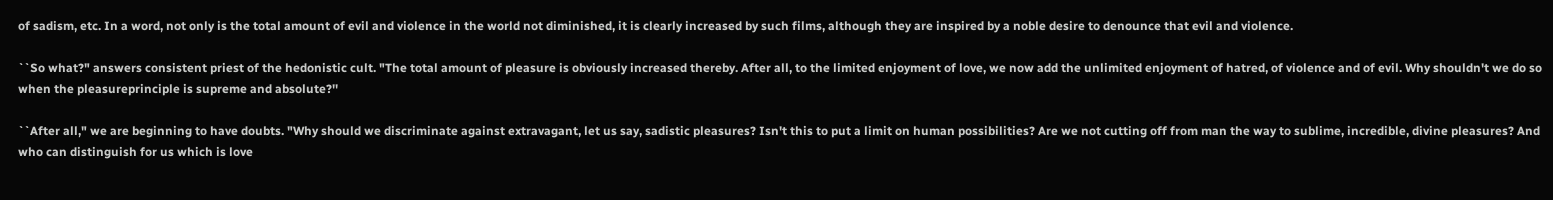of sadism, etc. In a word, not only is the total amount of evil and violence in the world not diminished, it is clearly increased by such films, although they are inspired by a noble desire to denounce that evil and violence.

``So what?" answers consistent priest of the hedonistic cult. "The total amount of pleasure is obviously increased thereby. After all, to the limited enjoyment of love, we now add the unlimited enjoyment of hatred, of violence and of evil. Why shouldn't we do so when the pleasureprinciple is supreme and absolute?''

``After all," we are beginning to have doubts. "Why should we discriminate against extravagant, let us say, sadistic pleasures? Isn't this to put a limit on human possibilities? Are we not cutting off from man the way to sublime, incredible, divine pleasures? And who can distinguish for us which is love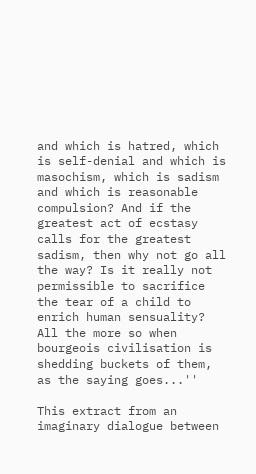and which is hatred, which is self-denial and which is masochism, which is sadism and which is reasonable compulsion? And if the greatest act of ecstasy calls for the greatest sadism, then why not go all the way? Is it really not permissible to sacrifice the tear of a child to enrich human sensuality? All the more so when bourgeois civilisation is shedding buckets of them, as the saying goes...''

This extract from an imaginary dialogue between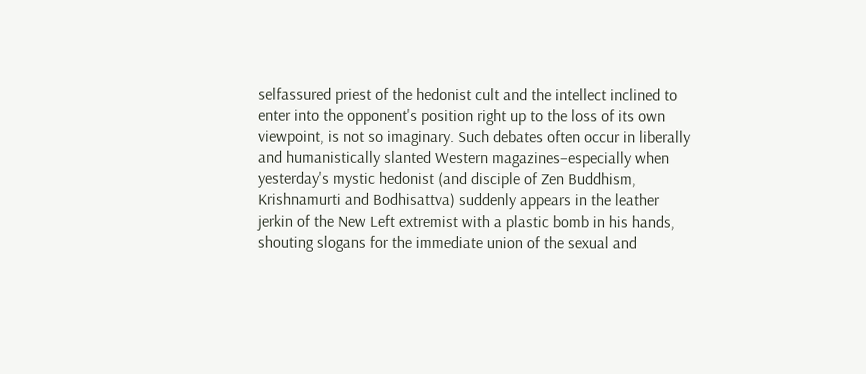selfassured priest of the hedonist cult and the intellect inclined to enter into the opponent's position right up to the loss of its own viewpoint, is not so imaginary. Such debates often occur in liberally and humanistically slanted Western magazines–especially when yesterday's mystic hedonist (and disciple of Zen Buddhism, Krishnamurti and Bodhisattva) suddenly appears in the leather jerkin of the New Left extremist with a plastic bomb in his hands, shouting slogans for the immediate union of the sexual and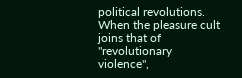political revolutions. When the pleasure cult joins that of "revolutionary violence",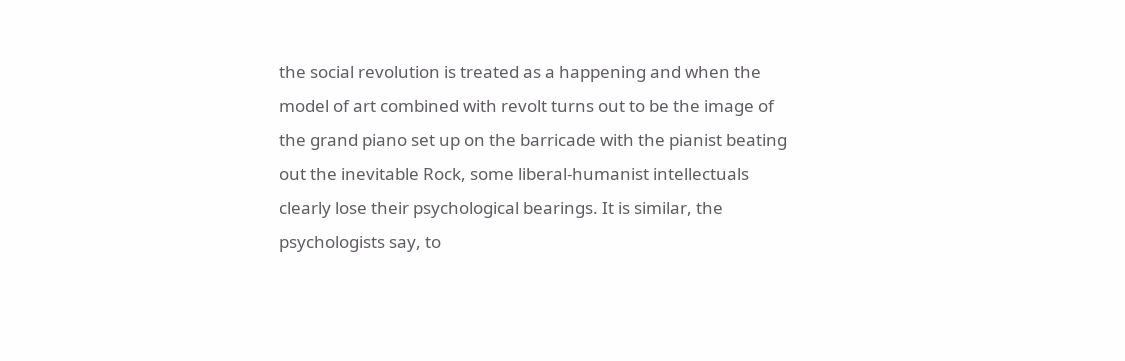the social revolution is treated as a happening and when the model of art combined with revolt turns out to be the image of the grand piano set up on the barricade with the pianist beating out the inevitable Rock, some liberal-humanist intellectuals clearly lose their psychological bearings. It is similar, the psychologists say, to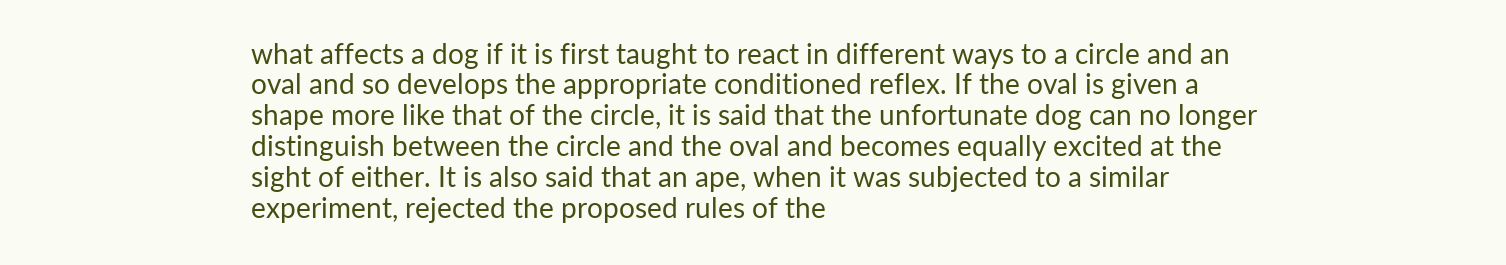what affects a dog if it is first taught to react in different ways to a circle and an oval and so develops the appropriate conditioned reflex. If the oval is given a shape more like that of the circle, it is said that the unfortunate dog can no longer distinguish between the circle and the oval and becomes equally excited at the sight of either. It is also said that an ape, when it was subjected to a similar experiment, rejected the proposed rules of the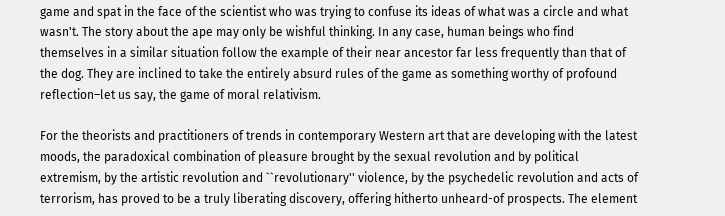game and spat in the face of the scientist who was trying to confuse its ideas of what was a circle and what wasn't. The story about the ape may only be wishful thinking. In any case, human beings who find themselves in a similar situation follow the example of their near ancestor far less frequently than that of the dog. They are inclined to take the entirely absurd rules of the game as something worthy of profound reflection–let us say, the game of moral relativism.

For the theorists and practitioners of trends in contemporary Western art that are developing with the latest moods, the paradoxical combination of pleasure brought by the sexual revolution and by political extremism, by the artistic revolution and ``revolutionary'' violence, by the psychedelic revolution and acts of terrorism, has proved to be a truly liberating discovery, offering hitherto unheard-of prospects. The element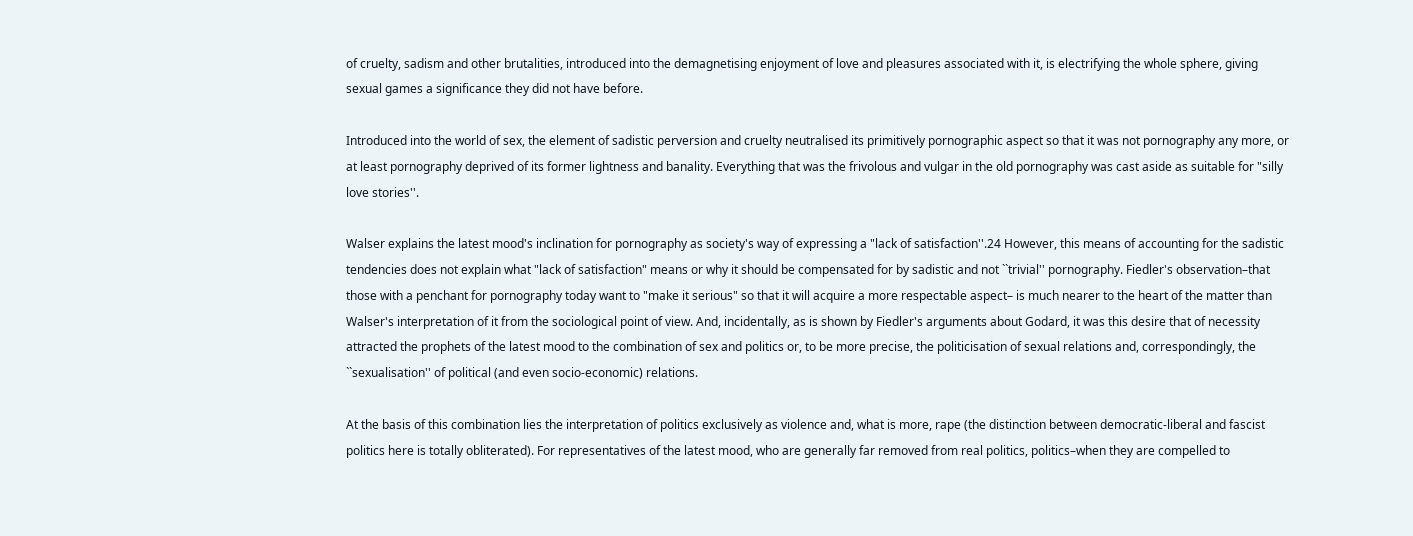of cruelty, sadism and other brutalities, introduced into the demagnetising enjoyment of love and pleasures associated with it, is electrifying the whole sphere, giving sexual games a significance they did not have before.

Introduced into the world of sex, the element of sadistic perversion and cruelty neutralised its primitively pornographic aspect so that it was not pornography any more, or at least pornography deprived of its former lightness and banality. Everything that was the frivolous and vulgar in the old pornography was cast aside as suitable for "silly love stories''.

Walser explains the latest mood's inclination for pornography as society's way of expressing a "lack of satisfaction''.24 However, this means of accounting for the sadistic tendencies does not explain what "lack of satisfaction" means or why it should be compensated for by sadistic and not ``trivial'' pornography. Fiedler's observation–that those with a penchant for pornography today want to "make it serious" so that it will acquire a more respectable aspect– is much nearer to the heart of the matter than Walser's interpretation of it from the sociological point of view. And, incidentally, as is shown by Fiedler's arguments about Godard, it was this desire that of necessity attracted the prophets of the latest mood to the combination of sex and politics or, to be more precise, the politicisation of sexual relations and, correspondingly, the ``sexualisation'' of political (and even socio-economic) relations.

At the basis of this combination lies the interpretation of politics exclusively as violence and, what is more, rape (the distinction between democratic-liberal and fascist politics here is totally obliterated). For representatives of the latest mood, who are generally far removed from real politics, politics–when they are compelled to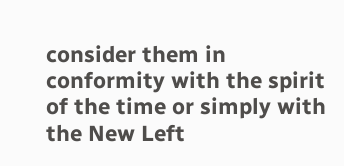consider them in conformity with the spirit of the time or simply with the New Left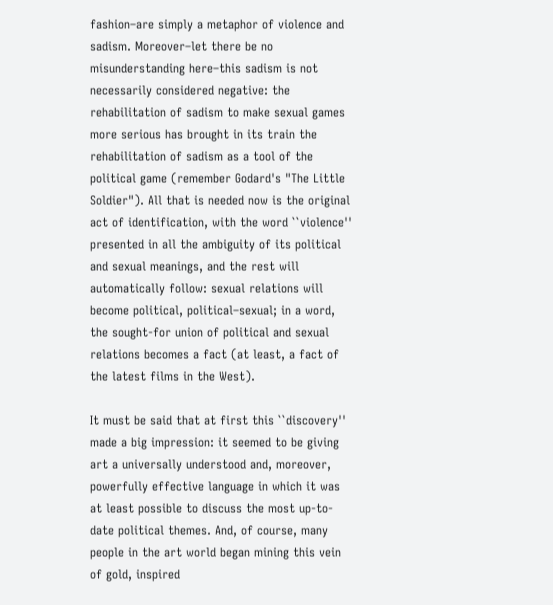fashion–are simply a metaphor of violence and sadism. Moreover–let there be no misunderstanding here–this sadism is not necessarily considered negative: the rehabilitation of sadism to make sexual games more serious has brought in its train the rehabilitation of sadism as a tool of the political game (remember Godard's "The Little Soldier"). All that is needed now is the original act of identification, with the word ``violence'' presented in all the ambiguity of its political and sexual meanings, and the rest will automatically follow: sexual relations will become political, political–sexual; in a word, the sought-for union of political and sexual relations becomes a fact (at least, a fact of the latest films in the West).

It must be said that at first this ``discovery'' made a big impression: it seemed to be giving art a universally understood and, moreover, powerfully effective language in which it was at least possible to discuss the most up-to-date political themes. And, of course, many people in the art world began mining this vein of gold, inspired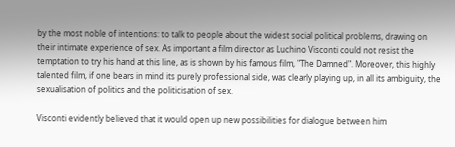by the most noble of intentions: to talk to people about the widest social political problems, drawing on their intimate experience of sex. As important a film director as Luchino Visconti could not resist the temptation to try his hand at this line, as is shown by his famous film, "The Damned". Moreover, this highly talented film, if one bears in mind its purely professional side, was clearly playing up, in all its ambiguity, the sexualisation of politics and the politicisation of sex.

Visconti evidently believed that it would open up new possibilities for dialogue between him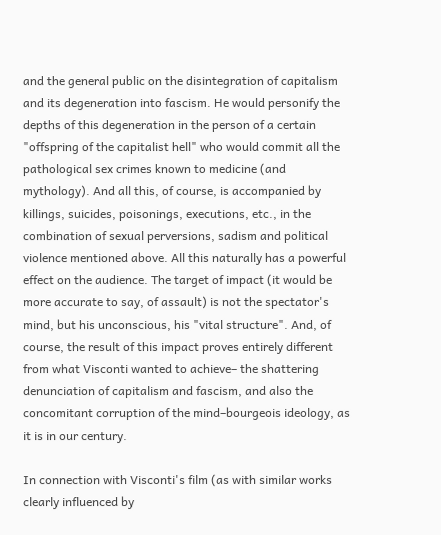and the general public on the disintegration of capitalism and its degeneration into fascism. He would personify the depths of this degeneration in the person of a certain "offspring of the capitalist hell" who would commit all the pathological sex crimes known to medicine (and mythology). And all this, of course, is accompanied by killings, suicides, poisonings, executions, etc., in the combination of sexual perversions, sadism and political violence mentioned above. All this naturally has a powerful effect on the audience. The target of impact (it would be more accurate to say, of assault) is not the spectator's mind, but his unconscious, his "vital structure". And, of course, the result of this impact proves entirely different from what Visconti wanted to achieve– the shattering denunciation of capitalism and fascism, and also the concomitant corruption of the mind–bourgeois ideology, as it is in our century.

In connection with Visconti's film (as with similar works clearly influenced by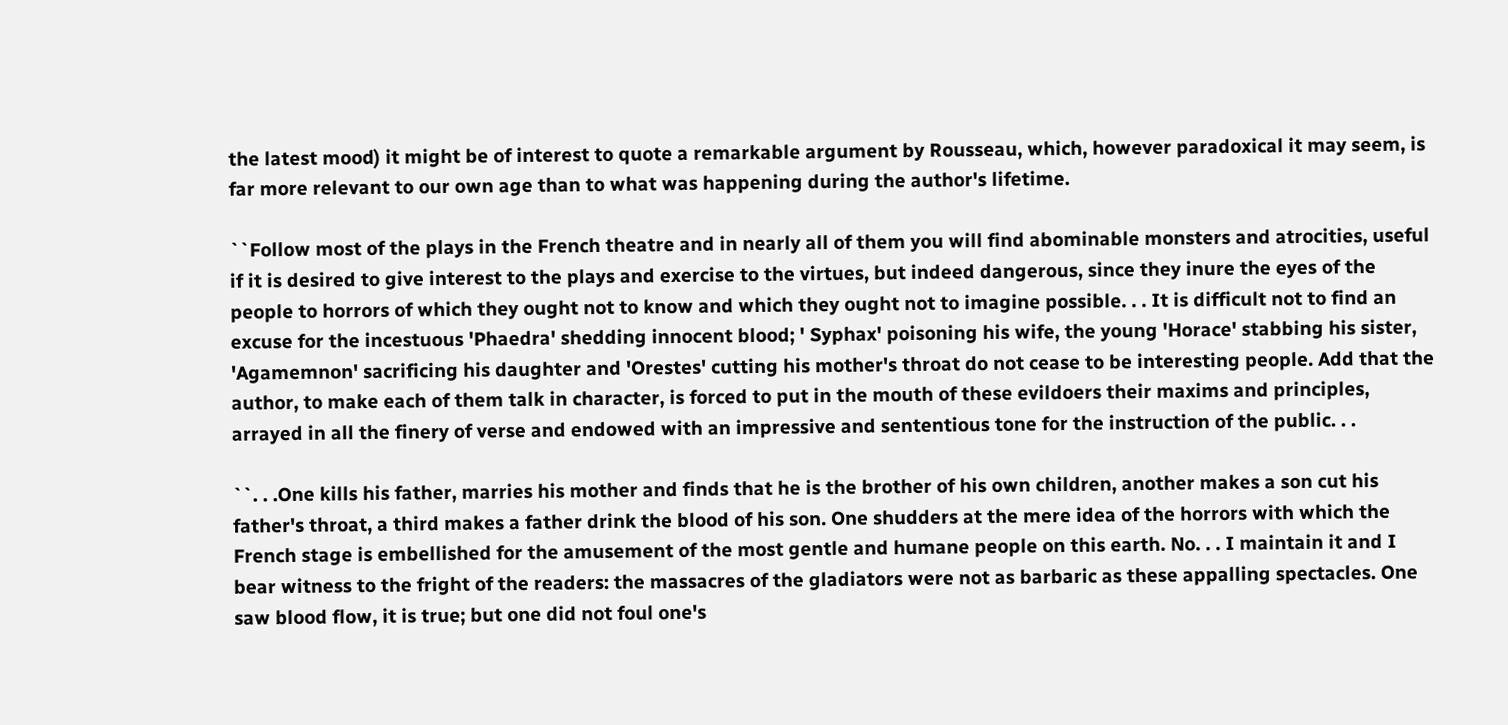the latest mood) it might be of interest to quote a remarkable argument by Rousseau, which, however paradoxical it may seem, is far more relevant to our own age than to what was happening during the author's lifetime.

``Follow most of the plays in the French theatre and in nearly all of them you will find abominable monsters and atrocities, useful if it is desired to give interest to the plays and exercise to the virtues, but indeed dangerous, since they inure the eyes of the people to horrors of which they ought not to know and which they ought not to imagine possible. . . It is difficult not to find an excuse for the incestuous 'Phaedra' shedding innocent blood; ' Syphax' poisoning his wife, the young 'Horace' stabbing his sister, 'Agamemnon' sacrificing his daughter and 'Orestes' cutting his mother's throat do not cease to be interesting people. Add that the author, to make each of them talk in character, is forced to put in the mouth of these evildoers their maxims and principles, arrayed in all the finery of verse and endowed with an impressive and sententious tone for the instruction of the public. . .

``. . .One kills his father, marries his mother and finds that he is the brother of his own children, another makes a son cut his father's throat, a third makes a father drink the blood of his son. One shudders at the mere idea of the horrors with which the French stage is embellished for the amusement of the most gentle and humane people on this earth. No. . . I maintain it and I bear witness to the fright of the readers: the massacres of the gladiators were not as barbaric as these appalling spectacles. One saw blood flow, it is true; but one did not foul one's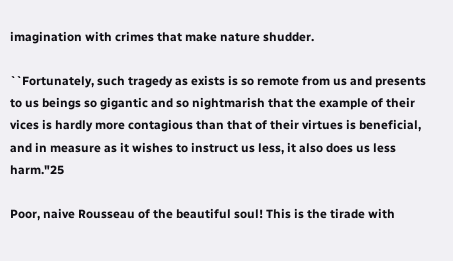imagination with crimes that make nature shudder.

``Fortunately, such tragedy as exists is so remote from us and presents to us beings so gigantic and so nightmarish that the example of their vices is hardly more contagious than that of their virtues is beneficial, and in measure as it wishes to instruct us less, it also does us less harm."25

Poor, naive Rousseau of the beautiful soul! This is the tirade with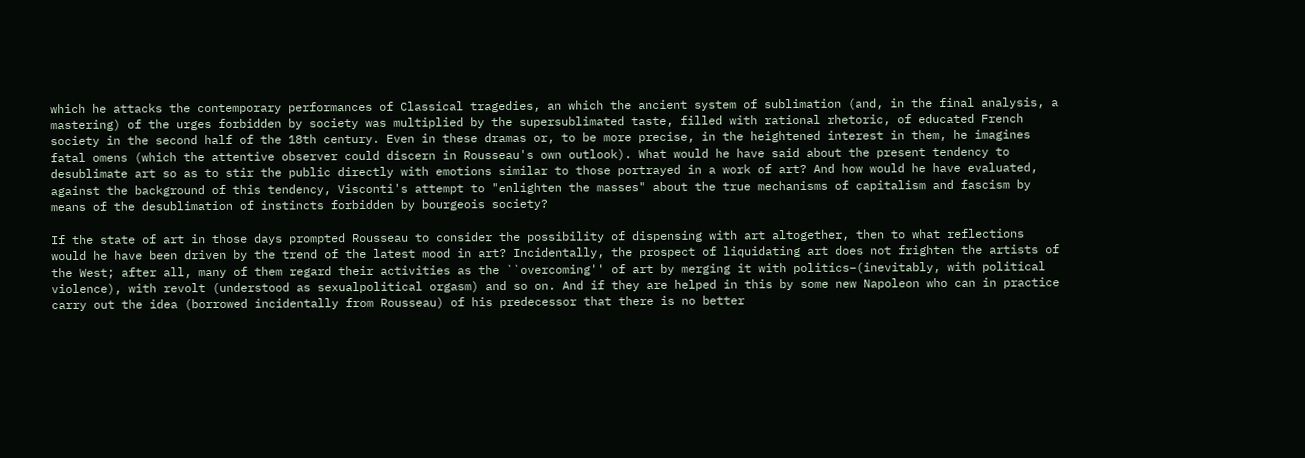which he attacks the contemporary performances of Classical tragedies, an which the ancient system of sublimation (and, in the final analysis, a mastering) of the urges forbidden by society was multiplied by the supersublimated taste, filled with rational rhetoric, of educated French society in the second half of the 18th century. Even in these dramas or, to be more precise, in the heightened interest in them, he imagines fatal omens (which the attentive observer could discern in Rousseau's own outlook). What would he have said about the present tendency to desublimate art so as to stir the public directly with emotions similar to those portrayed in a work of art? And how would he have evaluated, against the background of this tendency, Visconti's attempt to "enlighten the masses" about the true mechanisms of capitalism and fascism by means of the desublimation of instincts forbidden by bourgeois society?

If the state of art in those days prompted Rousseau to consider the possibility of dispensing with art altogether, then to what reflections would he have been driven by the trend of the latest mood in art? Incidentally, the prospect of liquidating art does not frighten the artists of the West; after all, many of them regard their activities as the ``overcoming'' of art by merging it with politics–(inevitably, with political violence), with revolt (understood as sexualpolitical orgasm) and so on. And if they are helped in this by some new Napoleon who can in practice carry out the idea (borrowed incidentally from Rousseau) of his predecessor that there is no better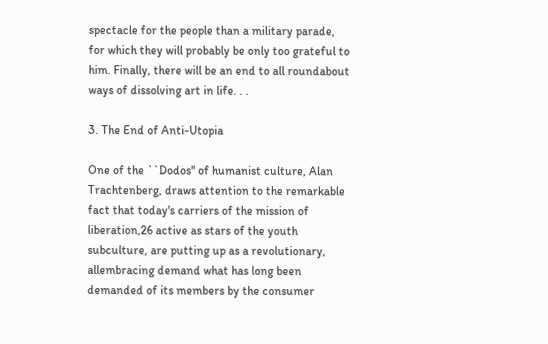spectacle for the people than a military parade, for which they will probably be only too grateful to him. Finally, there will be an end to all roundabout ways of dissolving art in life. . .

3. The End of Anti-Utopia

One of the ``Dodos'' of humanist culture, Alan Trachtenberg, draws attention to the remarkable fact that today's carriers of the mission of liberation,26 active as stars of the youth subculture, are putting up as a revolutionary, allembracing demand what has long been demanded of its members by the consumer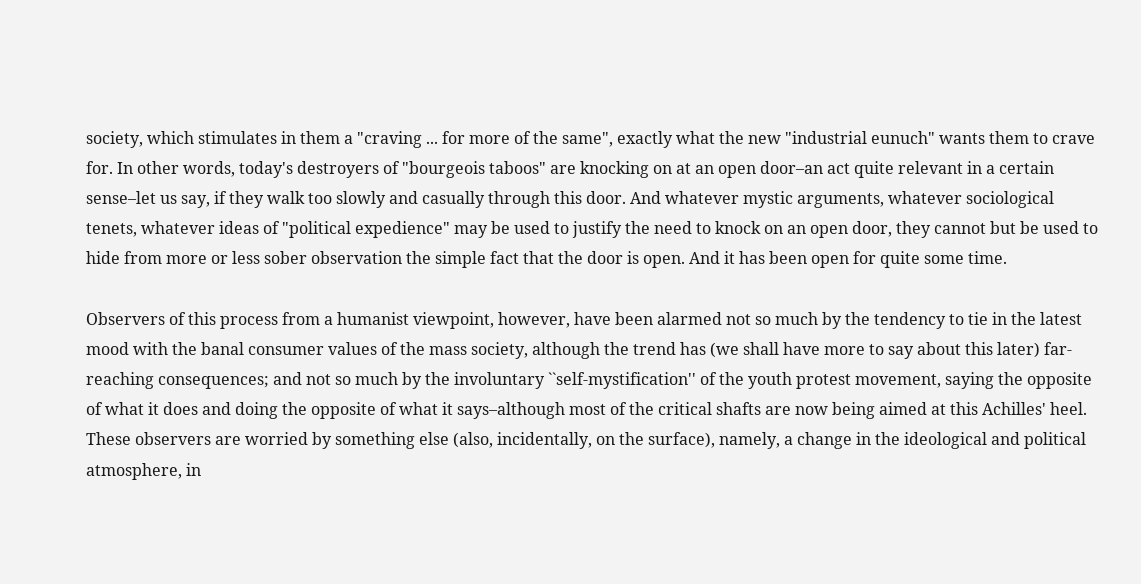society, which stimulates in them a "craving ... for more of the same", exactly what the new "industrial eunuch" wants them to crave for. In other words, today's destroyers of "bourgeois taboos" are knocking on at an open door–an act quite relevant in a certain sense–let us say, if they walk too slowly and casually through this door. And whatever mystic arguments, whatever sociological tenets, whatever ideas of "political expedience" may be used to justify the need to knock on an open door, they cannot but be used to hide from more or less sober observation the simple fact that the door is open. And it has been open for quite some time.

Observers of this process from a humanist viewpoint, however, have been alarmed not so much by the tendency to tie in the latest mood with the banal consumer values of the mass society, although the trend has (we shall have more to say about this later) far-reaching consequences; and not so much by the involuntary ``self-mystification'' of the youth protest movement, saying the opposite of what it does and doing the opposite of what it says–although most of the critical shafts are now being aimed at this Achilles' heel. These observers are worried by something else (also, incidentally, on the surface), namely, a change in the ideological and political atmosphere, in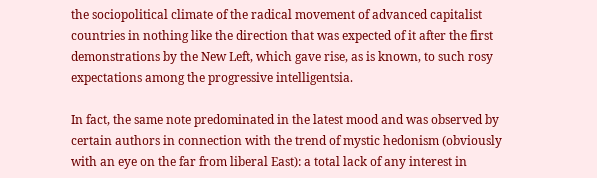the sociopolitical climate of the radical movement of advanced capitalist countries in nothing like the direction that was expected of it after the first demonstrations by the New Left, which gave rise, as is known, to such rosy expectations among the progressive intelligentsia.

In fact, the same note predominated in the latest mood and was observed by certain authors in connection with the trend of mystic hedonism (obviously with an eye on the far from liberal East): a total lack of any interest in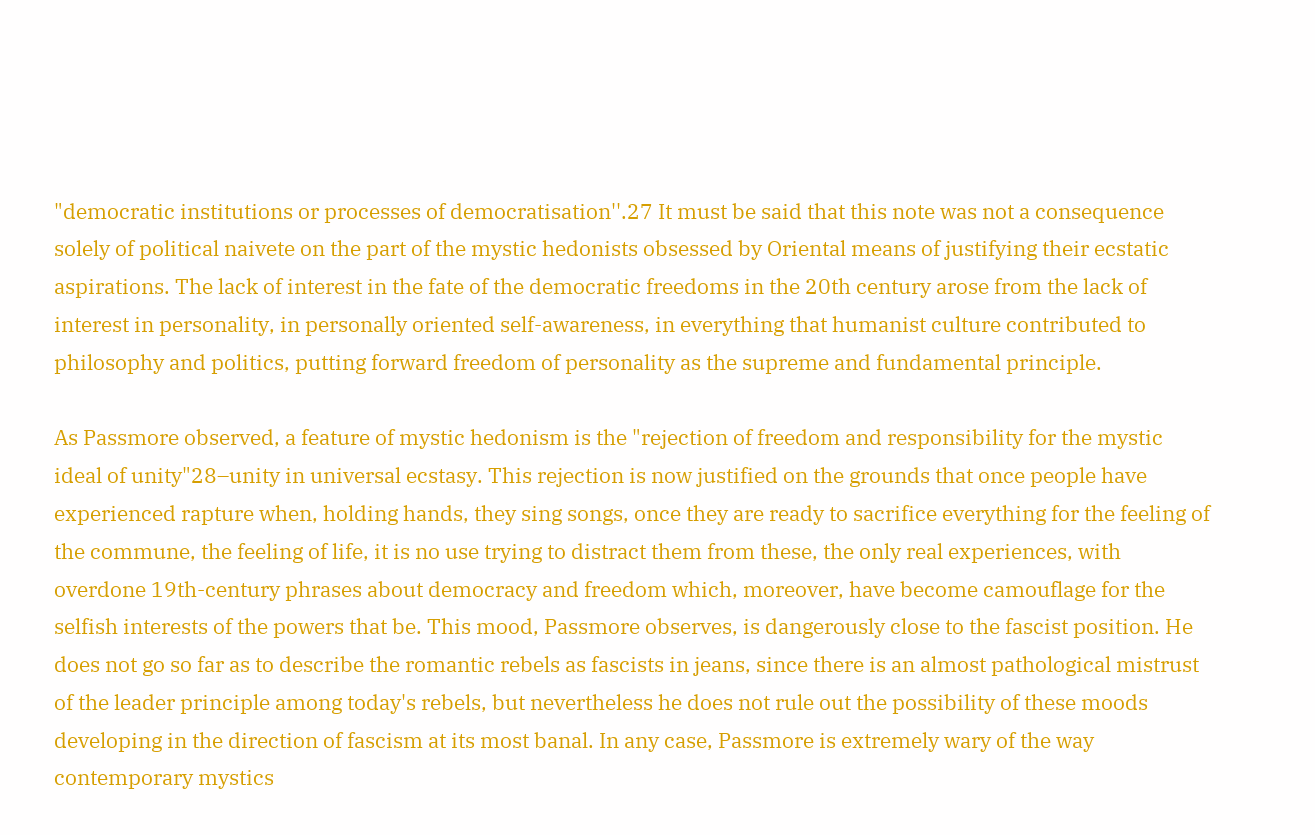"democratic institutions or processes of democratisation''.27 It must be said that this note was not a consequence solely of political naivete on the part of the mystic hedonists obsessed by Oriental means of justifying their ecstatic aspirations. The lack of interest in the fate of the democratic freedoms in the 20th century arose from the lack of interest in personality, in personally oriented self-awareness, in everything that humanist culture contributed to philosophy and politics, putting forward freedom of personality as the supreme and fundamental principle.

As Passmore observed, a feature of mystic hedonism is the "rejection of freedom and responsibility for the mystic ideal of unity"28–unity in universal ecstasy. This rejection is now justified on the grounds that once people have experienced rapture when, holding hands, they sing songs, once they are ready to sacrifice everything for the feeling of the commune, the feeling of life, it is no use trying to distract them from these, the only real experiences, with overdone 19th-century phrases about democracy and freedom which, moreover, have become camouflage for the selfish interests of the powers that be. This mood, Passmore observes, is dangerously close to the fascist position. He does not go so far as to describe the romantic rebels as fascists in jeans, since there is an almost pathological mistrust of the leader principle among today's rebels, but nevertheless he does not rule out the possibility of these moods developing in the direction of fascism at its most banal. In any case, Passmore is extremely wary of the way contemporary mystics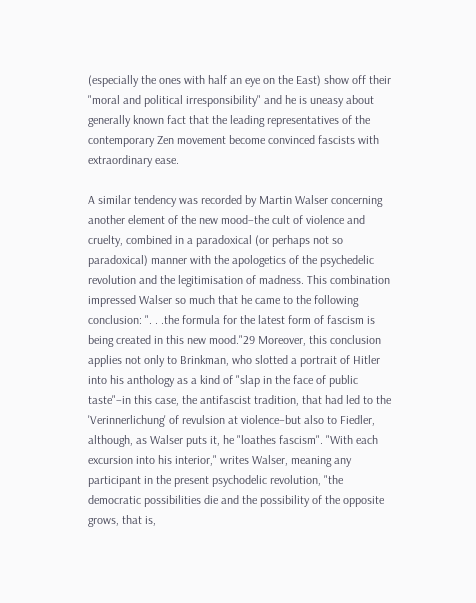(especially the ones with half an eye on the East) show off their "moral and political irresponsibility" and he is uneasy about generally known fact that the leading representatives of the contemporary Zen movement become convinced fascists with extraordinary ease.

A similar tendency was recorded by Martin Walser concerning another element of the new mood–the cult of violence and cruelty, combined in a paradoxical (or perhaps not so paradoxical) manner with the apologetics of the psychedelic revolution and the legitimisation of madness. This combination impressed Walser so much that he came to the following conclusion: ". . .the formula for the latest form of fascism is being created in this new mood."29 Moreover, this conclusion applies not only to Brinkman, who slotted a portrait of Hitler into his anthology as a kind of "slap in the face of public taste"–in this case, the antifascist tradition, that had led to the 'Verinnerlichung' of revulsion at violence–but also to Fiedler, although, as Walser puts it, he "loathes fascism". "With each excursion into his interior," writes Walser, meaning any participant in the present psychodelic revolution, "the democratic possibilities die and the possibility of the opposite grows, that is,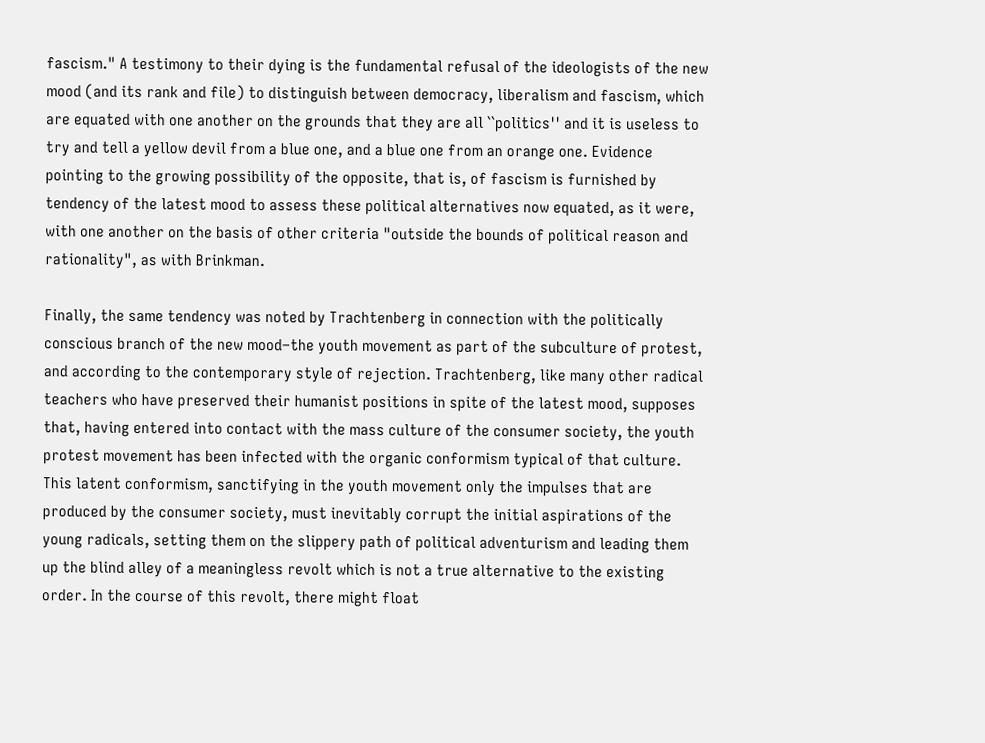fascism." A testimony to their dying is the fundamental refusal of the ideologists of the new mood (and its rank and file) to distinguish between democracy, liberalism and fascism, which are equated with one another on the grounds that they are all ``politics'' and it is useless to try and tell a yellow devil from a blue one, and a blue one from an orange one. Evidence pointing to the growing possibility of the opposite, that is, of fascism is furnished by tendency of the latest mood to assess these political alternatives now equated, as it were, with one another on the basis of other criteria "outside the bounds of political reason and rationality", as with Brinkman.

Finally, the same tendency was noted by Trachtenberg in connection with the politically conscious branch of the new mood–the youth movement as part of the subculture of protest, and according to the contemporary style of rejection. Trachtenberg, like many other radical teachers who have preserved their humanist positions in spite of the latest mood, supposes that, having entered into contact with the mass culture of the consumer society, the youth protest movement has been infected with the organic conformism typical of that culture. This latent conformism, sanctifying in the youth movement only the impulses that are produced by the consumer society, must inevitably corrupt the initial aspirations of the young radicals, setting them on the slippery path of political adventurism and leading them up the blind alley of a meaningless revolt which is not a true alternative to the existing order. In the course of this revolt, there might float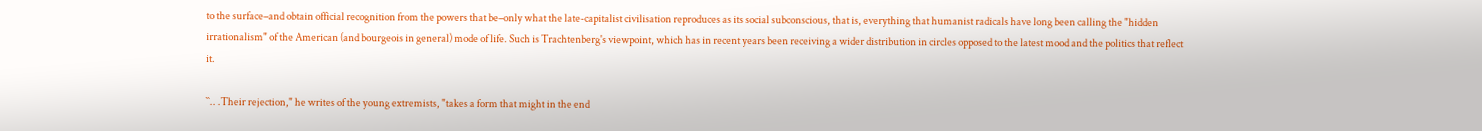to the surface–and obtain official recognition from the powers that be–only what the late-capitalist civilisation reproduces as its social subconscious, that is, everything that humanist radicals have long been calling the "hidden irrationalism" of the American (and bourgeois in general) mode of life. Such is Trachtenberg's viewpoint, which has in recent years been receiving a wider distribution in circles opposed to the latest mood and the politics that reflect it.

``.. .Their rejection," he writes of the young extremists, "takes a form that might in the end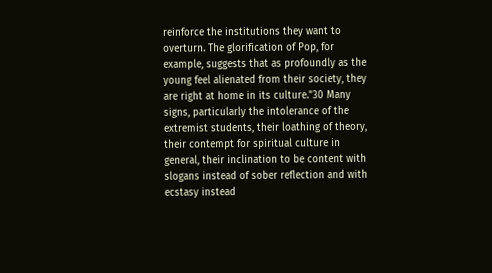reinforce the institutions they want to overturn. The glorification of Pop, for example, suggests that as profoundly as the young feel alienated from their society, they are right at home in its culture."30 Many signs, particularly the intolerance of the extremist students, their loathing of theory, their contempt for spiritual culture in general, their inclination to be content with slogans instead of sober reflection and with ecstasy instead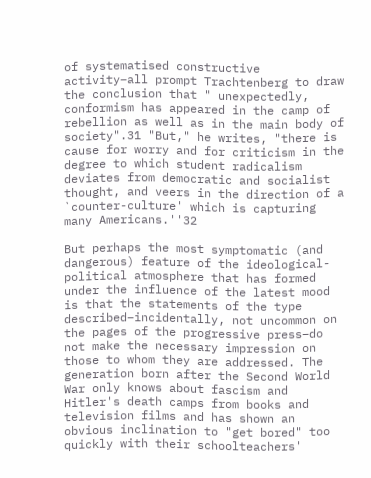of systematised constructive activity–all prompt Trachtenberg to draw the conclusion that " unexpectedly, conformism has appeared in the camp of rebellion as well as in the main body of society".31 "But," he writes, "there is cause for worry and for criticism in the degree to which student radicalism deviates from democratic and socialist thought, and veers in the direction of a `counter-culture' which is capturing many Americans.''32

But perhaps the most symptomatic (and dangerous) feature of the ideological-political atmosphere that has formed under the influence of the latest mood is that the statements of the type described–incidentally, not uncommon on the pages of the progressive press–do not make the necessary impression on those to whom they are addressed. The generation born after the Second World War only knows about fascism and Hitler's death camps from books and television films and has shown an obvious inclination to "get bored" too quickly with their schoolteachers'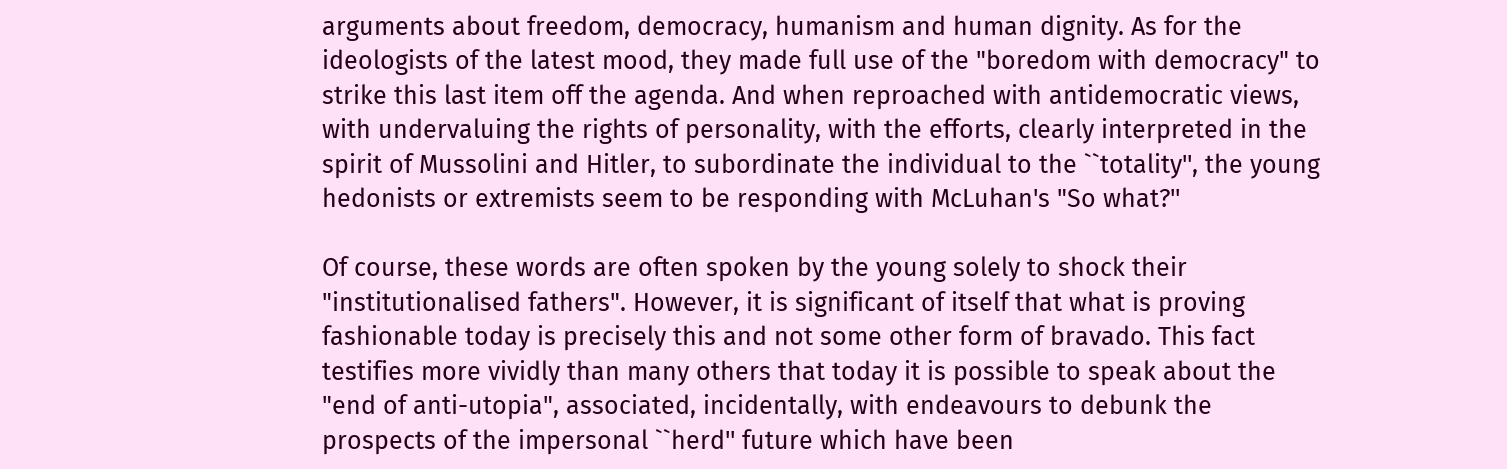arguments about freedom, democracy, humanism and human dignity. As for the ideologists of the latest mood, they made full use of the "boredom with democracy" to strike this last item off the agenda. And when reproached with antidemocratic views, with undervaluing the rights of personality, with the efforts, clearly interpreted in the spirit of Mussolini and Hitler, to subordinate the individual to the ``totality'', the young hedonists or extremists seem to be responding with McLuhan's "So what?''

Of course, these words are often spoken by the young solely to shock their "institutionalised fathers". However, it is significant of itself that what is proving fashionable today is precisely this and not some other form of bravado. This fact testifies more vividly than many others that today it is possible to speak about the "end of anti-utopia", associated, incidentally, with endeavours to debunk the prospects of the impersonal ``herd'' future which have been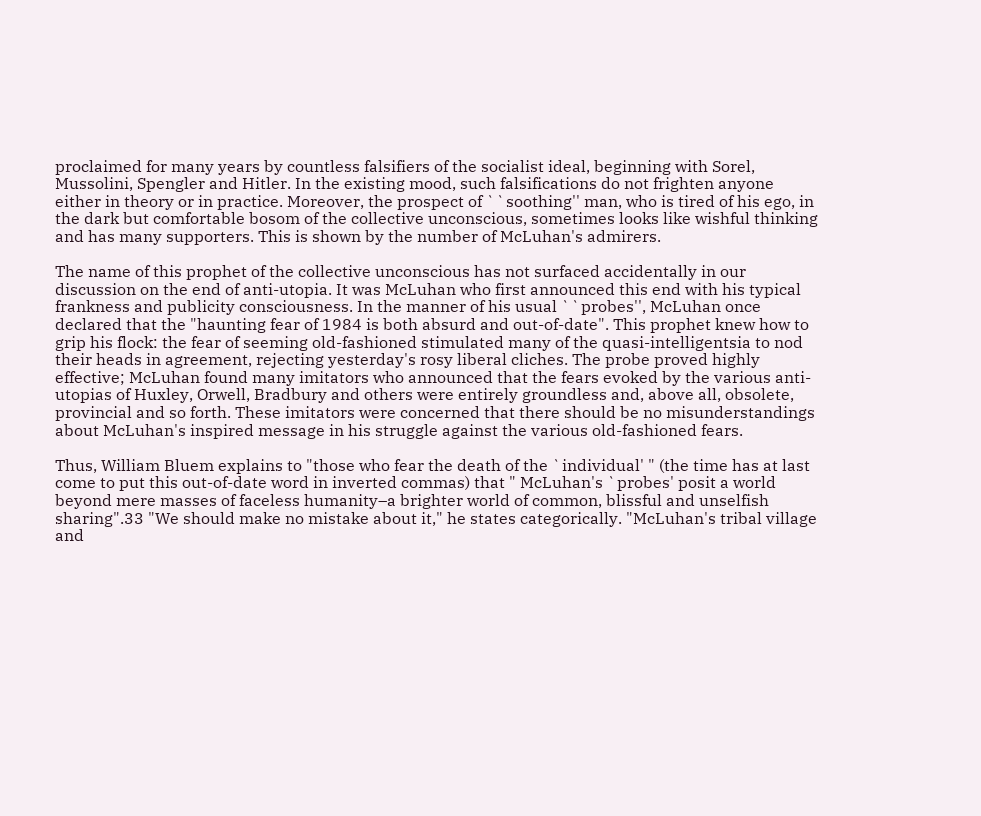proclaimed for many years by countless falsifiers of the socialist ideal, beginning with Sorel, Mussolini, Spengler and Hitler. In the existing mood, such falsifications do not frighten anyone either in theory or in practice. Moreover, the prospect of ``soothing'' man, who is tired of his ego, in the dark but comfortable bosom of the collective unconscious, sometimes looks like wishful thinking and has many supporters. This is shown by the number of McLuhan's admirers.

The name of this prophet of the collective unconscious has not surfaced accidentally in our discussion on the end of anti-utopia. It was McLuhan who first announced this end with his typical frankness and publicity consciousness. In the manner of his usual ``probes'', McLuhan once declared that the "haunting fear of 1984 is both absurd and out-of-date". This prophet knew how to grip his flock: the fear of seeming old-fashioned stimulated many of the quasi-intelligentsia to nod their heads in agreement, rejecting yesterday's rosy liberal cliches. The probe proved highly effective; McLuhan found many imitators who announced that the fears evoked by the various anti-utopias of Huxley, Orwell, Bradbury and others were entirely groundless and, above all, obsolete, provincial and so forth. These imitators were concerned that there should be no misunderstandings about McLuhan's inspired message in his struggle against the various old-fashioned fears.

Thus, William Bluem explains to "those who fear the death of the `individual' " (the time has at last come to put this out-of-date word in inverted commas) that " McLuhan's `probes' posit a world beyond mere masses of faceless humanity–a brighter world of common, blissful and unselfish sharing".33 "We should make no mistake about it," he states categorically. "McLuhan's tribal village and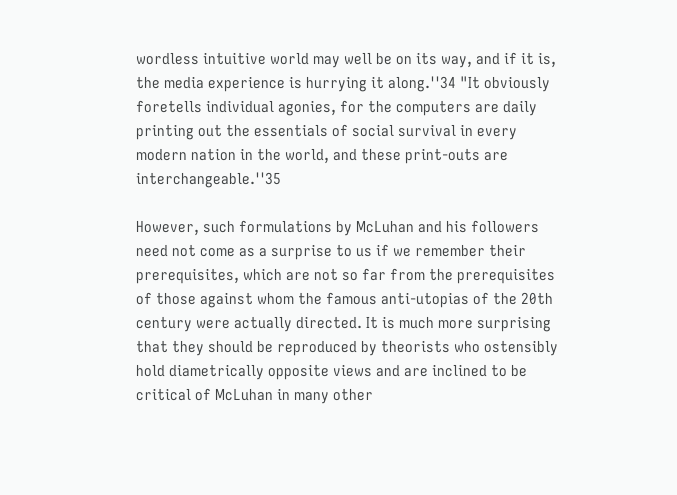wordless intuitive world may well be on its way, and if it is, the media experience is hurrying it along.''34 "It obviously foretells individual agonies, for the computers are daily printing out the essentials of social survival in every modern nation in the world, and these print-outs are interchangeable.''35

However, such formulations by McLuhan and his followers need not come as a surprise to us if we remember their prerequisites, which are not so far from the prerequisites of those against whom the famous anti-utopias of the 20th century were actually directed. It is much more surprising that they should be reproduced by theorists who ostensibly hold diametrically opposite views and are inclined to be critical of McLuhan in many other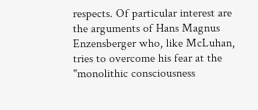respects. Of particular interest are the arguments of Hans Magnus Enzensberger who, like McLuhan, tries to overcome his fear at the "monolithic consciousness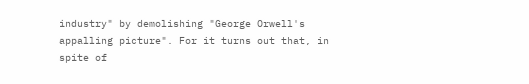industry" by demolishing "George Orwell's appalling picture". For it turns out that, in spite of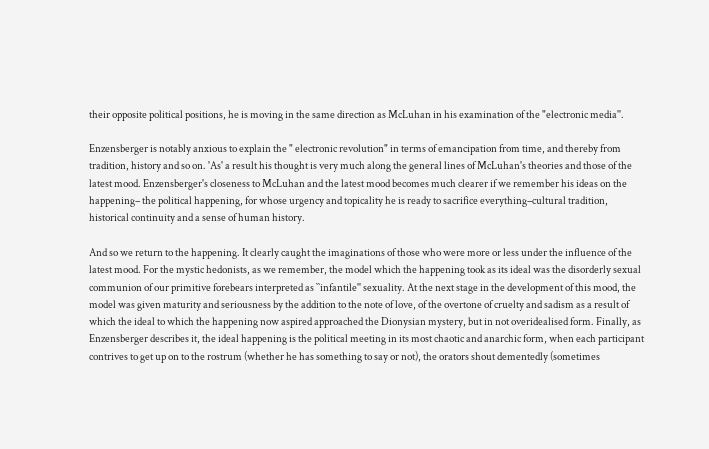their opposite political positions, he is moving in the same direction as McLuhan in his examination of the "electronic media''.

Enzensberger is notably anxious to explain the " electronic revolution" in terms of emancipation from time, and thereby from tradition, history and so on. 'As' a result his thought is very much along the general lines of McLuhan's theories and those of the latest mood. Enzensberger's closeness to McLuhan and the latest mood becomes much clearer if we remember his ideas on the happening– the political happening, for whose urgency and topicality he is ready to sacrifice everything–cultural tradition, historical continuity and a sense of human history.

And so we return to the happening. It clearly caught the imaginations of those who were more or less under the influence of the latest mood. For the mystic hedonists, as we remember, the model which the happening took as its ideal was the disorderly sexual communion of our primitive forebears interpreted as ``infantile'' sexuality. At the next stage in the development of this mood, the model was given maturity and seriousness by the addition to the note of love, of the overtone of cruelty and sadism as a result of which the ideal to which the happening now aspired approached the Dionysian mystery, but in not overidealised form. Finally, as Enzensberger describes it, the ideal happening is the political meeting in its most chaotic and anarchic form, when each participant contrives to get up on to the rostrum (whether he has something to say or not), the orators shout dementedly (sometimes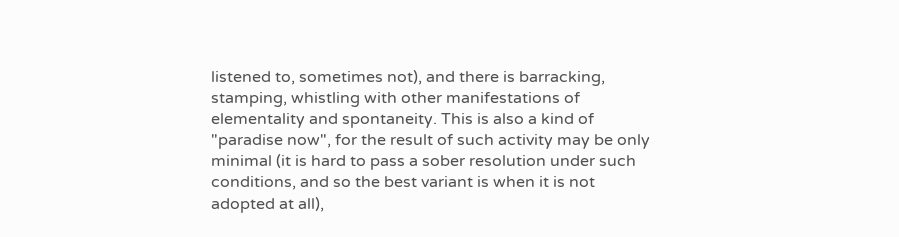listened to, sometimes not), and there is barracking, stamping, whistling with other manifestations of elementality and spontaneity. This is also a kind of "paradise now", for the result of such activity may be only minimal (it is hard to pass a sober resolution under such conditions, and so the best variant is when it is not adopted at all),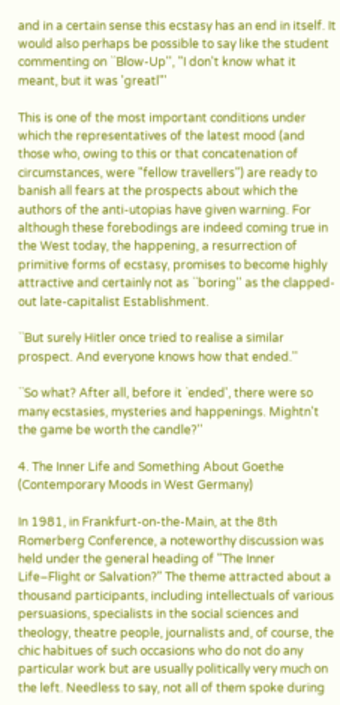and in a certain sense this ecstasy has an end in itself. It would also perhaps be possible to say like the student commenting on ``Blow-Up'', "I don't know what it meant, but it was 'greatl"'

This is one of the most important conditions under which the representatives of the latest mood (and those who, owing to this or that concatenation of circumstances, were "fellow travellers") are ready to banish all fears at the prospects about which the authors of the anti-utopias have given warning. For although these forebodings are indeed coming true in the West today, the happening, a resurrection of primitive forms of ecstasy, promises to become highly attractive and certainly not as ``boring'' as the clapped-out late-capitalist Establishment.

``But surely Hitler once tried to realise a similar prospect. And everyone knows how that ended.''

``So what? After all, before it `ended', there were so many ecstasies, mysteries and happenings. Mightn't the game be worth the candle?''

4. The Inner Life and Something About Goethe (Contemporary Moods in West Germany)

In 1981, in Frankfurt-on-the-Main, at the 8th Romerberg Conference, a noteworthy discussion was held under the general heading of "The Inner Life–Flight or Salvation?" The theme attracted about a thousand participants, including intellectuals of various persuasions, specialists in the social sciences and theology, theatre people, journalists and, of course, the chic habitues of such occasions who do not do any particular work but are usually politically very much on the left. Needless to say, not all of them spoke during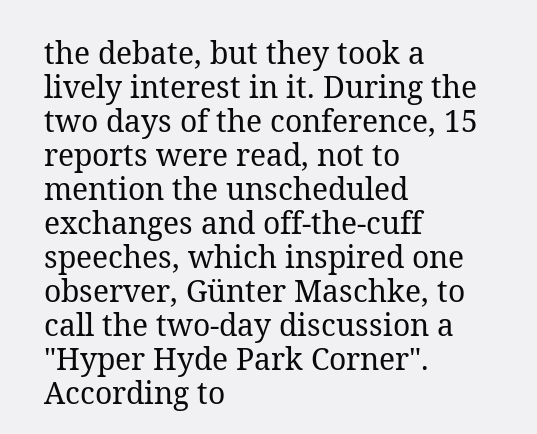the debate, but they took a lively interest in it. During the two days of the conference, 15 reports were read, not to mention the unscheduled exchanges and off-the-cuff speeches, which inspired one observer, Günter Maschke, to call the two-day discussion a "Hyper Hyde Park Corner". According to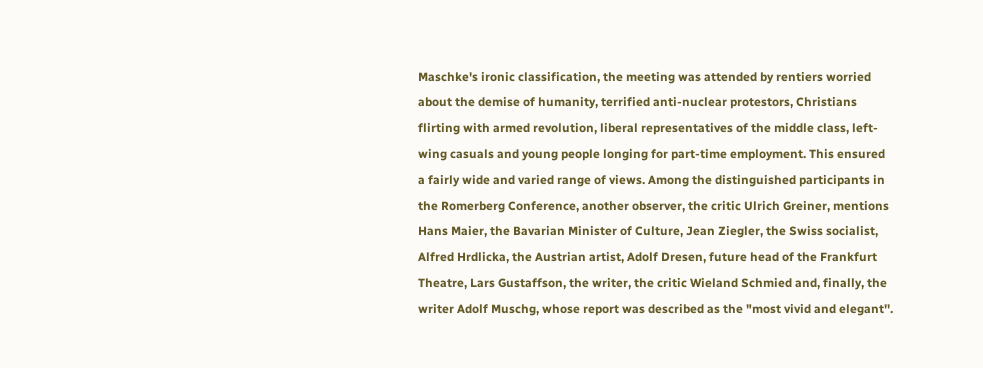Maschke's ironic classification, the meeting was attended by rentiers worried about the demise of humanity, terrified anti-nuclear protestors, Christians flirting with armed revolution, liberal representatives of the middle class, left-wing casuals and young people longing for part-time employment. This ensured a fairly wide and varied range of views. Among the distinguished participants in the Romerberg Conference, another observer, the critic Ulrich Greiner, mentions Hans Maier, the Bavarian Minister of Culture, Jean Ziegler, the Swiss socialist, Alfred Hrdlicka, the Austrian artist, Adolf Dresen, future head of the Frankfurt Theatre, Lars Gustaffson, the writer, the critic Wieland Schmied and, finally, the writer Adolf Muschg, whose report was described as the "most vivid and elegant''.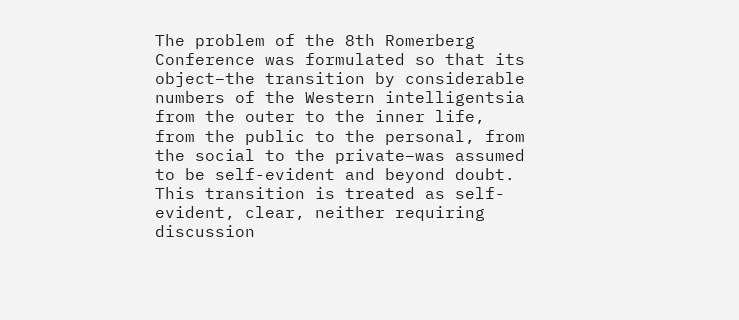The problem of the 8th Romerberg Conference was formulated so that its object–the transition by considerable numbers of the Western intelligentsia from the outer to the inner life, from the public to the personal, from the social to the private–was assumed to be self-evident and beyond doubt. This transition is treated as self-evident, clear, neither requiring discussion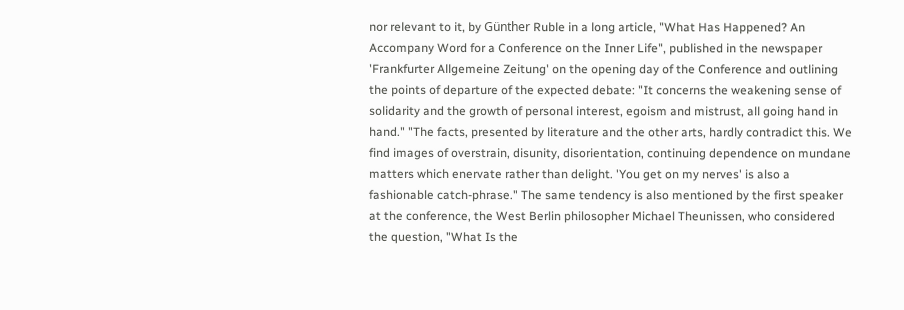nor relevant to it, by Günther Ruble in a long article, "What Has Happened? An Accompany Word for a Conference on the Inner Life", published in the newspaper 'Frankfurter Allgemeine Zeitung' on the opening day of the Conference and outlining the points of departure of the expected debate: "It concerns the weakening sense of solidarity and the growth of personal interest, egoism and mistrust, all going hand in hand." "The facts, presented by literature and the other arts, hardly contradict this. We find images of overstrain, disunity, disorientation, continuing dependence on mundane matters which enervate rather than delight. 'You get on my nerves' is also a fashionable catch-phrase." The same tendency is also mentioned by the first speaker at the conference, the West Berlin philosopher Michael Theunissen, who considered the question, "What Is the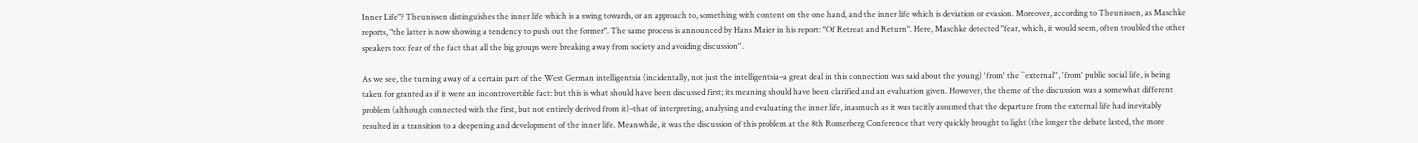Inner Life"? Theunissen distinguishes the inner life which is a swing towards, or an approach to, something with content on the one hand, and the inner life which is deviation or evasion. Moreover, according to Theunissen, as Maschke reports, "the latter is now showing a tendency to push out the former". The same process is announced by Hans Maier in his report: "Of Retreat and Return". Here, Maschke detected "fear, which, it would seem, often troubled the other speakers too: fear of the fact that all the big groups were breaking away from society and avoiding discussion''.

As we see, the turning away of a certain part of the West German intelligentsia (incidentally, not just the intelligentsia–a great deal in this connection was said about the young) 'from' the ``external'', 'from' public social life, is being taken for granted as if it were an incontrovertible fact: but this is what should have been discussed first; its meaning should have been clarified and an evaluation given. However, the theme of the discussion was a somewhat different problem (although connected with the first, but not entirely derived from it)–that of interpreting, analysing and evaluating the inner life, inasmuch as it was tacitly assumed that the departure from the external life had inevitably resulted in a transition to a deepening and development of the inner life. Meanwhile, it was the discussion of this problem at the 8th Romerberg Conference that very quickly brought to light (the longer the debate lasted, the more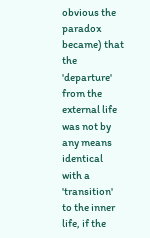obvious the paradox became) that the 'departure' from the external life was not by any means identical with a 'transition' to the inner life, if the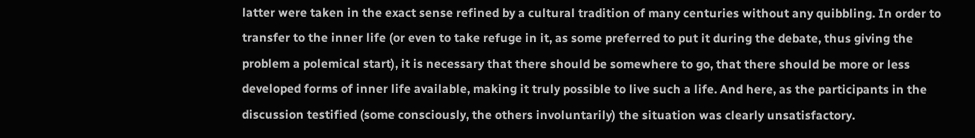latter were taken in the exact sense refined by a cultural tradition of many centuries without any quibbling. In order to transfer to the inner life (or even to take refuge in it, as some preferred to put it during the debate, thus giving the problem a polemical start), it is necessary that there should be somewhere to go, that there should be more or less developed forms of inner life available, making it truly possible to live such a life. And here, as the participants in the discussion testified (some consciously, the others involuntarily) the situation was clearly unsatisfactory.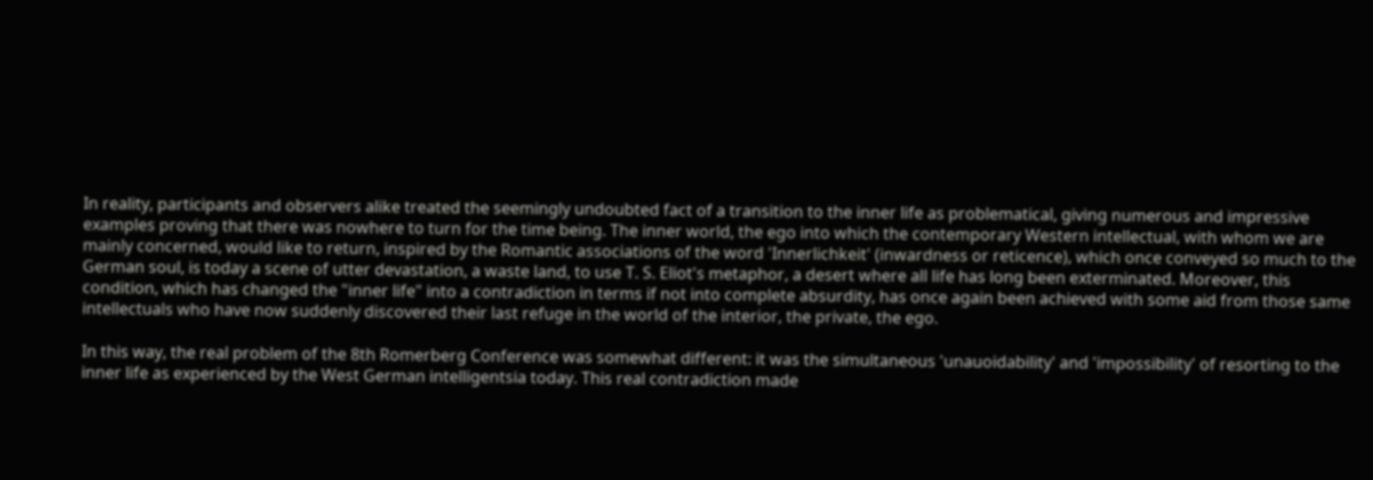In reality, participants and observers alike treated the seemingly undoubted fact of a transition to the inner life as problematical, giving numerous and impressive examples proving that there was nowhere to turn for the time being. The inner world, the ego into which the contemporary Western intellectual, with whom we are mainly concerned, would like to return, inspired by the Romantic associations of the word 'Innerlichkeit' (inwardness or reticence), which once conveyed so much to the German soul, is today a scene of utter devastation, a waste land, to use T. S. Eliot's metaphor, a desert where all life has long been exterminated. Moreover, this condition, which has changed the "inner life" into a contradiction in terms if not into complete absurdity, has once again been achieved with some aid from those same intellectuals who have now suddenly discovered their last refuge in the world of the interior, the private, the ego.

In this way, the real problem of the 8th Romerberg Conference was somewhat different: it was the simultaneous 'unauoidability' and 'impossibility' of resorting to the inner life as experienced by the West German intelligentsia today. This real contradiction made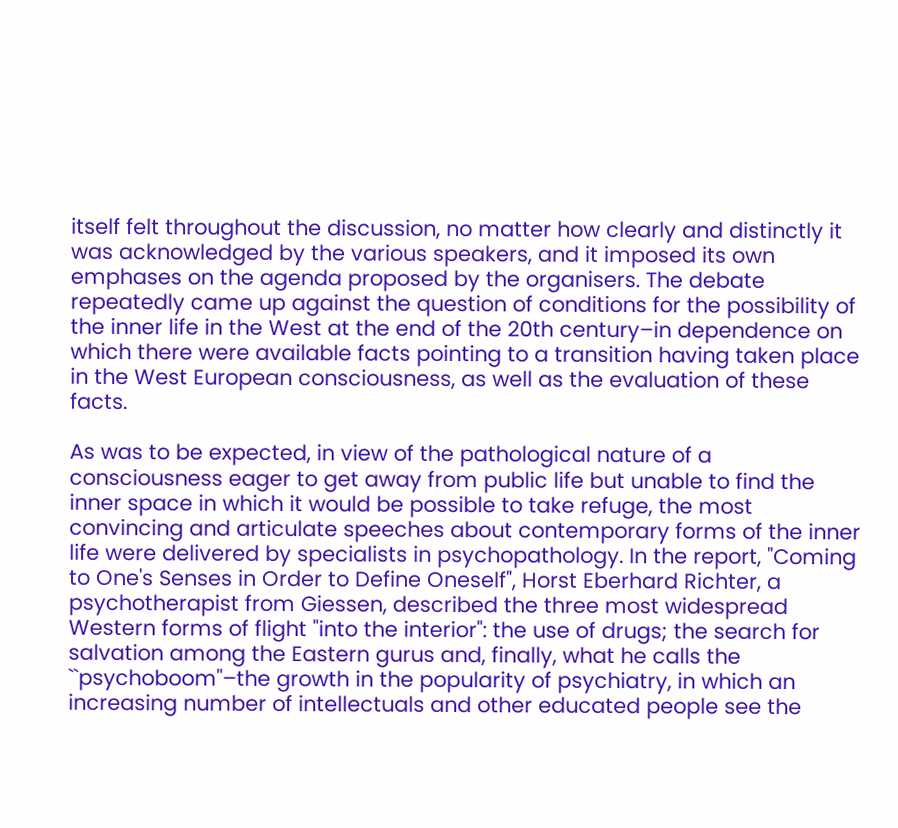itself felt throughout the discussion, no matter how clearly and distinctly it was acknowledged by the various speakers, and it imposed its own emphases on the agenda proposed by the organisers. The debate repeatedly came up against the question of conditions for the possibility of the inner life in the West at the end of the 20th century–in dependence on which there were available facts pointing to a transition having taken place in the West European consciousness, as well as the evaluation of these facts.

As was to be expected, in view of the pathological nature of a consciousness eager to get away from public life but unable to find the inner space in which it would be possible to take refuge, the most convincing and articulate speeches about contemporary forms of the inner life were delivered by specialists in psychopathology. In the report, "Coming to One's Senses in Order to Define Oneself", Horst Eberhard Richter, a psychotherapist from Giessen, described the three most widespread Western forms of flight "into the interior": the use of drugs; the search for salvation among the Eastern gurus and, finally, what he calls the ``psychoboom''–the growth in the popularity of psychiatry, in which an increasing number of intellectuals and other educated people see the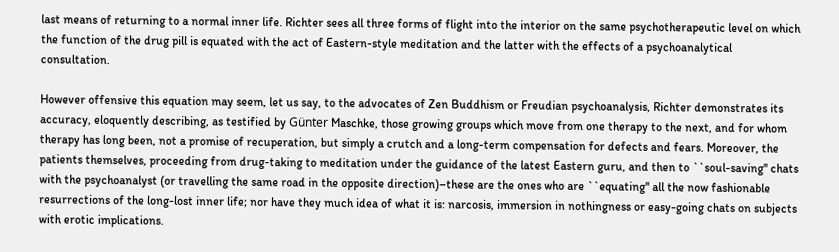last means of returning to a normal inner life. Richter sees all three forms of flight into the interior on the same psychotherapeutic level on which the function of the drug pill is equated with the act of Eastern-style meditation and the latter with the effects of a psychoanalytical consultation.

However offensive this equation may seem, let us say, to the advocates of Zen Buddhism or Freudian psychoanalysis, Richter demonstrates its accuracy, eloquently describing, as testified by Günter Maschke, those growing groups which move from one therapy to the next, and for whom therapy has long been, not a promise of recuperation, but simply a crutch and a long-term compensation for defects and fears. Moreover, the patients themselves, proceeding from drug-taking to meditation under the guidance of the latest Eastern guru, and then to ``soul-saving'' chats with the psychoanalyst (or travelling the same road in the opposite direction)–these are the ones who are ``equating'' all the now fashionable resurrections of the long-lost inner life; nor have they much idea of what it is: narcosis, immersion in nothingness or easy-going chats on subjects with erotic implications.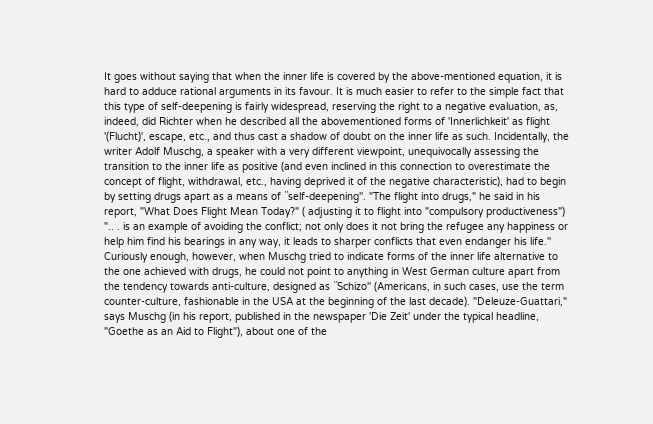It goes without saying that when the inner life is covered by the above-mentioned equation, it is hard to adduce rational arguments in its favour. It is much easier to refer to the simple fact that this type of self-deepening is fairly widespread, reserving the right to a negative evaluation, as, indeed, did Richter when he described all the abovementioned forms of 'Innerlichkeit' as flight '(Flucht)', escape, etc., and thus cast a shadow of doubt on the inner life as such. Incidentally, the writer Adolf Muschg, a speaker with a very different viewpoint, unequivocally assessing the transition to the inner life as positive (and even inclined in this connection to overestimate the concept of flight, withdrawal, etc., having deprived it of the negative characteristic), had to begin by setting drugs apart as a means of ``self-deepening''. "The flight into drugs," he said in his report, "What Does Flight Mean Today?" ( adjusting it to flight into "compulsory productiveness") ".. . is an example of avoiding the conflict; not only does it not bring the refugee any happiness or help him find his bearings in any way, it leads to sharper conflicts that even endanger his life.'' Curiously enough, however, when Muschg tried to indicate forms of the inner life alternative to the one achieved with drugs, he could not point to anything in West German culture apart from the tendency towards anti-culture, designed as ``Schizo'' (Americans, in such cases, use the term counter-culture, fashionable in the USA at the beginning of the last decade). "Deleuze-Guattari," says Muschg (in his report, published in the newspaper 'Die Zeit' under the typical headline, "Goethe as an Aid to Flight"), about one of the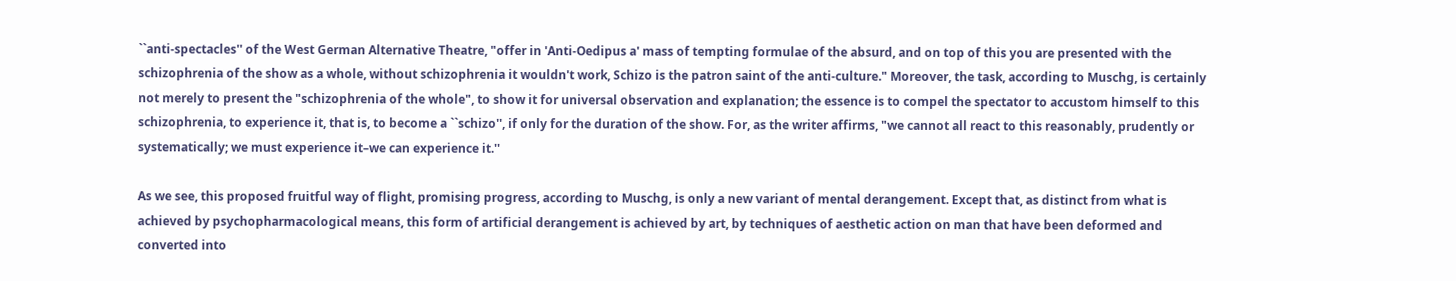``anti-spectacles'' of the West German Alternative Theatre, "offer in 'Anti-Oedipus a' mass of tempting formulae of the absurd, and on top of this you are presented with the schizophrenia of the show as a whole, without schizophrenia it wouldn't work, Schizo is the patron saint of the anti-culture." Moreover, the task, according to Muschg, is certainly not merely to present the "schizophrenia of the whole", to show it for universal observation and explanation; the essence is to compel the spectator to accustom himself to this schizophrenia, to experience it, that is, to become a ``schizo'', if only for the duration of the show. For, as the writer affirms, "we cannot all react to this reasonably, prudently or systematically; we must experience it–we can experience it.''

As we see, this proposed fruitful way of flight, promising progress, according to Muschg, is only a new variant of mental derangement. Except that, as distinct from what is achieved by psychopharmacological means, this form of artificial derangement is achieved by art, by techniques of aesthetic action on man that have been deformed and converted into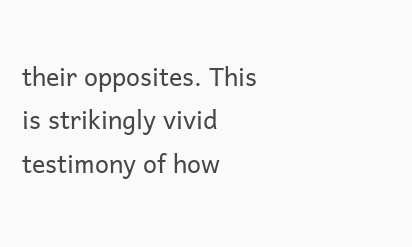their opposites. This is strikingly vivid testimony of how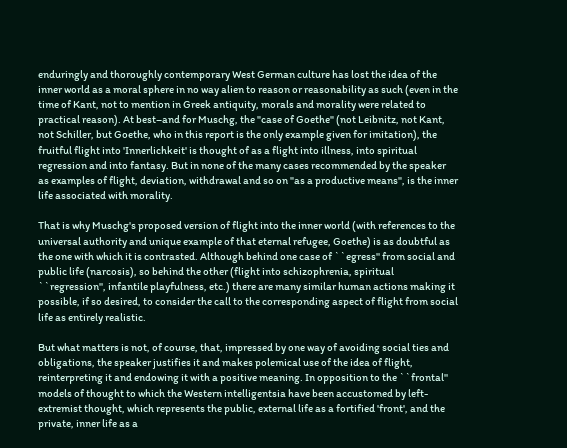enduringly and thoroughly contemporary West German culture has lost the idea of the inner world as a moral sphere in no way alien to reason or reasonability as such (even in the time of Kant, not to mention in Greek antiquity, morals and morality were related to practical reason). At best–and for Muschg, the "case of Goethe" (not Leibnitz, not Kant, not Schiller, but Goethe, who in this report is the only example given for imitation), the fruitful flight into 'Innerlichkeit' is thought of as a flight into illness, into spiritual regression and into fantasy. But in none of the many cases recommended by the speaker as examples of flight, deviation, withdrawal and so on "as a productive means", is the inner life associated with morality.

That is why Muschg's proposed version of flight into the inner world (with references to the universal authority and unique example of that eternal refugee, Goethe) is as doubtful as the one with which it is contrasted. Although behind one case of ``egress'' from social and public life (narcosis), so behind the other (flight into schizophrenia, spiritual ``regression'', infantile playfulness, etc.) there are many similar human actions making it possible, if so desired, to consider the call to the corresponding aspect of flight from social life as entirely realistic.

But what matters is not, of course, that, impressed by one way of avoiding social ties and obligations, the speaker justifies it and makes polemical use of the idea of flight, reinterpreting it and endowing it with a positive meaning. In opposition to the ``frontal'' models of thought to which the Western intelligentsia have been accustomed by left-extremist thought, which represents the public, external life as a fortified 'front', and the private, inner life as a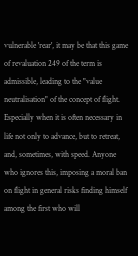vulnerable 'rear', it may be that this game of revaluation 249 of the term is admissible, leading to the "value neutralisation" of the concept of flight. Especially when it is often necessary in life not only to advance, but to retreat, and, sometimes, with speed. Anyone who ignores this, imposing a moral ban on flight in general risks finding himself among the first who will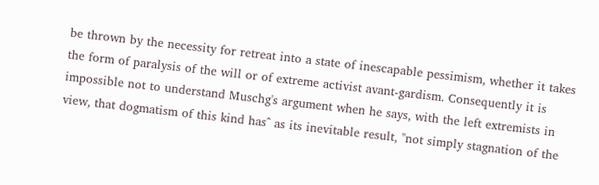be thrown by the necessity for retreat into a state of inescapable pessimism, whether it takes the form of paralysis of the will or of extreme activist avant-gardism. Consequently it is impossible not to understand Muschg's argument when he says, with the left extremists in view, that dogmatism of this kind has^ as its inevitable result, "not simply stagnation of the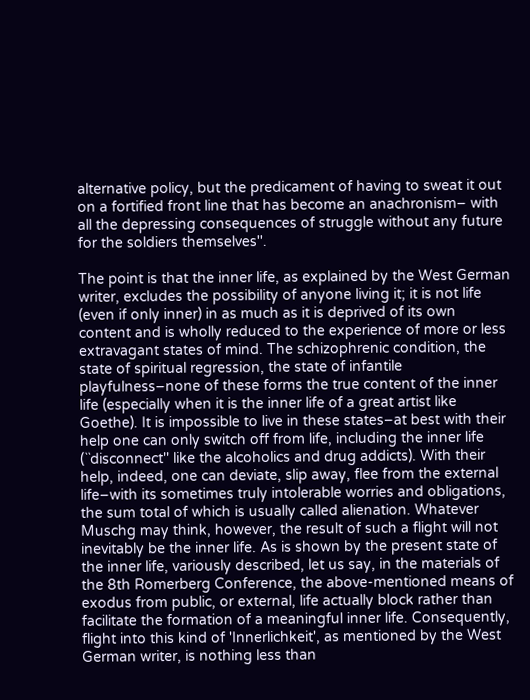alternative policy, but the predicament of having to sweat it out on a fortified front line that has become an anachronism– with all the depressing consequences of struggle without any future for the soldiers themselves''.

The point is that the inner life, as explained by the West German writer, excludes the possibility of anyone living it; it is not life (even if only inner) in as much as it is deprived of its own content and is wholly reduced to the experience of more or less extravagant states of mind. The schizophrenic condition, the state of spiritual regression, the state of infantile playfulness–none of these forms the true content of the inner life (especially when it is the inner life of a great artist like Goethe). It is impossible to live in these states–at best with their help one can only switch off from life, including the inner life (``disconnect'' like the alcoholics and drug addicts). With their help, indeed, one can deviate, slip away, flee from the external life–with its sometimes truly intolerable worries and obligations, the sum total of which is usually called alienation. Whatever Muschg may think, however, the result of such a flight will not inevitably be the inner life. As is shown by the present state of the inner life, variously described, let us say, in the materials of the 8th Romerberg Conference, the above-mentioned means of exodus from public, or external, life actually block rather than facilitate the formation of a meaningful inner life. Consequently, flight into this kind of 'Innerlichkeit', as mentioned by the West German writer, is nothing less than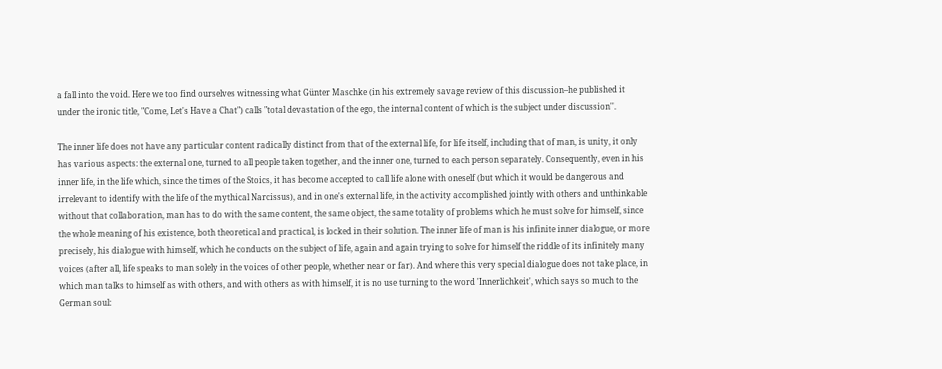a fall into the void. Here we too find ourselves witnessing what Günter Maschke (in his extremely savage review of this discussion–he published it under the ironic title, "Come, Let's Have a Chat") calls "total devastation of the ego, the internal content of which is the subject under discussion''.

The inner life does not have any particular content radically distinct from that of the external life, for life itself, including that of man, is unity, it only has various aspects: the external one, turned to all people taken together, and the inner one, turned to each person separately. Consequently, even in his inner life, in the life which, since the times of the Stoics, it has become accepted to call life alone with oneself (but which it would be dangerous and irrelevant to identify with the life of the mythical Narcissus), and in one's external life, in the activity accomplished jointly with others and unthinkable without that collaboration, man has to do with the same content, the same object, the same totality of problems which he must solve for himself, since the whole meaning of his existence, both theoretical and practical, is locked in their solution. The inner life of man is his infinite inner dialogue, or more precisely, his dialogue with himself, which he conducts on the subject of life, again and again trying to solve for himself the riddle of its infinitely many voices (after all, life speaks to man solely in the voices of other people, whether near or far). And where this very special dialogue does not take place, in which man talks to himself as with others, and with others as with himself, it is no use turning to the word 'Innerlichkeit', which says so much to the German soul: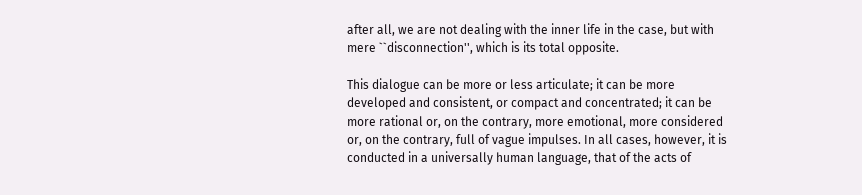after all, we are not dealing with the inner life in the case, but with mere ``disconnection'', which is its total opposite.

This dialogue can be more or less articulate; it can be more developed and consistent, or compact and concentrated; it can be more rational or, on the contrary, more emotional, more considered or, on the contrary, full of vague impulses. In all cases, however, it is conducted in a universally human language, that of the acts of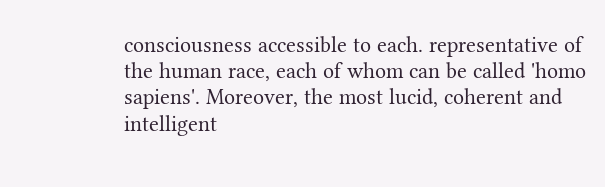consciousness accessible to each. representative of the human race, each of whom can be called 'homo sapiens'. Moreover, the most lucid, coherent and intelligent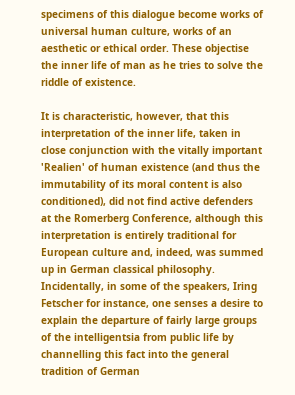specimens of this dialogue become works of universal human culture, works of an aesthetic or ethical order. These objectise the inner life of man as he tries to solve the riddle of existence.

It is characteristic, however, that this interpretation of the inner life, taken in close conjunction with the vitally important 'Realien' of human existence (and thus the immutability of its moral content is also conditioned), did not find active defenders at the Romerberg Conference, although this interpretation is entirely traditional for European culture and, indeed, was summed up in German classical philosophy. Incidentally, in some of the speakers, Iring Fetscher for instance, one senses a desire to explain the departure of fairly large groups of the intelligentsia from public life by channelling this fact into the general tradition of German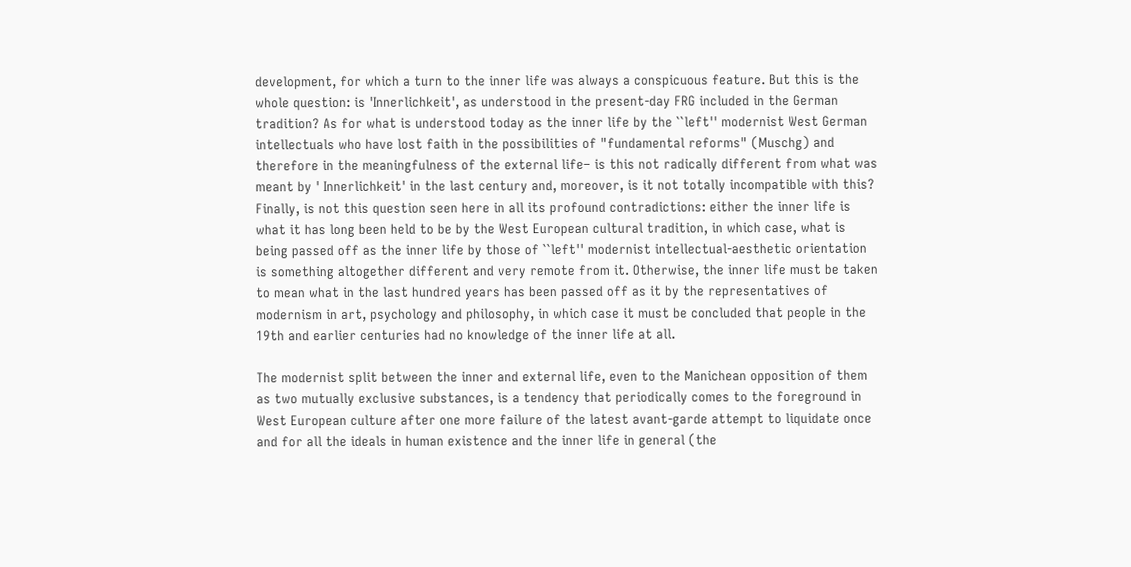development, for which a turn to the inner life was always a conspicuous feature. But this is the whole question: is 'Innerlichkeit', as understood in the present-day FRG included in the German tradition? As for what is understood today as the inner life by the ``left'' modernist West German intellectuals who have lost faith in the possibilities of "fundamental reforms" (Muschg) and therefore in the meaningfulness of the external life– is this not radically different from what was meant by ' Innerlichkeit' in the last century and, moreover, is it not totally incompatible with this? Finally, is not this question seen here in all its profound contradictions: either the inner life is what it has long been held to be by the West European cultural tradition, in which case, what is being passed off as the inner life by those of ``left'' modernist intellectual-aesthetic orientation is something altogether different and very remote from it. Otherwise, the inner life must be taken to mean what in the last hundred years has been passed off as it by the representatives of modernism in art, psychology and philosophy, in which case it must be concluded that people in the 19th and earlier centuries had no knowledge of the inner life at all.

The modernist split between the inner and external life, even to the Manichean opposition of them as two mutually exclusive substances, is a tendency that periodically comes to the foreground in West European culture after one more failure of the latest avant-garde attempt to liquidate once and for all the ideals in human existence and the inner life in general (the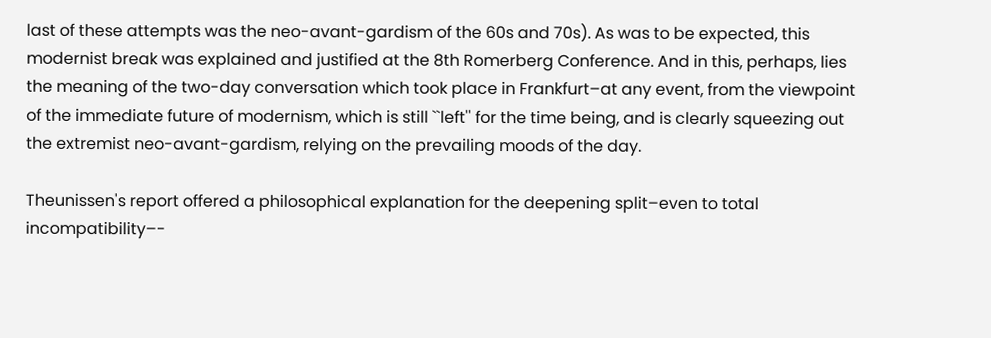last of these attempts was the neo-avant-gardism of the 60s and 70s). As was to be expected, this modernist break was explained and justified at the 8th Romerberg Conference. And in this, perhaps, lies the meaning of the two-day conversation which took place in Frankfurt–at any event, from the viewpoint of the immediate future of modernism, which is still ``left'' for the time being, and is clearly squeezing out the extremist neo-avant-gardism, relying on the prevailing moods of the day.

Theunissen's report offered a philosophical explanation for the deepening split–even to total incompatibility–-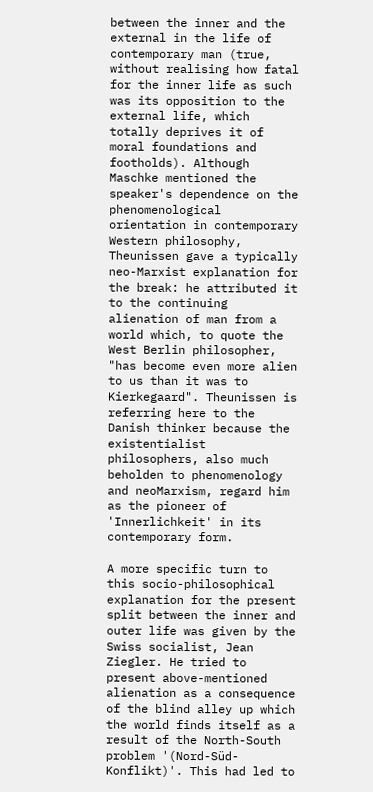between the inner and the external in the life of contemporary man (true, without realising how fatal for the inner life as such was its opposition to the external life, which totally deprives it of moral foundations and footholds). Although Maschke mentioned the speaker's dependence on the phenomenological orientation in contemporary Western philosophy, Theunissen gave a typically neo-Marxist explanation for the break: he attributed it to the continuing alienation of man from a world which, to quote the West Berlin philosopher, "has become even more alien to us than it was to Kierkegaard". Theunissen is referring here to the Danish thinker because the existentialist philosophers, also much beholden to phenomenology and neoMarxism, regard him as the pioneer of 'Innerlichkeit' in its contemporary form.

A more specific turn to this socio-philosophical explanation for the present split between the inner and outer life was given by the Swiss socialist, Jean Ziegler. He tried to present above-mentioned alienation as a consequence of the blind alley up which the world finds itself as a result of the North-South problem '(Nord-Süd-Konflikt)'. This had led to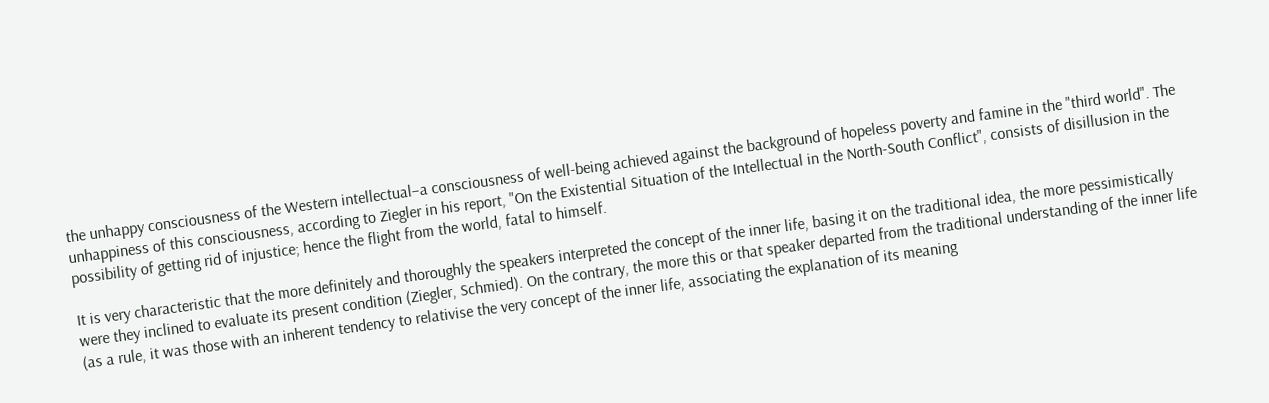the unhappy consciousness of the Western intellectual–a consciousness of well-being achieved against the background of hopeless poverty and famine in the "third world". The unhappiness of this consciousness, according to Ziegler in his report, "On the Existential Situation of the Intellectual in the North-South Conflict", consists of disillusion in the possibility of getting rid of injustice; hence the flight from the world, fatal to himself.

It is very characteristic that the more definitely and thoroughly the speakers interpreted the concept of the inner life, basing it on the traditional idea, the more pessimistically were they inclined to evaluate its present condition (Ziegler, Schmied). On the contrary, the more this or that speaker departed from the traditional understanding of the inner life (as a rule, it was those with an inherent tendency to relativise the very concept of the inner life, associating the explanation of its meaning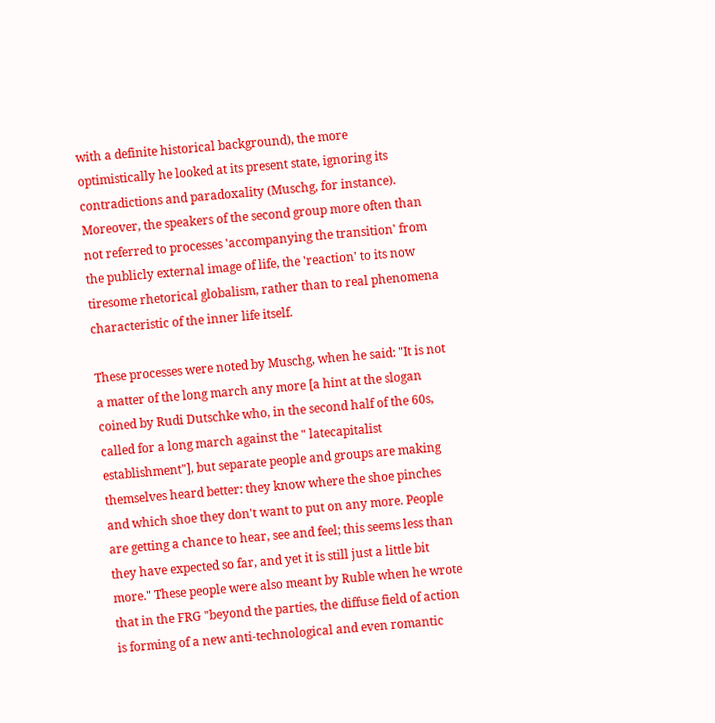with a definite historical background), the more optimistically he looked at its present state, ignoring its contradictions and paradoxality (Muschg, for instance). Moreover, the speakers of the second group more often than not referred to processes 'accompanying the transition' from the publicly external image of life, the 'reaction' to its now tiresome rhetorical globalism, rather than to real phenomena characteristic of the inner life itself.

These processes were noted by Muschg, when he said: "It is not a matter of the long march any more [a hint at the slogan coined by Rudi Dutschke who, in the second half of the 60s, called for a long march against the " latecapitalist establishment"], but separate people and groups are making themselves heard better: they know where the shoe pinches and which shoe they don't want to put on any more. People are getting a chance to hear, see and feel; this seems less than they have expected so far, and yet it is still just a little bit more." These people were also meant by Ruble when he wrote that in the FRG "beyond the parties, the diffuse field of action is forming of a new anti-technological and even romantic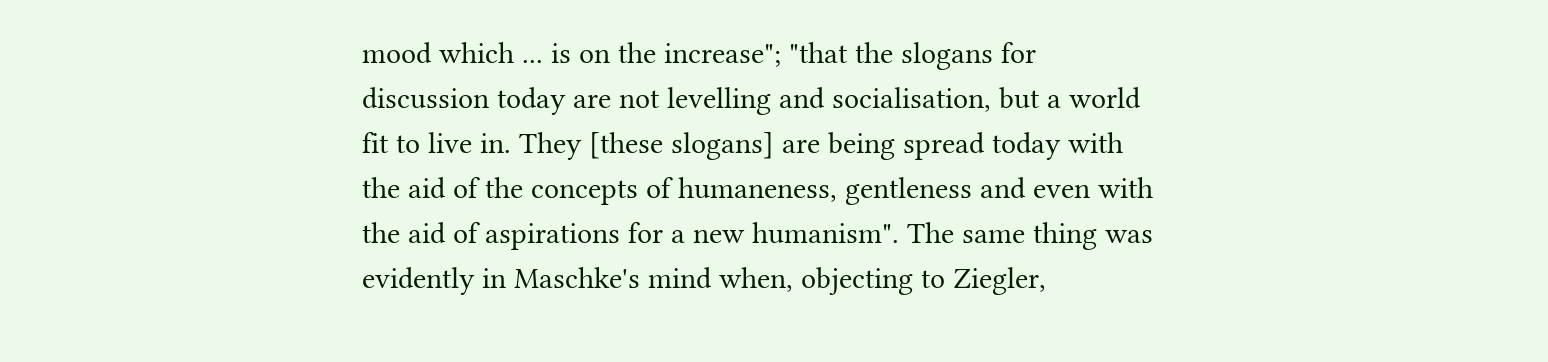mood which ... is on the increase"; "that the slogans for discussion today are not levelling and socialisation, but a world fit to live in. They [these slogans] are being spread today with the aid of the concepts of humaneness, gentleness and even with the aid of aspirations for a new humanism". The same thing was evidently in Maschke's mind when, objecting to Ziegler,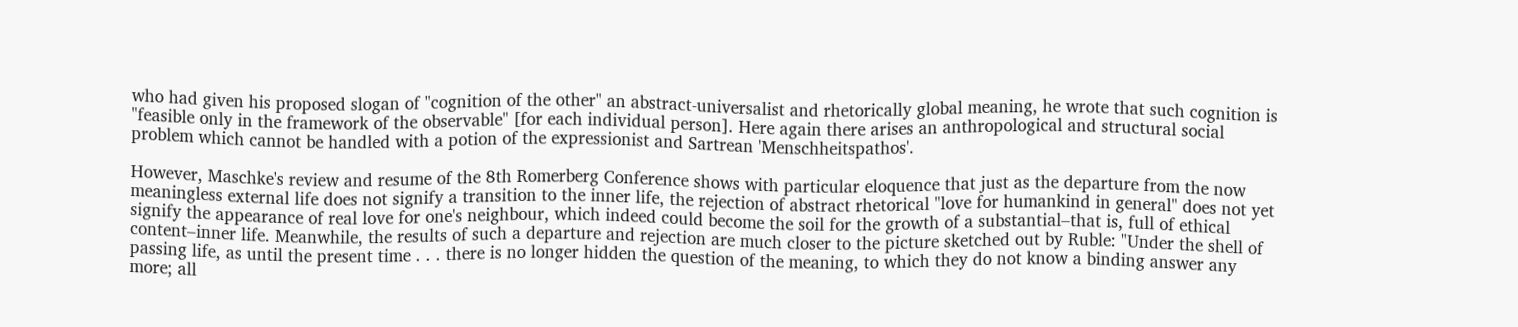who had given his proposed slogan of "cognition of the other" an abstract-universalist and rhetorically global meaning, he wrote that such cognition is "feasible only in the framework of the observable" [for each individual person]. Here again there arises an anthropological and structural social problem which cannot be handled with a potion of the expressionist and Sartrean 'Menschheitspathos'.

However, Maschke's review and resume of the 8th Romerberg Conference shows with particular eloquence that just as the departure from the now meaningless external life does not signify a transition to the inner life, the rejection of abstract rhetorical "love for humankind in general" does not yet signify the appearance of real love for one's neighbour, which indeed could become the soil for the growth of a substantial–that is, full of ethical content–inner life. Meanwhile, the results of such a departure and rejection are much closer to the picture sketched out by Ruble: "Under the shell of passing life, as until the present time . . . there is no longer hidden the question of the meaning, to which they do not know a binding answer any more; all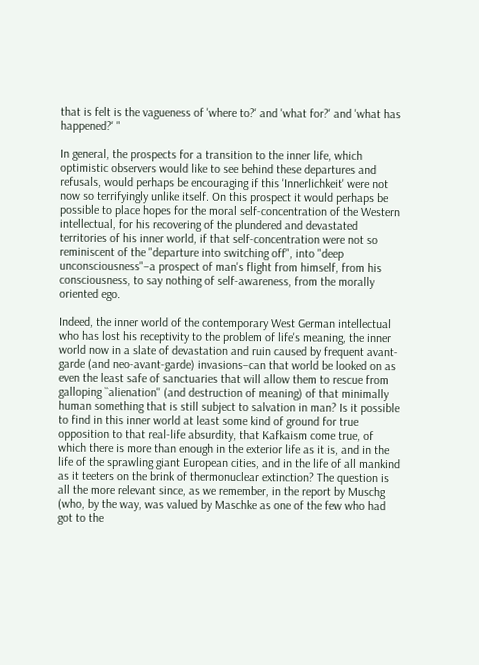that is felt is the vagueness of 'where to?' and 'what for?' and 'what has happened?' "

In general, the prospects for a transition to the inner life, which optimistic observers would like to see behind these departures and refusals, would perhaps be encouraging if this 'Innerlichkeit' were not now so terrifyingly unlike itself. On this prospect it would perhaps be possible to place hopes for the moral self-concentration of the Western intellectual, for his recovering of the plundered and devastated territories of his inner world, if that self-concentration were not so reminiscent of the "departure into switching off", into "deep unconsciousness"–a prospect of man's flight from himself, from his consciousness, to say nothing of self-awareness, from the morally oriented ego.

Indeed, the inner world of the contemporary West German intellectual who has lost his receptivity to the problem of life's meaning, the inner world now in a slate of devastation and ruin caused by frequent avant-garde (and neo-avant-garde) invasions–can that world be looked on as even the least safe of sanctuaries that will allow them to rescue from galloping ``alienation'' (and destruction of meaning) of that minimally human something that is still subject to salvation in man? Is it possible to find in this inner world at least some kind of ground for true opposition to that real-life absurdity, that Kafkaism come true, of which there is more than enough in the exterior life as it is, and in the life of the sprawling giant European cities, and in the life of all mankind as it teeters on the brink of thermonuclear extinction? The question is all the more relevant since, as we remember, in the report by Muschg (who, by the way, was valued by Maschke as one of the few who had got to the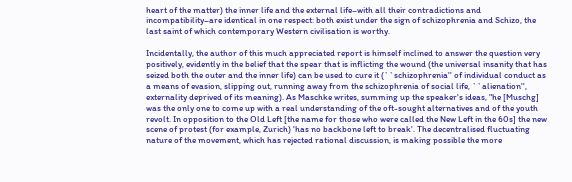heart of the matter) the inner life and the external life–with all their contradictions and incompatibility–are identical in one respect: both exist under the sign of schizophrenia and Schizo, the last saint of which contemporary Western civilisation is worthy.

Incidentally, the author of this much appreciated report is himself inclined to answer the question very positively, evidently in the belief that the spear that is inflicting the wound (the universal insanity that has seized both the outer and the inner life) can be used to cure it (``schizophrenia'' of individual conduct as a means of evasion, slipping out, running away from the schizophrenia of social life, ``alienation'', externality deprived of its meaning). As Maschke writes, summing up the speaker's ideas, "he [Muschg] was the only one to come up with a real understanding of the oft-sought alternatives and of the youth revolt. In opposition to the Old Left [the name for those who were called the New Left in the 60s] the new scene of protest (for example, Zurich) 'has no backbone left to break'. The decentralised fluctuating nature of the movement, which has rejected rational discussion, is making possible the more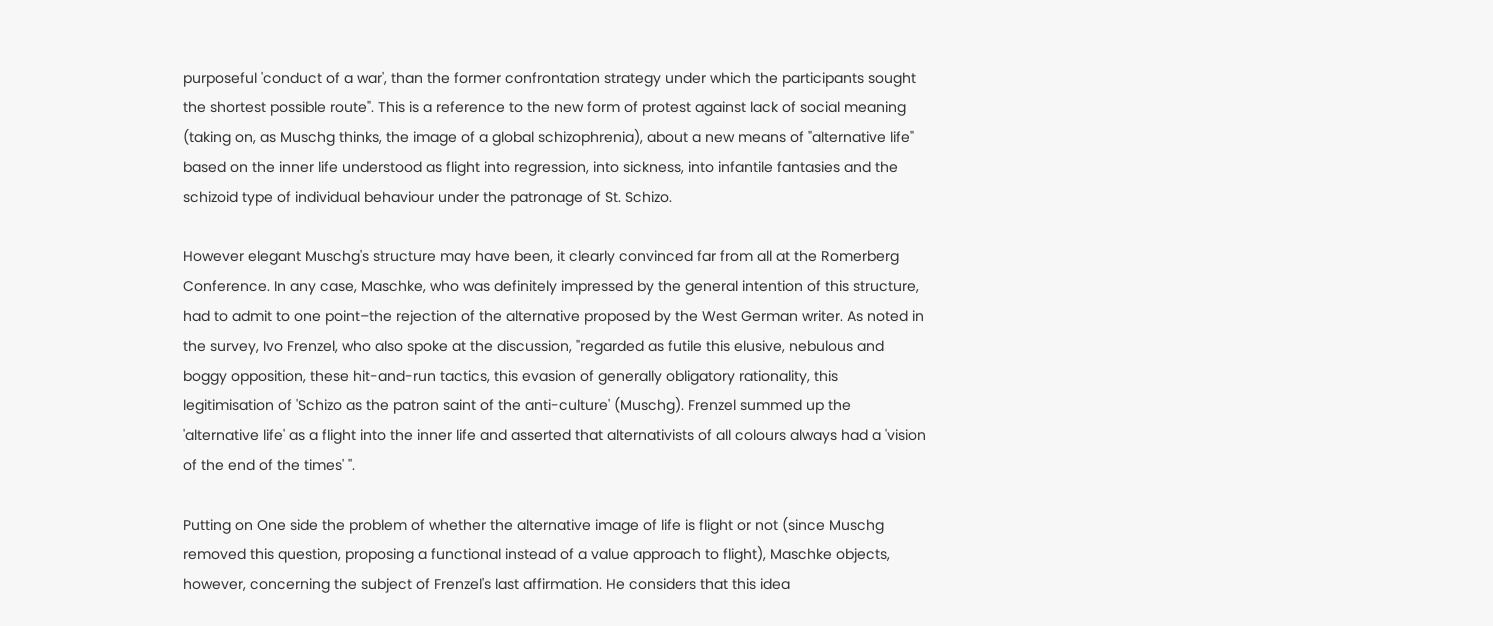purposeful 'conduct of a war', than the former confrontation strategy under which the participants sought the shortest possible route". This is a reference to the new form of protest against lack of social meaning (taking on, as Muschg thinks, the image of a global schizophrenia), about a new means of "alternative life" based on the inner life understood as flight into regression, into sickness, into infantile fantasies and the schizoid type of individual behaviour under the patronage of St. Schizo.

However elegant Muschg's structure may have been, it clearly convinced far from all at the Romerberg Conference. In any case, Maschke, who was definitely impressed by the general intention of this structure, had to admit to one point–the rejection of the alternative proposed by the West German writer. As noted in the survey, Ivo Frenzel, who also spoke at the discussion, "regarded as futile this elusive, nebulous and boggy opposition, these hit-and-run tactics, this evasion of generally obligatory rationality, this legitimisation of 'Schizo as the patron saint of the anti-culture' (Muschg). Frenzel summed up the 'alternative life' as a flight into the inner life and asserted that alternativists of all colours always had a 'vision of the end of the times' ''.

Putting on One side the problem of whether the alternative image of life is flight or not (since Muschg removed this question, proposing a functional instead of a value approach to flight), Maschke objects, however, concerning the subject of Frenzel's last affirmation. He considers that this idea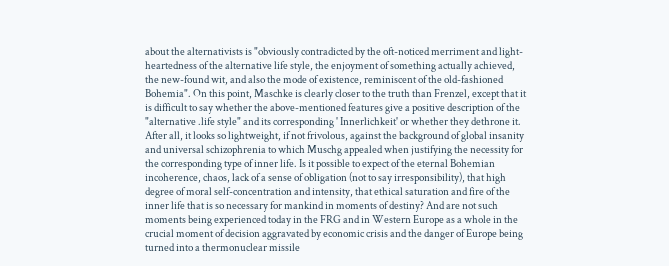about the alternativists is "obviously contradicted by the oft-noticed merriment and light-heartedness of the alternative life style, the enjoyment of something actually achieved, the new-found wit, and also the mode of existence, reminiscent of the old-fashioned Bohemia". On this point, Maschke is clearly closer to the truth than Frenzel, except that it is difficult to say whether the above-mentioned features give a positive description of the "alternative .life style" and its corresponding ' Innerlichkeit' or whether they dethrone it. After all, it looks so lightweight, if not frivolous, against the background of global insanity and universal schizophrenia to which Muschg appealed when justifying the necessity for the corresponding type of inner life. Is it possible to expect of the eternal Bohemian incoherence, chaos, lack of a sense of obligation (not to say irresponsibility), that high degree of moral self-concentration and intensity, that ethical saturation and fire of the inner life that is so necessary for mankind in moments of destiny? And are not such moments being experienced today in the FRG and in Western Europe as a whole in the crucial moment of decision aggravated by economic crisis and the danger of Europe being turned into a thermonuclear missile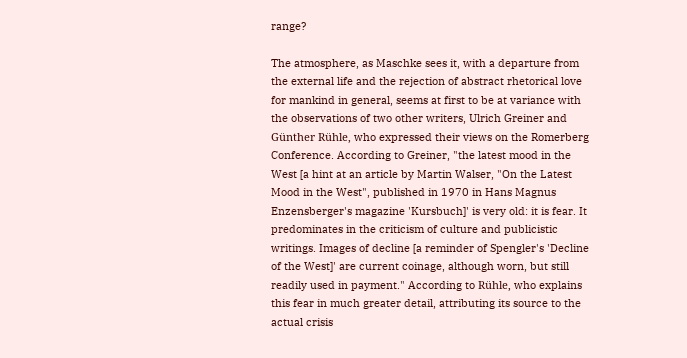range?

The atmosphere, as Maschke sees it, with a departure from the external life and the rejection of abstract rhetorical love for mankind in general, seems at first to be at variance with the observations of two other writers, Ulrich Greiner and Günther Rühle, who expressed their views on the Romerberg Conference. According to Greiner, "the latest mood in the West [a hint at an article by Martin Walser, "On the Latest Mood in the West", published in 1970 in Hans Magnus Enzensberger's magazine 'Kursbuch]' is very old: it is fear. It predominates in the criticism of culture and publicistic writings. Images of decline [a reminder of Spengler's 'Decline of the West]' are current coinage, although worn, but still readily used in payment." According to Rühle, who explains this fear in much greater detail, attributing its source to the actual crisis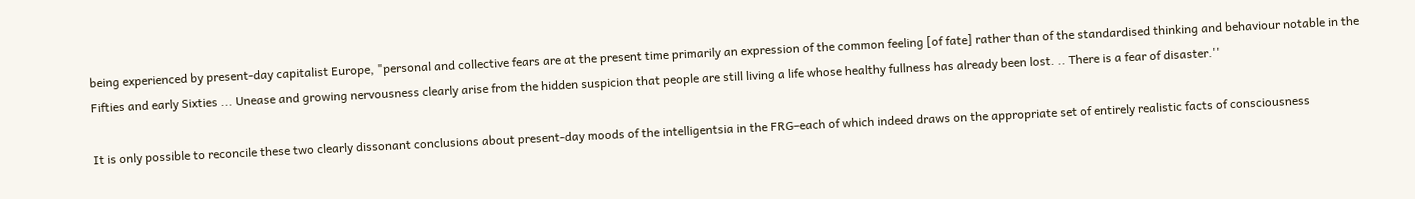being experienced by present-day capitalist Europe, "personal and collective fears are at the present time primarily an expression of the common feeling [of fate] rather than of the standardised thinking and behaviour notable in the Fifties and early Sixties ... Unease and growing nervousness clearly arise from the hidden suspicion that people are still living a life whose healthy fullness has already been lost. .. There is a fear of disaster.''

It is only possible to reconcile these two clearly dissonant conclusions about present-day moods of the intelligentsia in the FRG–each of which indeed draws on the appropriate set of entirely realistic facts of consciousness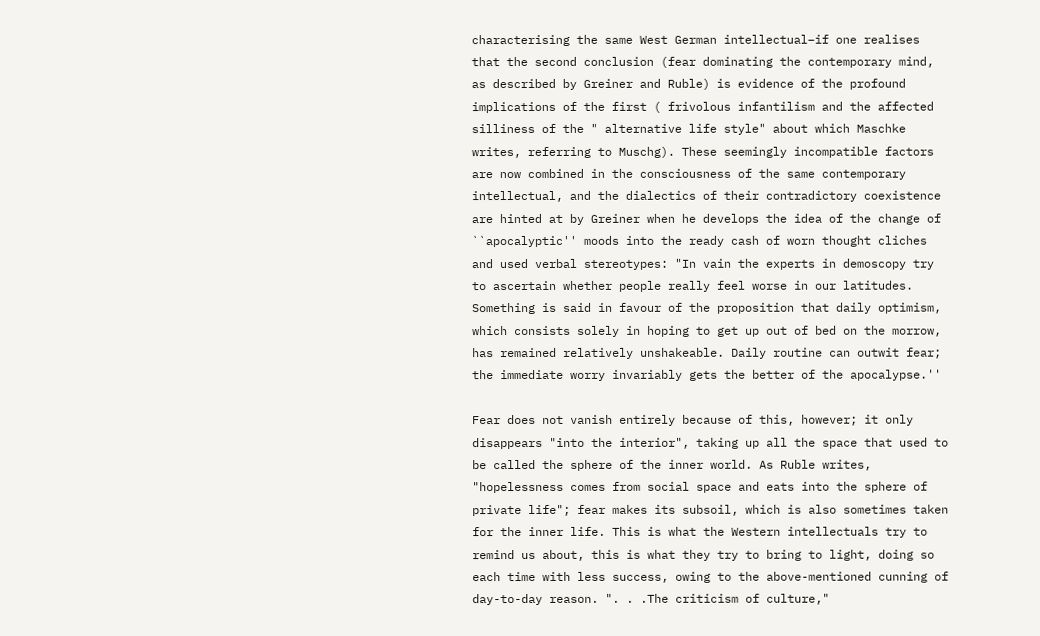characterising the same West German intellectual–if one realises that the second conclusion (fear dominating the contemporary mind, as described by Greiner and Ruble) is evidence of the profound implications of the first ( frivolous infantilism and the affected silliness of the " alternative life style" about which Maschke writes, referring to Muschg). These seemingly incompatible factors are now combined in the consciousness of the same contemporary intellectual, and the dialectics of their contradictory coexistence are hinted at by Greiner when he develops the idea of the change of ``apocalyptic'' moods into the ready cash of worn thought cliches and used verbal stereotypes: "In vain the experts in demoscopy try to ascertain whether people really feel worse in our latitudes. Something is said in favour of the proposition that daily optimism, which consists solely in hoping to get up out of bed on the morrow, has remained relatively unshakeable. Daily routine can outwit fear; the immediate worry invariably gets the better of the apocalypse.''

Fear does not vanish entirely because of this, however; it only disappears "into the interior", taking up all the space that used to be called the sphere of the inner world. As Ruble writes, "hopelessness comes from social space and eats into the sphere of private life"; fear makes its subsoil, which is also sometimes taken for the inner life. This is what the Western intellectuals try to remind us about, this is what they try to bring to light, doing so each time with less success, owing to the above-mentioned cunning of day-to-day reason. ". . .The criticism of culture,"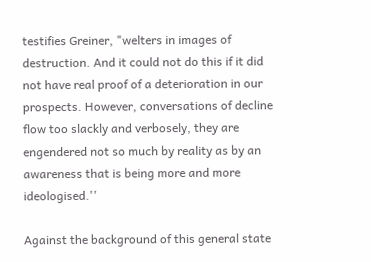testifies Greiner, "welters in images of destruction. And it could not do this if it did not have real proof of a deterioration in our prospects. However, conversations of decline flow too slackly and verbosely, they are engendered not so much by reality as by an awareness that is being more and more ideologised.''

Against the background of this general state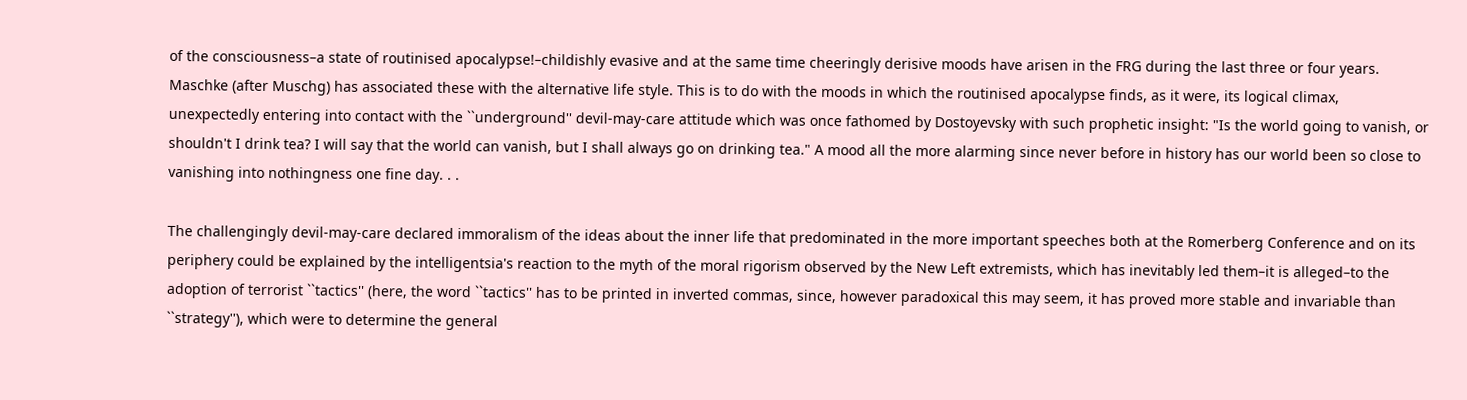of the consciousness–a state of routinised apocalypse!–childishly evasive and at the same time cheeringly derisive moods have arisen in the FRG during the last three or four years. Maschke (after Muschg) has associated these with the alternative life style. This is to do with the moods in which the routinised apocalypse finds, as it were, its logical climax, unexpectedly entering into contact with the ``underground'' devil-may-care attitude which was once fathomed by Dostoyevsky with such prophetic insight: "Is the world going to vanish, or shouldn't I drink tea? I will say that the world can vanish, but I shall always go on drinking tea." A mood all the more alarming since never before in history has our world been so close to vanishing into nothingness one fine day. . .

The challengingly devil-may-care declared immoralism of the ideas about the inner life that predominated in the more important speeches both at the Romerberg Conference and on its periphery could be explained by the intelligentsia's reaction to the myth of the moral rigorism observed by the New Left extremists, which has inevitably led them–it is alleged–to the adoption of terrorist ``tactics'' (here, the word ``tactics'' has to be printed in inverted commas, since, however paradoxical this may seem, it has proved more stable and invariable than ``strategy''), which were to determine the general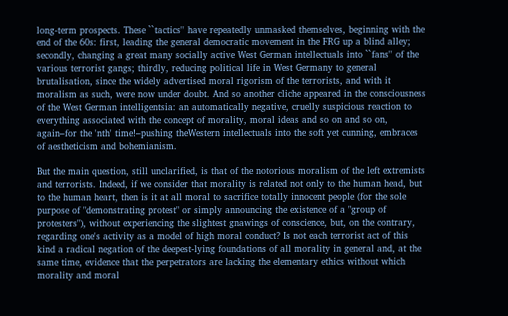long-term prospects. These ``tactics'' have repeatedly unmasked themselves, beginning with the end of the 60s: first, leading the general democratic movement in the FRG up a blind alley; secondly, changing a great many socially active West German intellectuals into ``fans'' of the various terrorist gangs; thirdly, reducing political life in West Germany to general brutalisation, since the widely advertised moral rigorism of the terrorists, and with it moralism as such, were now under doubt. And so another cliche appeared in the consciousness of the West German intelligentsia: an automatically negative, cruelly suspicious reaction to everything associated with the concept of morality, moral ideas and so on and so on, again–for the 'nth' time!–pushing theWestern intellectuals into the soft yet cunning, embraces of aestheticism and bohemianism.

But the main question, still unclarified, is that of the notorious moralism of the left extremists and terrorists. Indeed, if we consider that morality is related not only to the human head, but to the human heart, then is it at all moral to sacrifice totally innocent people (for the sole purpose of "demonstrating protest" or simply announcing the existence of a "group of protesters"), without experiencing the slightest gnawings of conscience, but, on the contrary, regarding one's activity as a model of high moral conduct? Is not each terrorist act of this kind a radical negation of the deepest-lying foundations of all morality in general and, at the same time, evidence that the perpetrators are lacking the elementary ethics without which morality and moral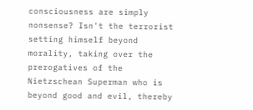consciousness are simply nonsense? Isn't the terrorist setting himself beyond morality, taking over the prerogatives of the Nietzschean Superman who is beyond good and evil, thereby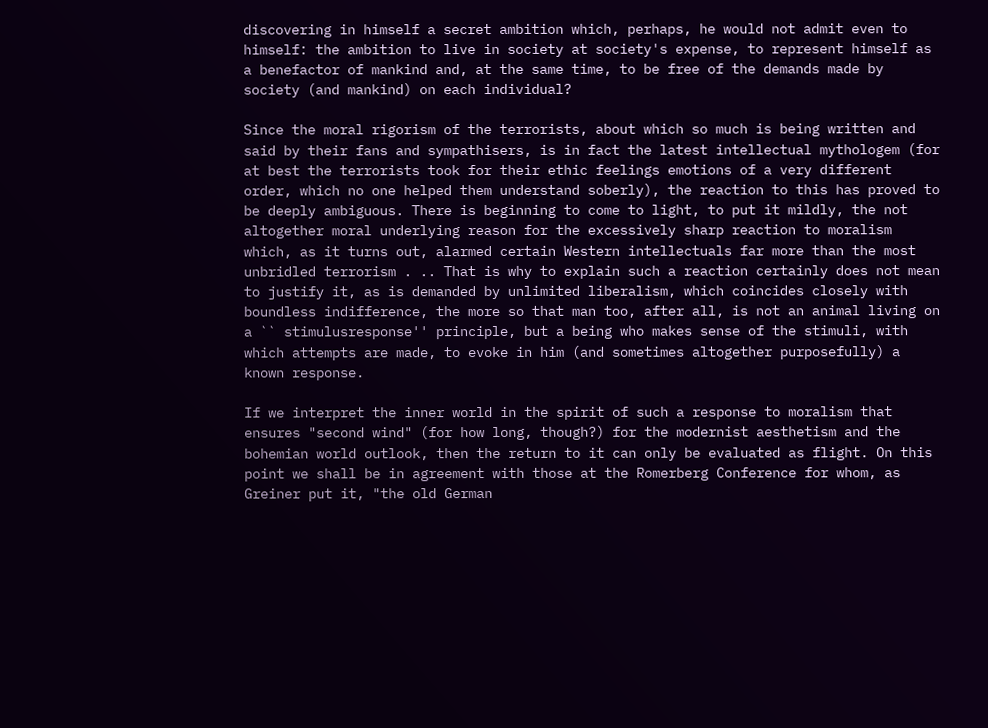discovering in himself a secret ambition which, perhaps, he would not admit even to himself: the ambition to live in society at society's expense, to represent himself as a benefactor of mankind and, at the same time, to be free of the demands made by society (and mankind) on each individual?

Since the moral rigorism of the terrorists, about which so much is being written and said by their fans and sympathisers, is in fact the latest intellectual mythologem (for at best the terrorists took for their ethic feelings emotions of a very different order, which no one helped them understand soberly), the reaction to this has proved to be deeply ambiguous. There is beginning to come to light, to put it mildly, the not altogether moral underlying reason for the excessively sharp reaction to moralism which, as it turns out, alarmed certain Western intellectuals far more than the most unbridled terrorism . .. That is why to explain such a reaction certainly does not mean to justify it, as is demanded by unlimited liberalism, which coincides closely with boundless indifference, the more so that man too, after all, is not an animal living on a `` stimulusresponse'' principle, but a being who makes sense of the stimuli, with which attempts are made, to evoke in him (and sometimes altogether purposefully) a known response.

If we interpret the inner world in the spirit of such a response to moralism that ensures "second wind" (for how long, though?) for the modernist aesthetism and the bohemian world outlook, then the return to it can only be evaluated as flight. On this point we shall be in agreement with those at the Romerberg Conference for whom, as Greiner put it, "the old German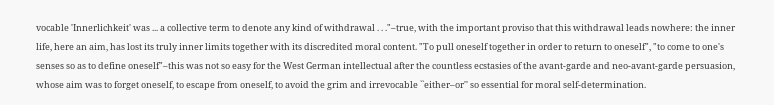vocable 'Innerlichkeit' was ... a collective term to denote any kind of withdrawal . . ."–true, with the important proviso that this withdrawal leads nowhere: the inner life, here an aim, has lost its truly inner limits together with its discredited moral content. "To pull oneself together in order to return to oneself", "to come to one's senses so as to define oneself"–this was not so easy for the West German intellectual after the countless ecstasies of the avant-garde and neo-avant-garde persuasion, whose aim was to forget oneself, to escape from oneself, to avoid the grim and irrevocable ``either–or'' so essential for moral self-determination.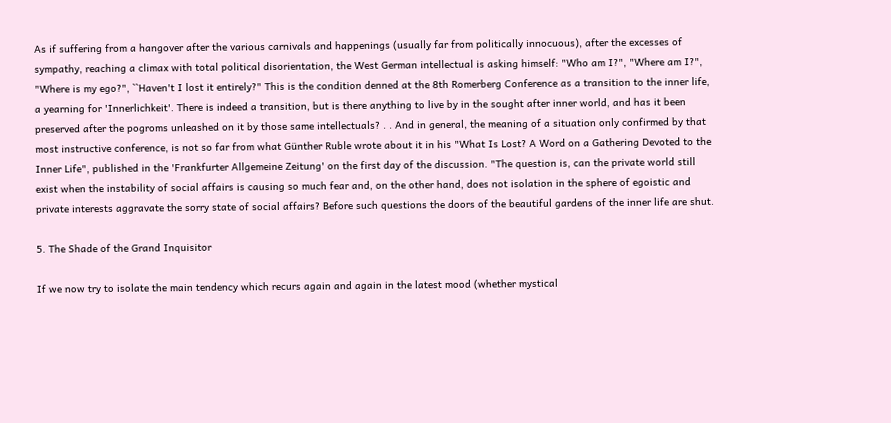As if suffering from a hangover after the various carnivals and happenings (usually far from politically innocuous), after the excesses of sympathy, reaching a climax with total political disorientation, the West German intellectual is asking himself: "Who am I?", "Where am I?", "Where is my ego?", ``Haven't I lost it entirely?" This is the condition denned at the 8th Romerberg Conference as a transition to the inner life, a yearning for 'Innerlichkeit'. There is indeed a transition, but is there anything to live by in the sought after inner world, and has it been preserved after the pogroms unleashed on it by those same intellectuals? . . And in general, the meaning of a situation only confirmed by that most instructive conference, is not so far from what Günther Ruble wrote about it in his "What Is Lost? A Word on a Gathering Devoted to the Inner Life", published in the 'Frankfurter Allgemeine Zeitung' on the first day of the discussion. "The question is, can the private world still exist when the instability of social affairs is causing so much fear and, on the other hand, does not isolation in the sphere of egoistic and private interests aggravate the sorry state of social affairs? Before such questions the doors of the beautiful gardens of the inner life are shut.

5. The Shade of the Grand Inquisitor

If we now try to isolate the main tendency which recurs again and again in the latest mood (whether mystical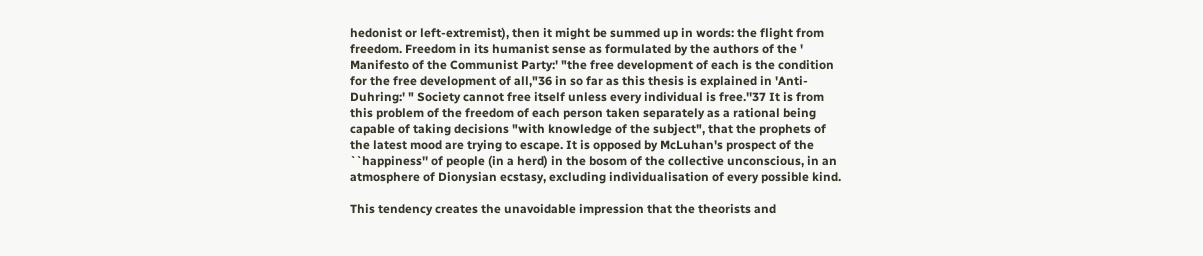hedonist or left-extremist), then it might be summed up in words: the flight from freedom. Freedom in its humanist sense as formulated by the authors of the ' Manifesto of the Communist Party:' "the free development of each is the condition for the free development of all,"36 in so far as this thesis is explained in 'Anti-Duhring:' " Society cannot free itself unless every individual is free.''37 It is from this problem of the freedom of each person taken separately as a rational being capable of taking decisions "with knowledge of the subject", that the prophets of the latest mood are trying to escape. It is opposed by McLuhan's prospect of the ``happiness'' of people (in a herd) in the bosom of the collective unconscious, in an atmosphere of Dionysian ecstasy, excluding individualisation of every possible kind.

This tendency creates the unavoidable impression that the theorists and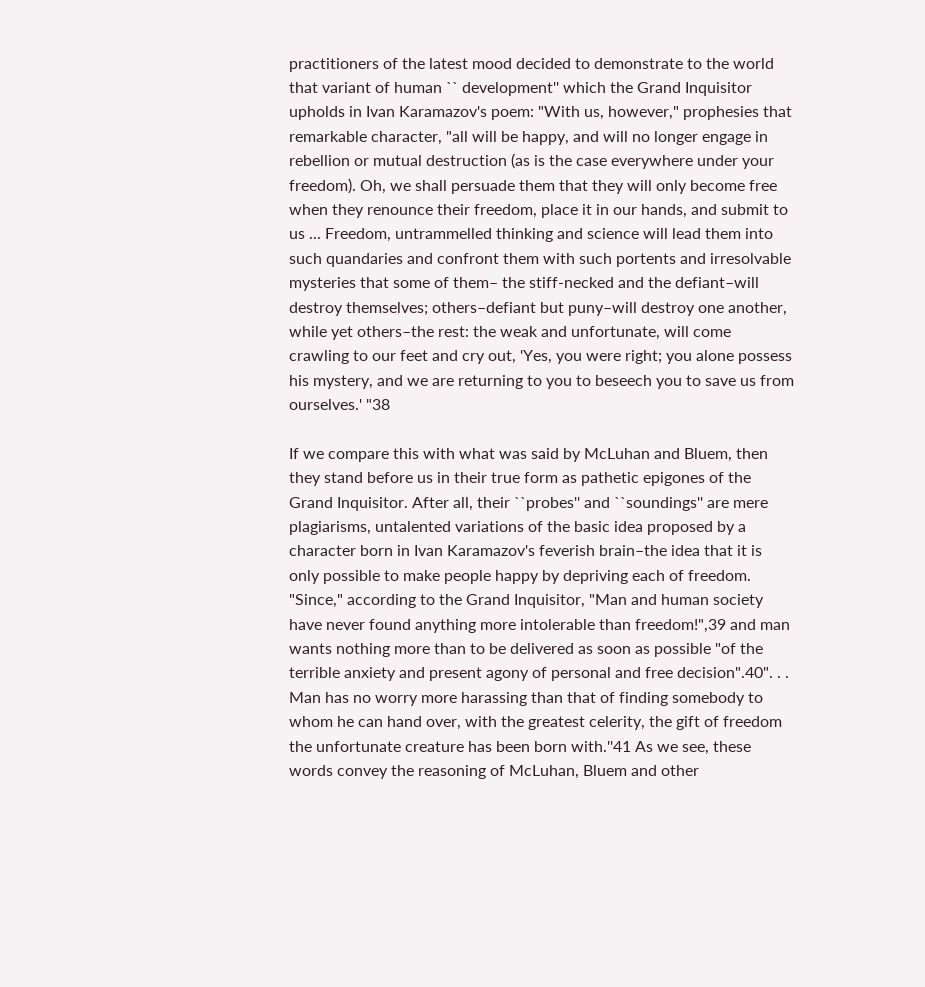practitioners of the latest mood decided to demonstrate to the world that variant of human `` development'' which the Grand Inquisitor upholds in Ivan Karamazov's poem: "With us, however," prophesies that remarkable character, "all will be happy, and will no longer engage in rebellion or mutual destruction (as is the case everywhere under your freedom). Oh, we shall persuade them that they will only become free when they renounce their freedom, place it in our hands, and submit to us ... Freedom, untrammelled thinking and science will lead them into such quandaries and confront them with such portents and irresolvable mysteries that some of them– the stiff-necked and the defiant–will destroy themselves; others–defiant but puny–will destroy one another, while yet others–the rest: the weak and unfortunate, will come crawling to our feet and cry out, 'Yes, you were right; you alone possess his mystery, and we are returning to you to beseech you to save us from ourselves.' "38

If we compare this with what was said by McLuhan and Bluem, then they stand before us in their true form as pathetic epigones of the Grand Inquisitor. After all, their ``probes'' and ``soundings'' are mere plagiarisms, untalented variations of the basic idea proposed by a character born in Ivan Karamazov's feverish brain–the idea that it is only possible to make people happy by depriving each of freedom. "Since," according to the Grand Inquisitor, "Man and human society have never found anything more intolerable than freedom!",39 and man wants nothing more than to be delivered as soon as possible "of the terrible anxiety and present agony of personal and free decision".40". . . Man has no worry more harassing than that of finding somebody to whom he can hand over, with the greatest celerity, the gift of freedom the unfortunate creature has been born with.''41 As we see, these words convey the reasoning of McLuhan, Bluem and other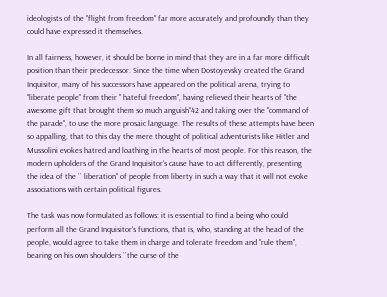ideologists of the "flight from freedom" far more accurately and profoundly than they could have expressed it themselves.

In all fairness, however, it should be borne in mind that they are in a far more difficult position than their predecessor. Since the time when Dostoyevsky created the Grand Inquisitor, many of his successors have appeared on the political arena, trying to "liberate people" from their " hateful freedom", having relieved their hearts of "the awesome gift that brought them so much anguish"42 and taking over the "command of the parade", to use the more prosaic language. The results of these attempts have been so appalling, that to this day the mere thought of political adventurists like Hitler and Mussolini evokes hatred and loathing in the hearts of most people. For this reason, the modern upholders of the Grand Inquisitor's cause have to act differently, presenting the idea of the `` liberation'' of people from liberty in such a way that it will not evoke associations with certain political figures.

The task was now formulated as follows: it is essential to find a being who could perform all the Grand Inquisitor's functions, that is, who, standing at the head of the people, would agree to take them in charge and tolerate freedom and "rule them", bearing on his own shoulders ``the curse of the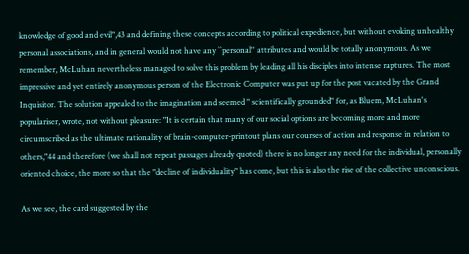knowledge of good and evil",43 and defining these concepts according to political expedience, but without evoking unhealthy personal associations, and in general would not have any ``personal'' attributes and would be totally anonymous. As we remember, McLuhan nevertheless managed to solve this problem by leading all his disciples into intense raptures. The most impressive and yet entirely anonymous person of the Electronic Computer was put up for the post vacated by the Grand Inquisitor. The solution appealed to the imagination and seemed " scientifically grounded" for, as Bluem, McLuhan's populariser, wrote, not without pleasure: "It is certain that many of our social options are becoming more and more circumscribed as the ultimate rationality of brain-computer-printout plans our courses of action and response in relation to others,"44 and therefore (we shall not repeat passages already quoted) there is no longer any need for the individual, personally oriented choice, the more so that the "decline of individuality" has come, but this is also the rise of the collective unconscious.

As we see, the card suggested by the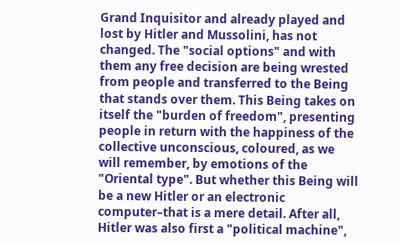Grand Inquisitor and already played and lost by Hitler and Mussolini, has not changed. The "social options" and with them any free decision are being wrested from people and transferred to the Being that stands over them. This Being takes on itself the "burden of freedom", presenting people in return with the happiness of the collective unconscious, coloured, as we will remember, by emotions of the "Oriental type". But whether this Being will be a new Hitler or an electronic computer–that is a mere detail. After all, Hitler was also first a "political machine",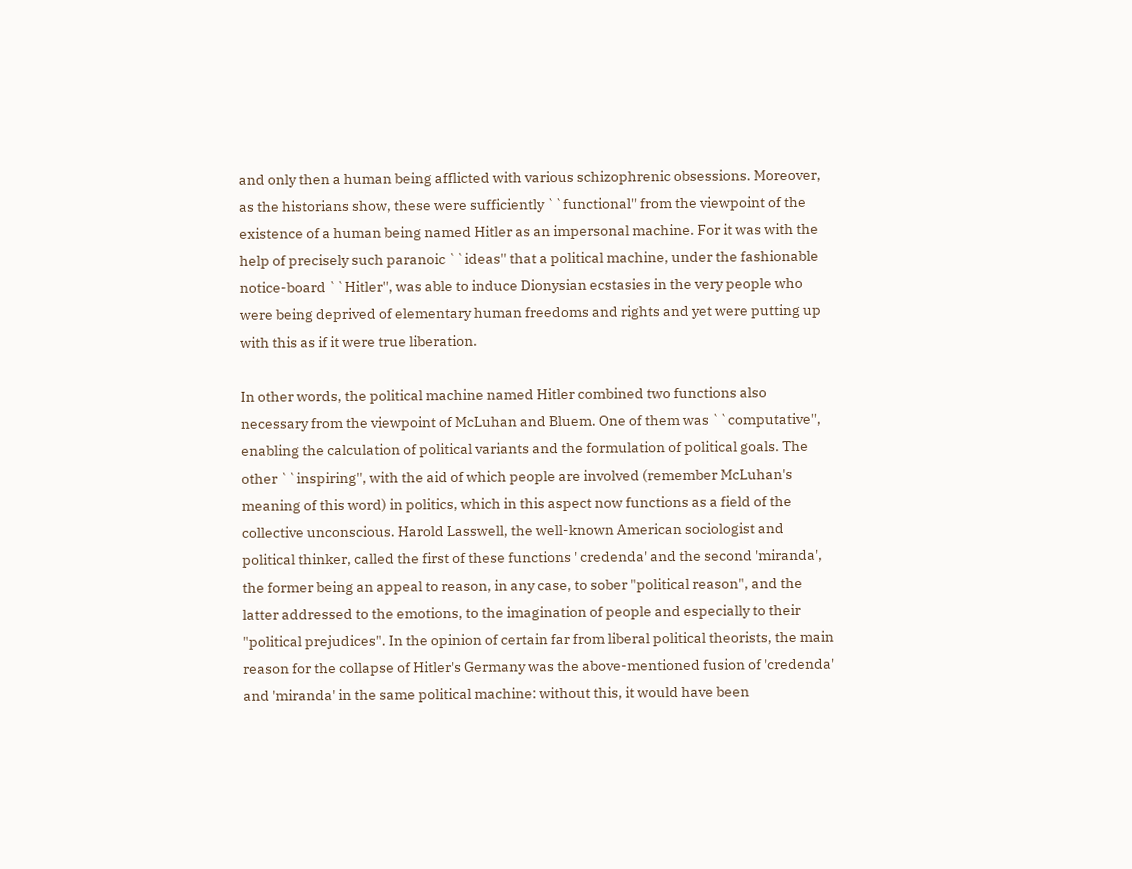and only then a human being afflicted with various schizophrenic obsessions. Moreover, as the historians show, these were sufficiently ``functional'' from the viewpoint of the existence of a human being named Hitler as an impersonal machine. For it was with the help of precisely such paranoic ``ideas'' that a political machine, under the fashionable notice-board ``Hitler'', was able to induce Dionysian ecstasies in the very people who were being deprived of elementary human freedoms and rights and yet were putting up with this as if it were true liberation.

In other words, the political machine named Hitler combined two functions also necessary from the viewpoint of McLuhan and Bluem. One of them was ``computative'', enabling the calculation of political variants and the formulation of political goals. The other ``inspiring'', with the aid of which people are involved (remember McLuhan's meaning of this word) in politics, which in this aspect now functions as a field of the collective unconscious. Harold Lasswell, the well-known American sociologist and political thinker, called the first of these functions ' credenda' and the second 'miranda', the former being an appeal to reason, in any case, to sober "political reason", and the latter addressed to the emotions, to the imagination of people and especially to their "political prejudices". In the opinion of certain far from liberal political theorists, the main reason for the collapse of Hitler's Germany was the above-mentioned fusion of 'credenda' and 'miranda' in the same political machine: without this, it would have been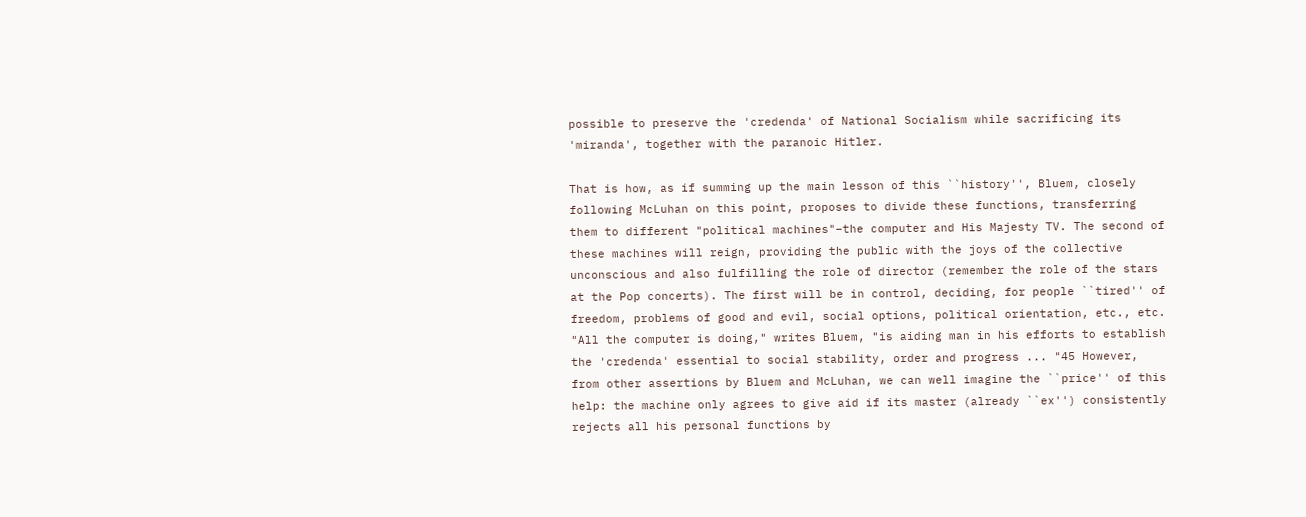possible to preserve the 'credenda' of National Socialism while sacrificing its 'miranda', together with the paranoic Hitler.

That is how, as if summing up the main lesson of this ``history'', Bluem, closely following McLuhan on this point, proposes to divide these functions, transferring them to different "political machines"–the computer and His Majesty TV. The second of these machines will reign, providing the public with the joys of the collective unconscious and also fulfilling the role of director (remember the role of the stars at the Pop concerts). The first will be in control, deciding, for people ``tired'' of freedom, problems of good and evil, social options, political orientation, etc., etc. "All the computer is doing," writes Bluem, "is aiding man in his efforts to establish the 'credenda' essential to social stability, order and progress ... "45 However, from other assertions by Bluem and McLuhan, we can well imagine the ``price'' of this help: the machine only agrees to give aid if its master (already ``ex'') consistently rejects all his personal functions by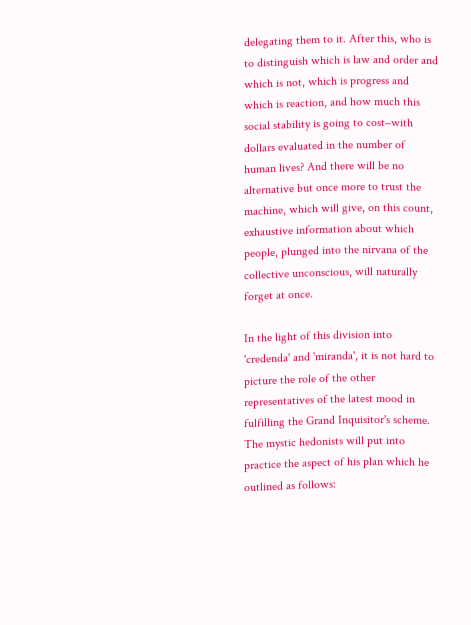delegating them to it. After this, who is to distinguish which is law and order and which is not, which is progress and which is reaction, and how much this social stability is going to cost–with dollars evaluated in the number of human lives? And there will be no alternative but once more to trust the machine, which will give, on this count, exhaustive information about which people, plunged into the nirvana of the collective unconscious, will naturally forget at once.

In the light of this division into 'credenda' and 'miranda', it is not hard to picture the role of the other representatives of the latest mood in fulfilling the Grand Inquisitor's scheme. The mystic hedonists will put into practice the aspect of his plan which he outlined as follows: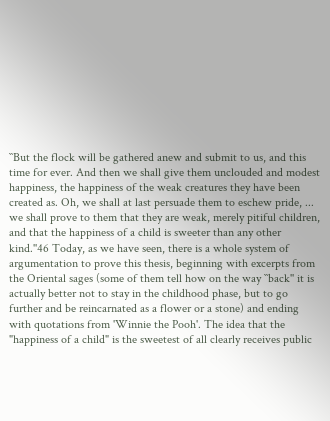``But the flock will be gathered anew and submit to us, and this time for ever. And then we shall give them unclouded and modest happiness, the happiness of the weak creatures they have been created as. Oh, we shall at last persuade them to eschew pride, ... we shall prove to them that they are weak, merely pitiful children, and that the happiness of a child is sweeter than any other kind.''46 Today, as we have seen, there is a whole system of argumentation to prove this thesis, beginning with excerpts from the Oriental sages (some of them tell how on the way ``back'' it is actually better not to stay in the childhood phase, but to go further and be reincarnated as a flower or a stone) and ending with quotations from 'Winnie the Pooh'. The idea that the "happiness of a child" is the sweetest of all clearly receives public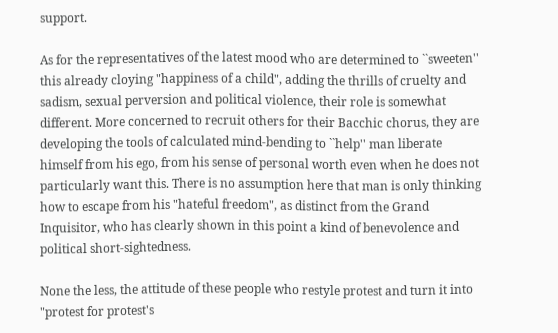support.

As for the representatives of the latest mood who are determined to ``sweeten'' this already cloying "happiness of a child", adding the thrills of cruelty and sadism, sexual perversion and political violence, their role is somewhat different. More concerned to recruit others for their Bacchic chorus, they are developing the tools of calculated mind-bending to ``help'' man liberate himself from his ego, from his sense of personal worth even when he does not particularly want this. There is no assumption here that man is only thinking how to escape from his "hateful freedom", as distinct from the Grand Inquisitor, who has clearly shown in this point a kind of benevolence and political short-sightedness.

None the less, the attitude of these people who restyle protest and turn it into "protest for protest's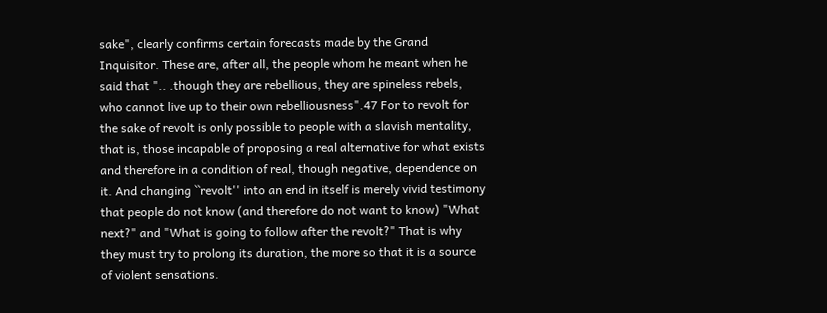sake", clearly confirms certain forecasts made by the Grand Inquisitor. These are, after all, the people whom he meant when he said that ".. .though they are rebellious, they are spineless rebels, who cannot live up to their own rebelliousness".47 For to revolt for the sake of revolt is only possible to people with a slavish mentality, that is, those incapable of proposing a real alternative for what exists and therefore in a condition of real, though negative, dependence on it. And changing ``revolt'' into an end in itself is merely vivid testimony that people do not know (and therefore do not want to know) "What next?" and "What is going to follow after the revolt?" That is why they must try to prolong its duration, the more so that it is a source of violent sensations.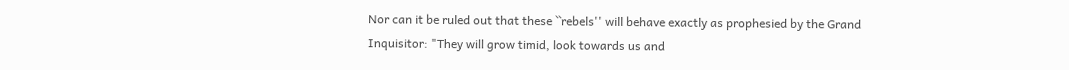Nor can it be ruled out that these ``rebels'' will behave exactly as prophesied by the Grand Inquisitor: "They will grow timid, look towards us and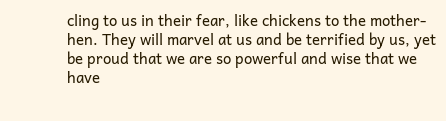cling to us in their fear, like chickens to the mother-hen. They will marvel at us and be terrified by us, yet be proud that we are so powerful and wise that we have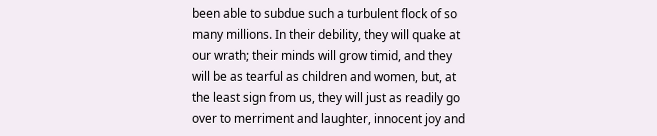been able to subdue such a turbulent flock of so many millions. In their debility, they will quake at our wrath; their minds will grow timid, and they will be as tearful as children and women, but, at the least sign from us, they will just as readily go over to merriment and laughter, innocent joy and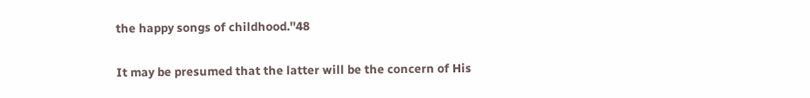the happy songs of childhood.''48

It may be presumed that the latter will be the concern of His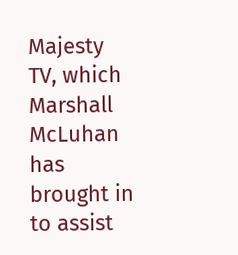Majesty TV, which Marshall McLuhan has brought in to assist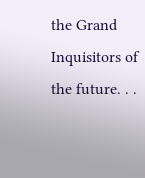the Grand Inquisitors of the future. . .